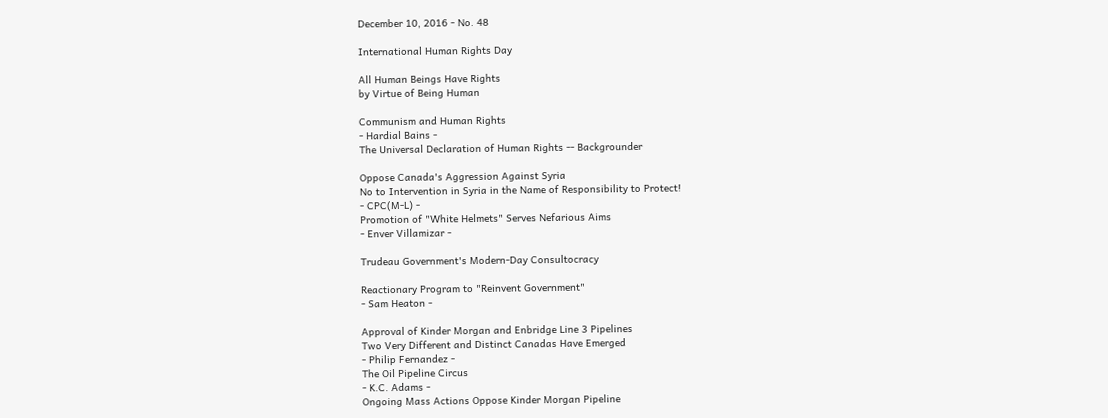December 10, 2016 - No. 48

International Human Rights Day

All Human Beings Have Rights
by Virtue of Being Human

Communism and Human Rights
- Hardial Bains -
The Universal Declaration of Human Rights -- Backgrounder

Oppose Canada's Aggression Against Syria
No to Intervention in Syria in the Name of Responsibility to Protect!
- CPC(M-L) -
Promotion of "White Helmets" Serves Nefarious Aims
- Enver Villamizar -

Trudeau Government's Modern-Day Consultocracy

Reactionary Program to "Reinvent Government"
- Sam Heaton -

Approval of Kinder Morgan and Enbridge Line 3 Pipelines
Two Very Different and Distinct Canadas Have Emerged
- Philip Fernandez -
The Oil Pipeline Circus
- K.C. Adams -
Ongoing Mass Actions Oppose Kinder Morgan Pipeline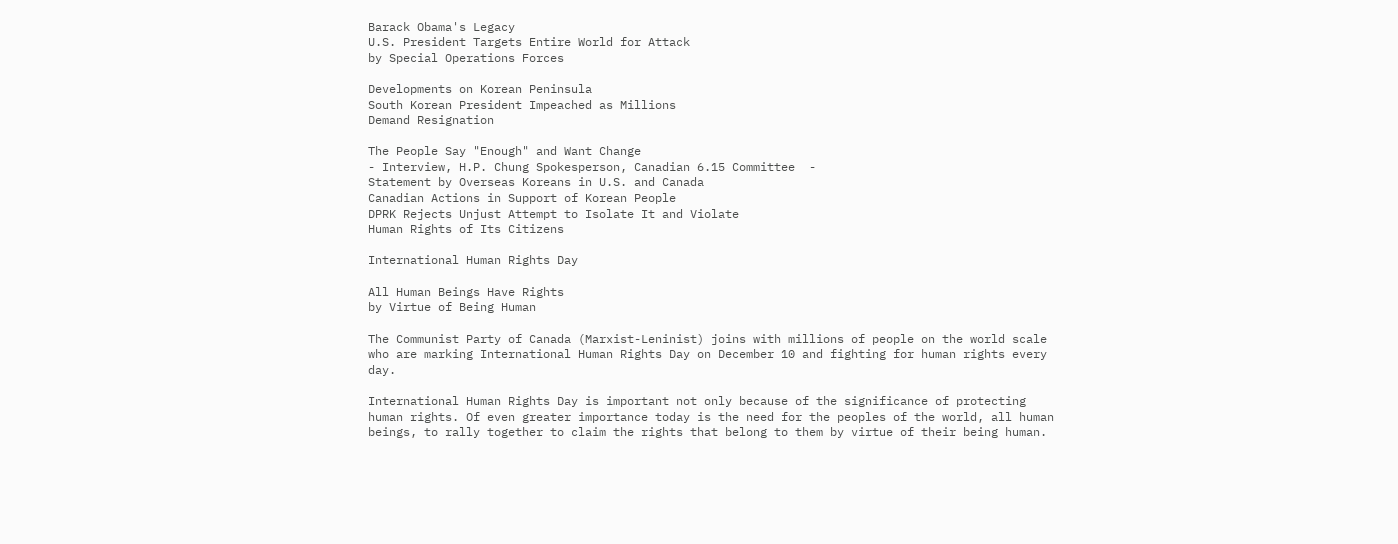Barack Obama's Legacy
U.S. President Targets Entire World for Attack
by Special Operations Forces

Developments on Korean Peninsula
South Korean President Impeached as Millions
Demand Resignation

The People Say "Enough" and Want Change
- Interview, H.P. Chung Spokesperson, Canadian 6.15 Committee  -
Statement by Overseas Koreans in U.S. and Canada
Canadian Actions in Support of Korean People
DPRK Rejects Unjust Attempt to Isolate It and Violate
Human Rights of Its Citizens

International Human Rights Day

All Human Beings Have Rights
by Virtue of Being Human

The Communist Party of Canada (Marxist-Leninist) joins with millions of people on the world scale who are marking International Human Rights Day on December 10 and fighting for human rights every day.

International Human Rights Day is important not only because of the significance of protecting human rights. Of even greater importance today is the need for the peoples of the world, all human beings, to rally together to claim the rights that belong to them by virtue of their being human.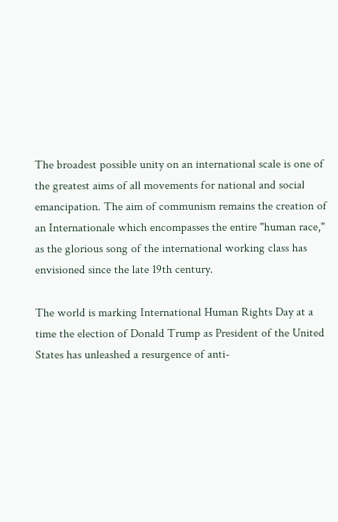The broadest possible unity on an international scale is one of the greatest aims of all movements for national and social emancipation. The aim of communism remains the creation of an Internationale which encompasses the entire "human race," as the glorious song of the international working class has envisioned since the late 19th century.

The world is marking International Human Rights Day at a time the election of Donald Trump as President of the United States has unleashed a resurgence of anti-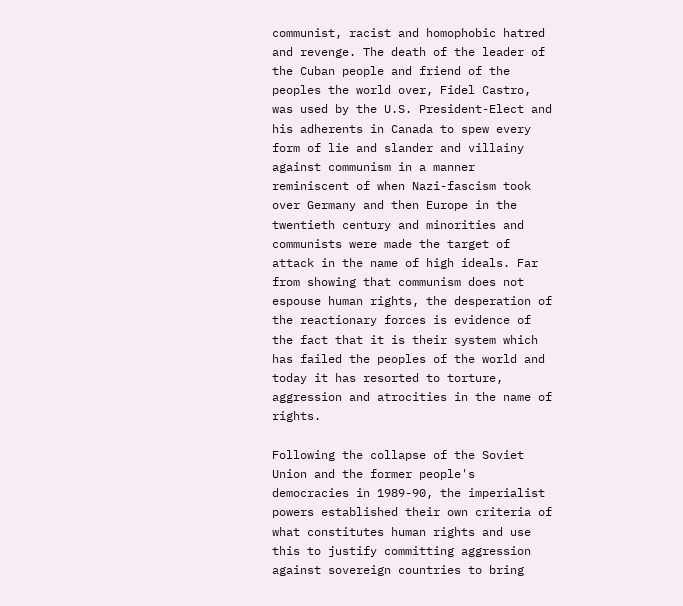communist, racist and homophobic hatred and revenge. The death of the leader of the Cuban people and friend of the peoples the world over, Fidel Castro, was used by the U.S. President-Elect and his adherents in Canada to spew every form of lie and slander and villainy against communism in a manner reminiscent of when Nazi-fascism took over Germany and then Europe in the twentieth century and minorities and communists were made the target of attack in the name of high ideals. Far from showing that communism does not espouse human rights, the desperation of the reactionary forces is evidence of the fact that it is their system which has failed the peoples of the world and today it has resorted to torture, aggression and atrocities in the name of rights.

Following the collapse of the Soviet Union and the former people's democracies in 1989-90, the imperialist powers established their own criteria of what constitutes human rights and use this to justify committing aggression against sovereign countries to bring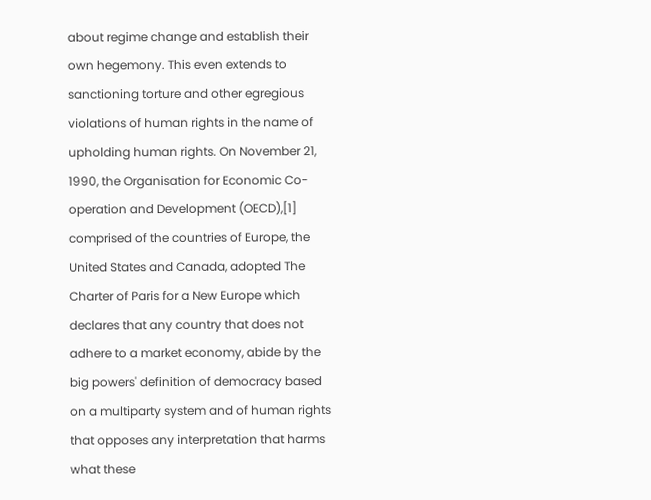about regime change and establish their own hegemony. This even extends to sanctioning torture and other egregious violations of human rights in the name of upholding human rights. On November 21, 1990, the Organisation for Economic Co-operation and Development (OECD),[1] comprised of the countries of Europe, the United States and Canada, adopted The Charter of Paris for a New Europe which declares that any country that does not adhere to a market economy, abide by the big powers' definition of democracy based on a multiparty system and of human rights that opposes any interpretation that harms what these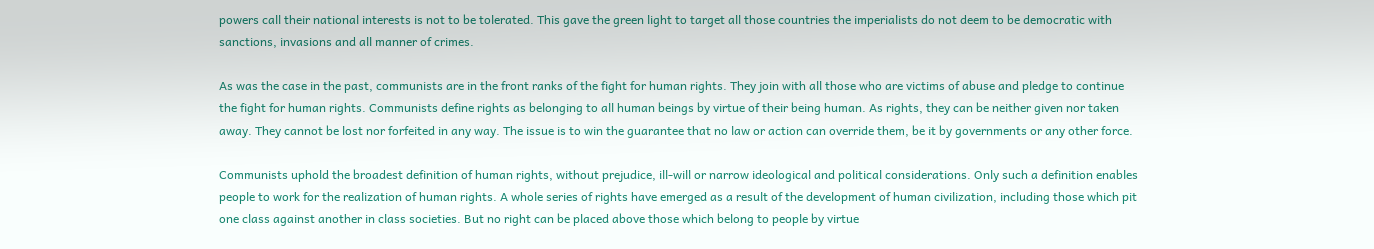powers call their national interests is not to be tolerated. This gave the green light to target all those countries the imperialists do not deem to be democratic with sanctions, invasions and all manner of crimes.

As was the case in the past, communists are in the front ranks of the fight for human rights. They join with all those who are victims of abuse and pledge to continue the fight for human rights. Communists define rights as belonging to all human beings by virtue of their being human. As rights, they can be neither given nor taken away. They cannot be lost nor forfeited in any way. The issue is to win the guarantee that no law or action can override them, be it by governments or any other force.

Communists uphold the broadest definition of human rights, without prejudice, ill-will or narrow ideological and political considerations. Only such a definition enables people to work for the realization of human rights. A whole series of rights have emerged as a result of the development of human civilization, including those which pit one class against another in class societies. But no right can be placed above those which belong to people by virtue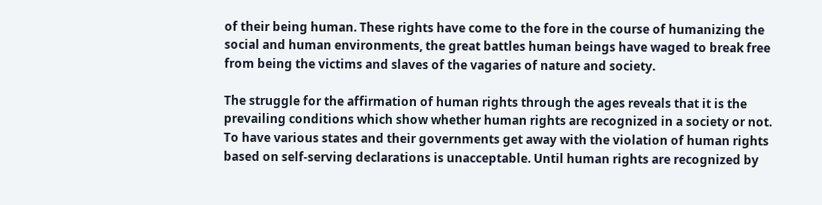of their being human. These rights have come to the fore in the course of humanizing the social and human environments, the great battles human beings have waged to break free from being the victims and slaves of the vagaries of nature and society.

The struggle for the affirmation of human rights through the ages reveals that it is the prevailing conditions which show whether human rights are recognized in a society or not. To have various states and their governments get away with the violation of human rights based on self-serving declarations is unacceptable. Until human rights are recognized by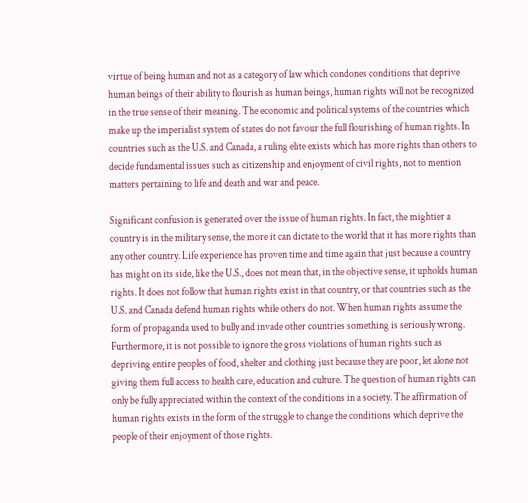virtue of being human and not as a category of law which condones conditions that deprive human beings of their ability to flourish as human beings, human rights will not be recognized in the true sense of their meaning. The economic and political systems of the countries which make up the imperialist system of states do not favour the full flourishing of human rights. In countries such as the U.S. and Canada, a ruling elite exists which has more rights than others to decide fundamental issues such as citizenship and enjoyment of civil rights, not to mention matters pertaining to life and death and war and peace.

Significant confusion is generated over the issue of human rights. In fact, the mightier a country is in the military sense, the more it can dictate to the world that it has more rights than any other country. Life experience has proven time and time again that just because a country has might on its side, like the U.S., does not mean that, in the objective sense, it upholds human rights. It does not follow that human rights exist in that country, or that countries such as the U.S. and Canada defend human rights while others do not. When human rights assume the form of propaganda used to bully and invade other countries something is seriously wrong. Furthermore, it is not possible to ignore the gross violations of human rights such as depriving entire peoples of food, shelter and clothing just because they are poor, let alone not giving them full access to health care, education and culture. The question of human rights can only be fully appreciated within the context of the conditions in a society. The affirmation of human rights exists in the form of the struggle to change the conditions which deprive the people of their enjoyment of those rights.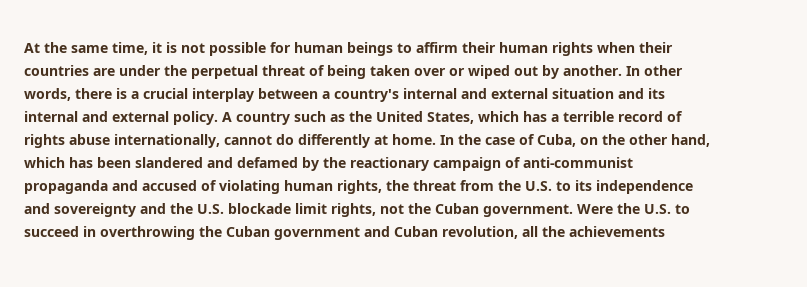At the same time, it is not possible for human beings to affirm their human rights when their countries are under the perpetual threat of being taken over or wiped out by another. In other words, there is a crucial interplay between a country's internal and external situation and its internal and external policy. A country such as the United States, which has a terrible record of rights abuse internationally, cannot do differently at home. In the case of Cuba, on the other hand, which has been slandered and defamed by the reactionary campaign of anti-communist propaganda and accused of violating human rights, the threat from the U.S. to its independence and sovereignty and the U.S. blockade limit rights, not the Cuban government. Were the U.S. to succeed in overthrowing the Cuban government and Cuban revolution, all the achievements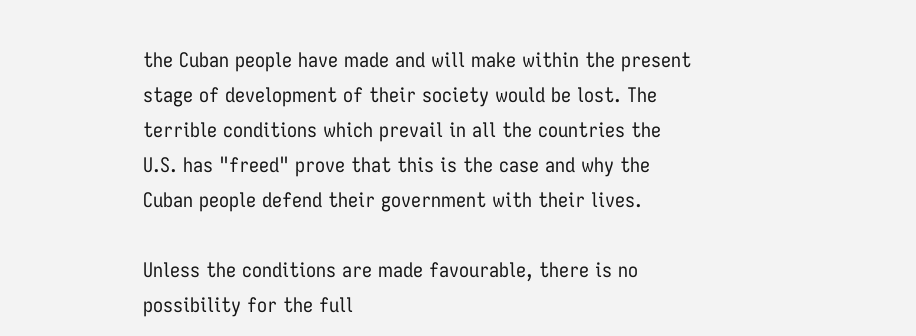the Cuban people have made and will make within the present stage of development of their society would be lost. The terrible conditions which prevail in all the countries the U.S. has "freed" prove that this is the case and why the Cuban people defend their government with their lives.

Unless the conditions are made favourable, there is no possibility for the full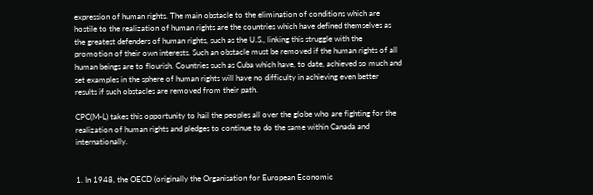expression of human rights. The main obstacle to the elimination of conditions which are hostile to the realization of human rights are the countries which have defined themselves as the greatest defenders of human rights, such as the U.S., linking this struggle with the promotion of their own interests. Such an obstacle must be removed if the human rights of all human beings are to flourish. Countries such as Cuba which have, to date, achieved so much and set examples in the sphere of human rights will have no difficulty in achieving even better results if such obstacles are removed from their path.

CPC(M-L) takes this opportunity to hail the peoples all over the globe who are fighting for the realization of human rights and pledges to continue to do the same within Canada and internationally.


1. In 1948, the OECD (originally the Organisation for European Economic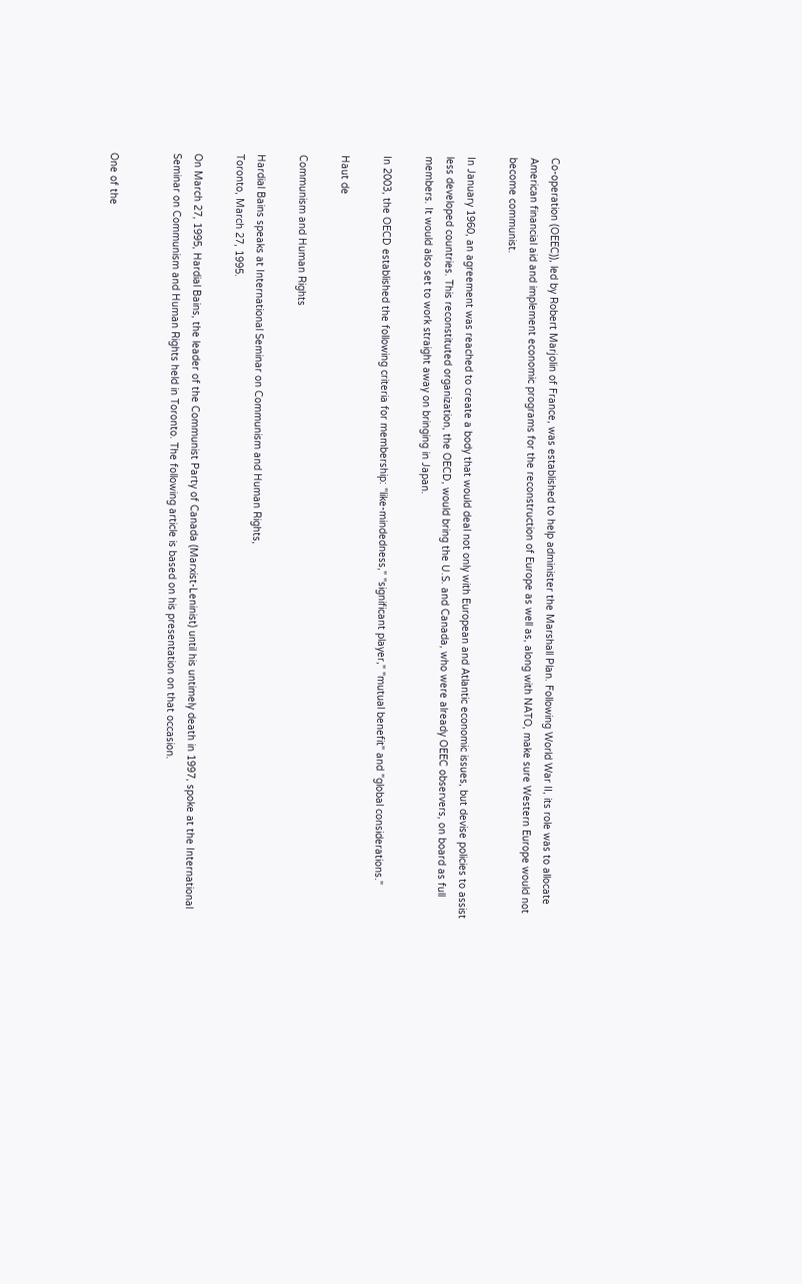Co-operation (OEEC)), led by Robert Marjolin of France, was established to help administer the Marshall Plan. Following World War II, its role was to allocate American financial aid and implement economic programs for the reconstruction of Europe as well as, along with NATO, make sure Western Europe would not become communist.

In January 1960, an agreement was reached to create a body that would deal not only with European and Atlantic economic issues, but devise policies to assist less developed countries. This reconstituted organization, the OECD, would bring the U.S. and Canada, who were already OEEC observers, on board as full members. It would also set to work straight away on bringing in Japan.

In 2003, the OECD established the following criteria for membership: "like-mindedness," "significant player," "mutual benefit" and "global considerations."

Haut de

Communism and Human Rights

Hardial Bains speaks at International Seminar on Communism and Human Rights,
Toronto, March 27, 1995.

On March 27, 1995, Hardial Bains, the leader of the Communist Party of Canada (Marxist-Leninist) until his untimely death in 1997, spoke at the International Seminar on Communism and Human Rights held in Toronto. The following article is based on his presentation on that occasion.


One of the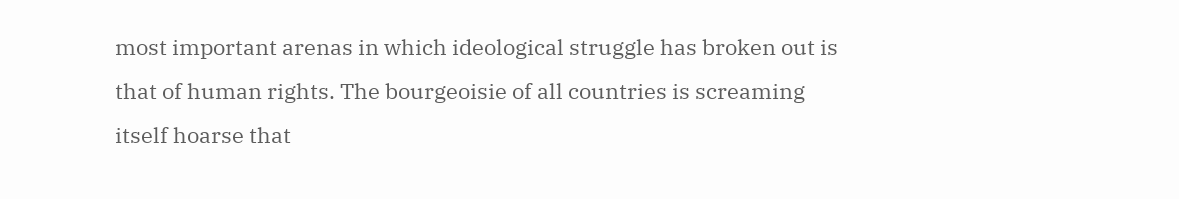most important arenas in which ideological struggle has broken out is that of human rights. The bourgeoisie of all countries is screaming itself hoarse that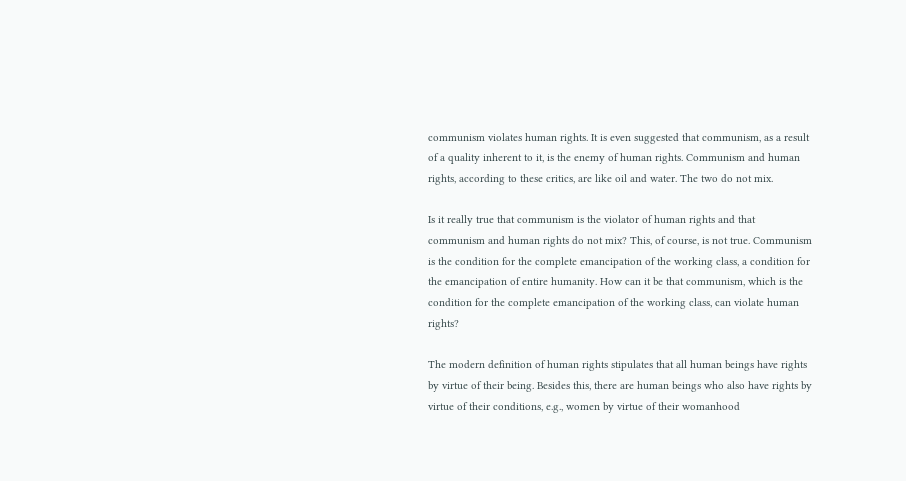communism violates human rights. It is even suggested that communism, as a result of a quality inherent to it, is the enemy of human rights. Communism and human rights, according to these critics, are like oil and water. The two do not mix.

Is it really true that communism is the violator of human rights and that communism and human rights do not mix? This, of course, is not true. Communism is the condition for the complete emancipation of the working class, a condition for the emancipation of entire humanity. How can it be that communism, which is the condition for the complete emancipation of the working class, can violate human rights?

The modern definition of human rights stipulates that all human beings have rights by virtue of their being. Besides this, there are human beings who also have rights by virtue of their conditions, e.g., women by virtue of their womanhood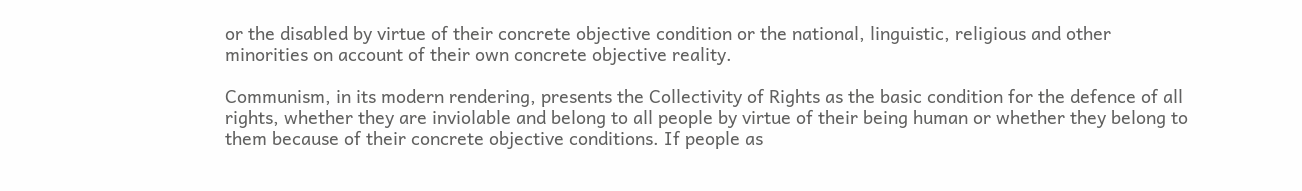or the disabled by virtue of their concrete objective condition or the national, linguistic, religious and other minorities on account of their own concrete objective reality.

Communism, in its modern rendering, presents the Collectivity of Rights as the basic condition for the defence of all rights, whether they are inviolable and belong to all people by virtue of their being human or whether they belong to them because of their concrete objective conditions. If people as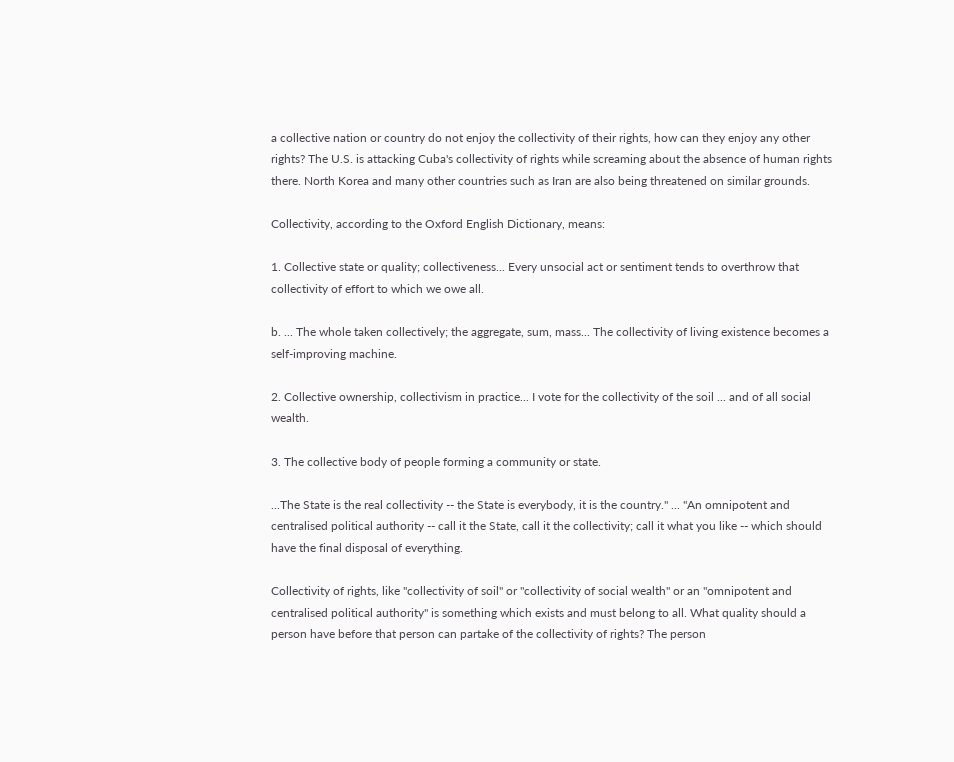a collective nation or country do not enjoy the collectivity of their rights, how can they enjoy any other rights? The U.S. is attacking Cuba's collectivity of rights while screaming about the absence of human rights there. North Korea and many other countries such as Iran are also being threatened on similar grounds.

Collectivity, according to the Oxford English Dictionary, means:

1. Collective state or quality; collectiveness... Every unsocial act or sentiment tends to overthrow that collectivity of effort to which we owe all.

b. ... The whole taken collectively; the aggregate, sum, mass... The collectivity of living existence becomes a self-improving machine.

2. Collective ownership, collectivism in practice... I vote for the collectivity of the soil ... and of all social wealth.

3. The collective body of people forming a community or state.

...The State is the real collectivity -- the State is everybody, it is the country." ... "An omnipotent and centralised political authority -- call it the State, call it the collectivity; call it what you like -- which should have the final disposal of everything.

Collectivity of rights, like "collectivity of soil" or "collectivity of social wealth" or an "omnipotent and centralised political authority" is something which exists and must belong to all. What quality should a person have before that person can partake of the collectivity of rights? The person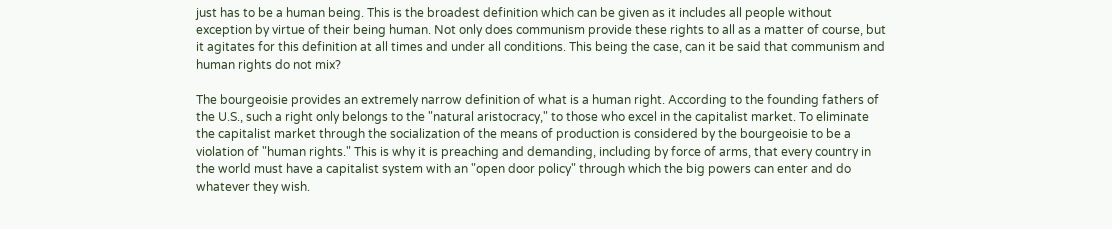just has to be a human being. This is the broadest definition which can be given as it includes all people without exception by virtue of their being human. Not only does communism provide these rights to all as a matter of course, but it agitates for this definition at all times and under all conditions. This being the case, can it be said that communism and human rights do not mix?

The bourgeoisie provides an extremely narrow definition of what is a human right. According to the founding fathers of the U.S., such a right only belongs to the "natural aristocracy," to those who excel in the capitalist market. To eliminate the capitalist market through the socialization of the means of production is considered by the bourgeoisie to be a violation of "human rights." This is why it is preaching and demanding, including by force of arms, that every country in the world must have a capitalist system with an "open door policy" through which the big powers can enter and do whatever they wish.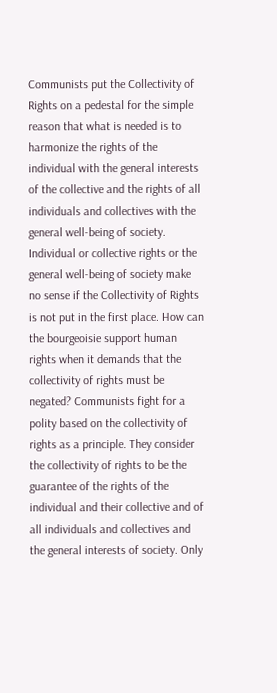Communists put the Collectivity of Rights on a pedestal for the simple reason that what is needed is to harmonize the rights of the individual with the general interests of the collective and the rights of all individuals and collectives with the general well-being of society. Individual or collective rights or the general well-being of society make no sense if the Collectivity of Rights is not put in the first place. How can the bourgeoisie support human rights when it demands that the collectivity of rights must be negated? Communists fight for a polity based on the collectivity of rights as a principle. They consider the collectivity of rights to be the guarantee of the rights of the individual and their collective and of all individuals and collectives and the general interests of society. Only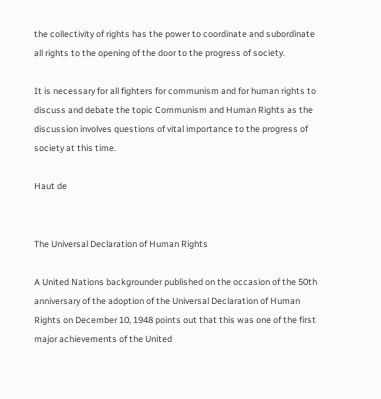the collectivity of rights has the power to coordinate and subordinate all rights to the opening of the door to the progress of society.

It is necessary for all fighters for communism and for human rights to discuss and debate the topic Communism and Human Rights as the discussion involves questions of vital importance to the progress of society at this time.

Haut de


The Universal Declaration of Human Rights

A United Nations backgrounder published on the occasion of the 50th anniversary of the adoption of the Universal Declaration of Human Rights on December 10, 1948 points out that this was one of the first major achievements of the United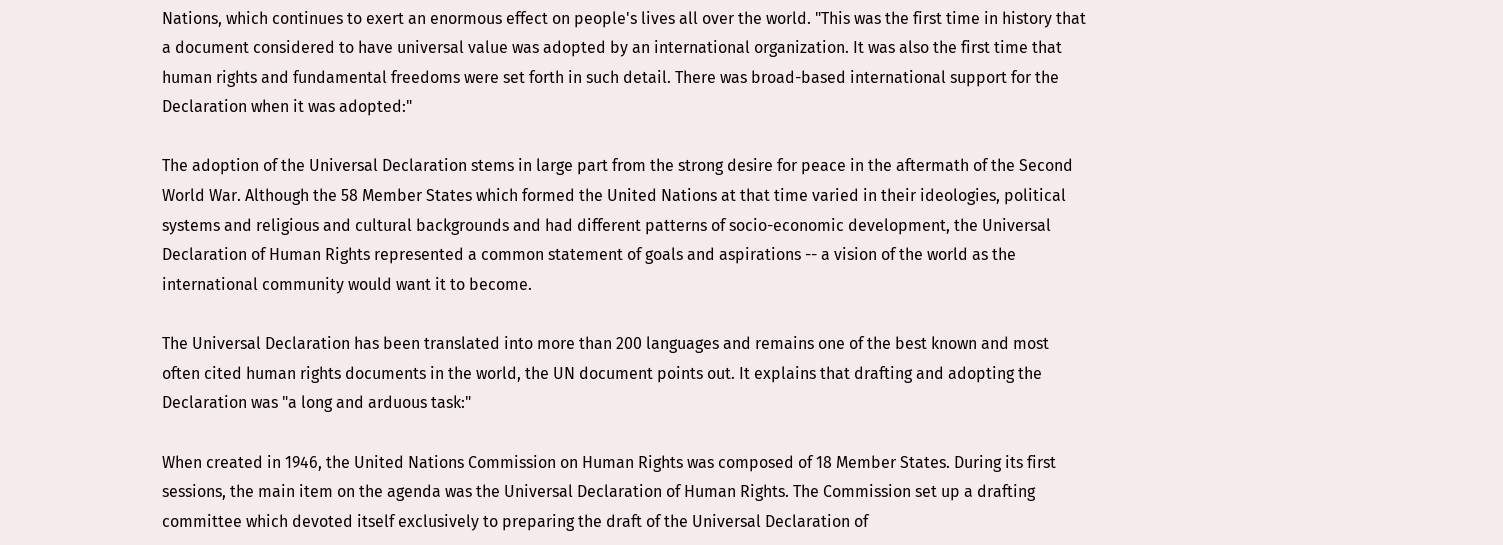Nations, which continues to exert an enormous effect on people's lives all over the world. "This was the first time in history that a document considered to have universal value was adopted by an international organization. It was also the first time that human rights and fundamental freedoms were set forth in such detail. There was broad-based international support for the Declaration when it was adopted:"

The adoption of the Universal Declaration stems in large part from the strong desire for peace in the aftermath of the Second World War. Although the 58 Member States which formed the United Nations at that time varied in their ideologies, political systems and religious and cultural backgrounds and had different patterns of socio-economic development, the Universal Declaration of Human Rights represented a common statement of goals and aspirations -- a vision of the world as the international community would want it to become.

The Universal Declaration has been translated into more than 200 languages and remains one of the best known and most often cited human rights documents in the world, the UN document points out. It explains that drafting and adopting the Declaration was "a long and arduous task:"

When created in 1946, the United Nations Commission on Human Rights was composed of 18 Member States. During its first sessions, the main item on the agenda was the Universal Declaration of Human Rights. The Commission set up a drafting committee which devoted itself exclusively to preparing the draft of the Universal Declaration of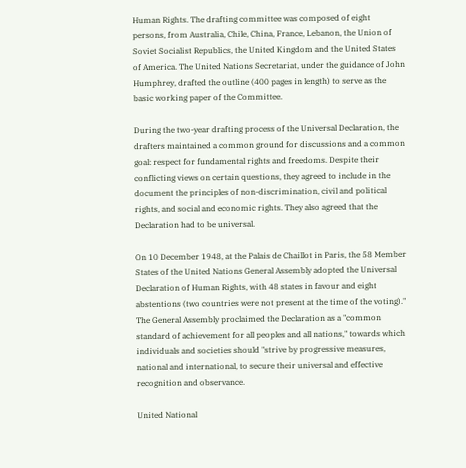Human Rights. The drafting committee was composed of eight persons, from Australia, Chile, China, France, Lebanon, the Union of Soviet Socialist Republics, the United Kingdom and the United States of America. The United Nations Secretariat, under the guidance of John Humphrey, drafted the outline (400 pages in length) to serve as the basic working paper of the Committee.

During the two-year drafting process of the Universal Declaration, the drafters maintained a common ground for discussions and a common goal: respect for fundamental rights and freedoms. Despite their conflicting views on certain questions, they agreed to include in the document the principles of non-discrimination, civil and political rights, and social and economic rights. They also agreed that the Declaration had to be universal.

On 10 December 1948, at the Palais de Chaillot in Paris, the 58 Member States of the United Nations General Assembly adopted the Universal Declaration of Human Rights, with 48 states in favour and eight abstentions (two countries were not present at the time of the voting)." The General Assembly proclaimed the Declaration as a "common standard of achievement for all peoples and all nations," towards which individuals and societies should "strive by progressive measures, national and international, to secure their universal and effective recognition and observance.

United National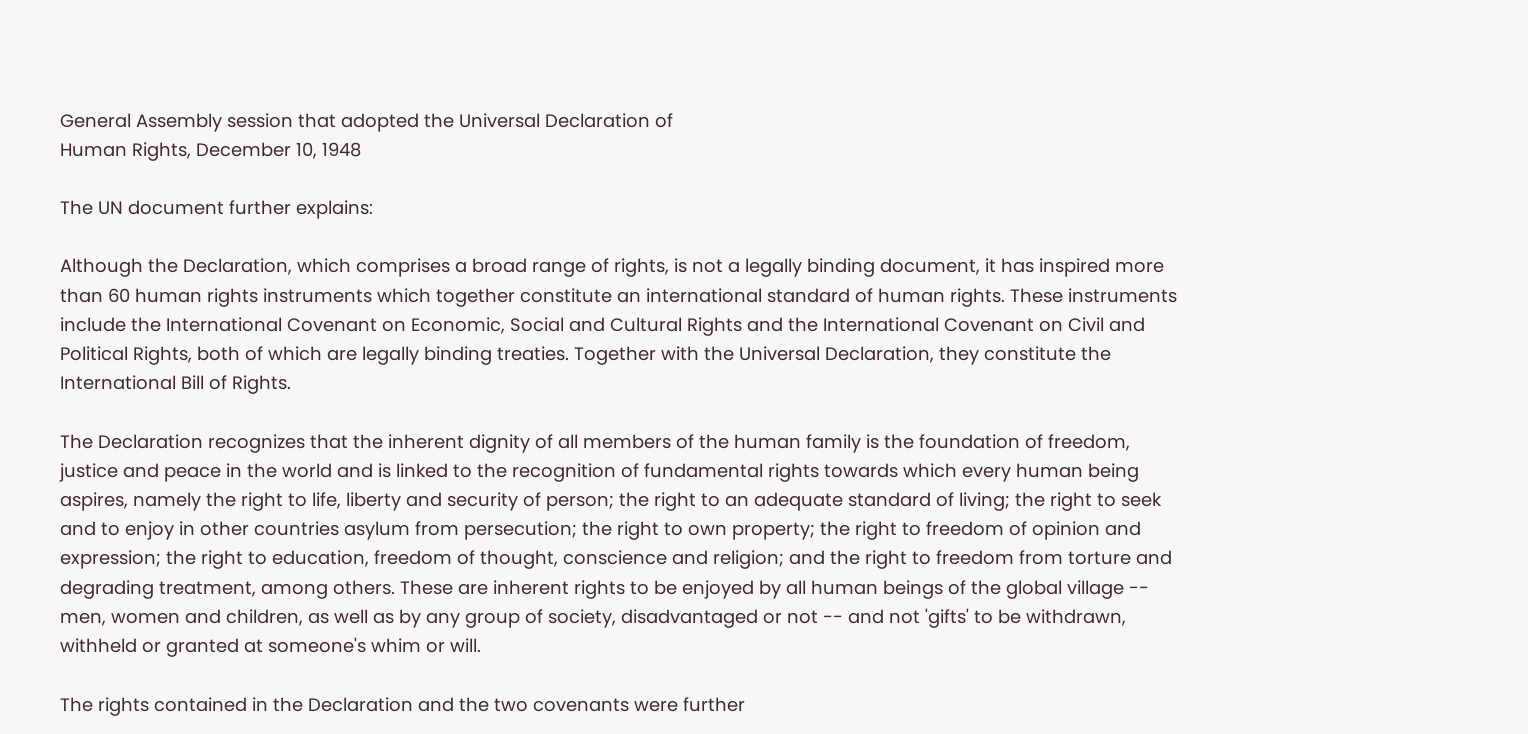General Assembly session that adopted the Universal Declaration of
Human Rights, December 10, 1948

The UN document further explains:

Although the Declaration, which comprises a broad range of rights, is not a legally binding document, it has inspired more than 60 human rights instruments which together constitute an international standard of human rights. These instruments include the International Covenant on Economic, Social and Cultural Rights and the International Covenant on Civil and Political Rights, both of which are legally binding treaties. Together with the Universal Declaration, they constitute the International Bill of Rights.

The Declaration recognizes that the inherent dignity of all members of the human family is the foundation of freedom, justice and peace in the world and is linked to the recognition of fundamental rights towards which every human being aspires, namely the right to life, liberty and security of person; the right to an adequate standard of living; the right to seek and to enjoy in other countries asylum from persecution; the right to own property; the right to freedom of opinion and expression; the right to education, freedom of thought, conscience and religion; and the right to freedom from torture and degrading treatment, among others. These are inherent rights to be enjoyed by all human beings of the global village -- men, women and children, as well as by any group of society, disadvantaged or not -- and not 'gifts' to be withdrawn, withheld or granted at someone's whim or will.

The rights contained in the Declaration and the two covenants were further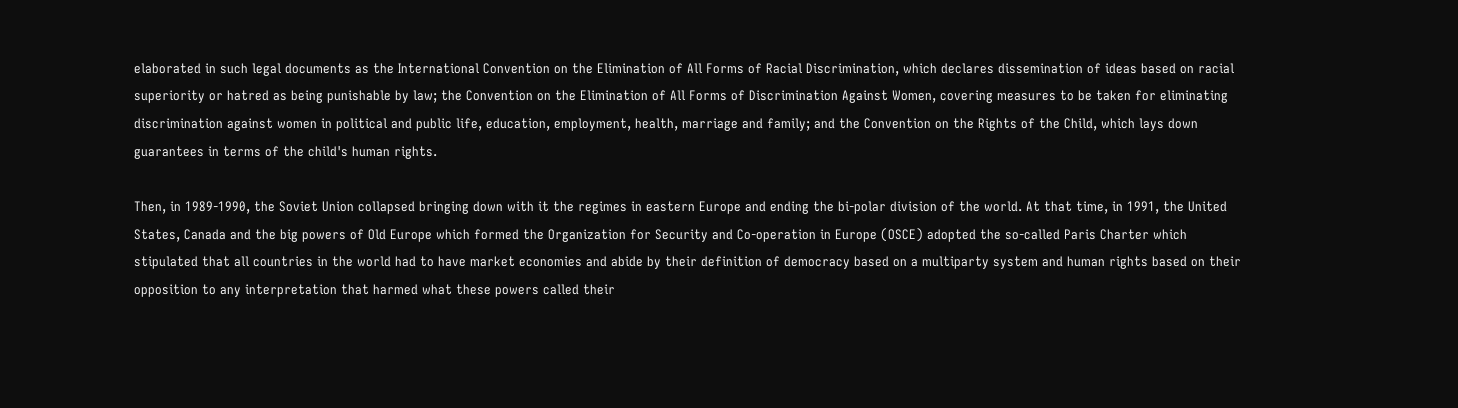elaborated in such legal documents as the International Convention on the Elimination of All Forms of Racial Discrimination, which declares dissemination of ideas based on racial superiority or hatred as being punishable by law; the Convention on the Elimination of All Forms of Discrimination Against Women, covering measures to be taken for eliminating discrimination against women in political and public life, education, employment, health, marriage and family; and the Convention on the Rights of the Child, which lays down guarantees in terms of the child's human rights.

Then, in 1989-1990, the Soviet Union collapsed bringing down with it the regimes in eastern Europe and ending the bi-polar division of the world. At that time, in 1991, the United States, Canada and the big powers of Old Europe which formed the Organization for Security and Co-operation in Europe (OSCE) adopted the so-called Paris Charter which stipulated that all countries in the world had to have market economies and abide by their definition of democracy based on a multiparty system and human rights based on their opposition to any interpretation that harmed what these powers called their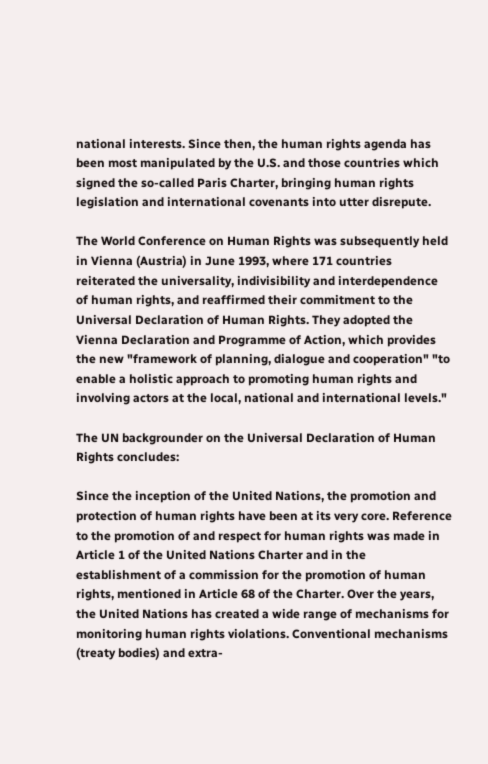national interests. Since then, the human rights agenda has been most manipulated by the U.S. and those countries which signed the so-called Paris Charter, bringing human rights legislation and international covenants into utter disrepute.

The World Conference on Human Rights was subsequently held in Vienna (Austria) in June 1993, where 171 countries reiterated the universality, indivisibility and interdependence of human rights, and reaffirmed their commitment to the Universal Declaration of Human Rights. They adopted the Vienna Declaration and Programme of Action, which provides the new "framework of planning, dialogue and cooperation" "to enable a holistic approach to promoting human rights and involving actors at the local, national and international levels."

The UN backgrounder on the Universal Declaration of Human Rights concludes:

Since the inception of the United Nations, the promotion and protection of human rights have been at its very core. Reference to the promotion of and respect for human rights was made in Article 1 of the United Nations Charter and in the establishment of a commission for the promotion of human rights, mentioned in Article 68 of the Charter. Over the years, the United Nations has created a wide range of mechanisms for monitoring human rights violations. Conventional mechanisms (treaty bodies) and extra-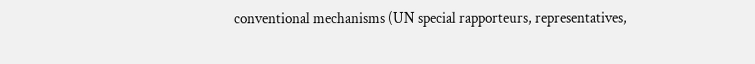conventional mechanisms (UN special rapporteurs, representatives,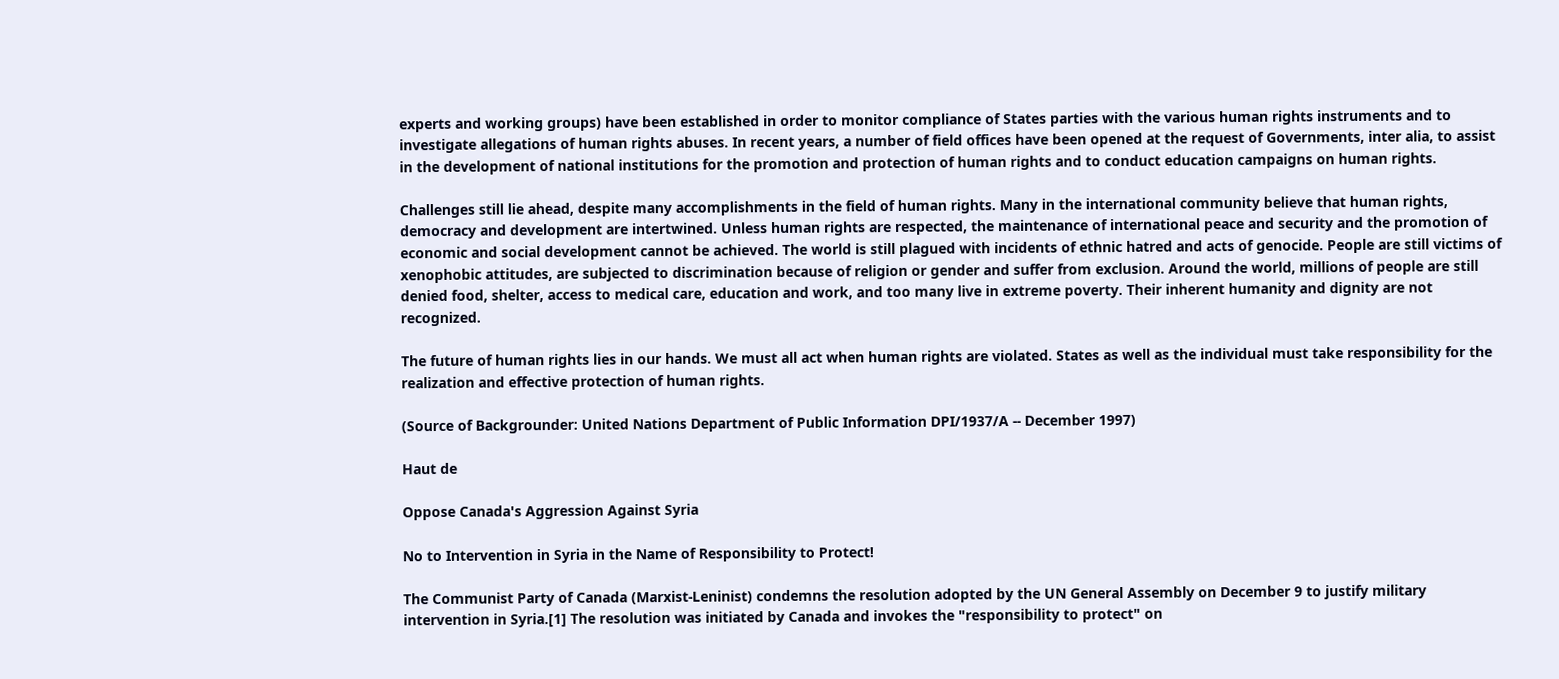experts and working groups) have been established in order to monitor compliance of States parties with the various human rights instruments and to investigate allegations of human rights abuses. In recent years, a number of field offices have been opened at the request of Governments, inter alia, to assist in the development of national institutions for the promotion and protection of human rights and to conduct education campaigns on human rights.

Challenges still lie ahead, despite many accomplishments in the field of human rights. Many in the international community believe that human rights, democracy and development are intertwined. Unless human rights are respected, the maintenance of international peace and security and the promotion of economic and social development cannot be achieved. The world is still plagued with incidents of ethnic hatred and acts of genocide. People are still victims of xenophobic attitudes, are subjected to discrimination because of religion or gender and suffer from exclusion. Around the world, millions of people are still denied food, shelter, access to medical care, education and work, and too many live in extreme poverty. Their inherent humanity and dignity are not recognized.

The future of human rights lies in our hands. We must all act when human rights are violated. States as well as the individual must take responsibility for the realization and effective protection of human rights.

(Source of Backgrounder: United Nations Department of Public Information DPI/1937/A -- December 1997)

Haut de

Oppose Canada's Aggression Against Syria

No to Intervention in Syria in the Name of Responsibility to Protect!

The Communist Party of Canada (Marxist-Leninist) condemns the resolution adopted by the UN General Assembly on December 9 to justify military intervention in Syria.[1] The resolution was initiated by Canada and invokes the "responsibility to protect" on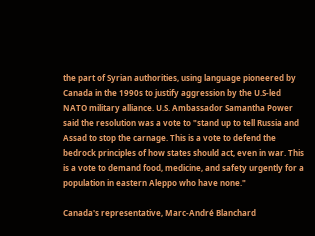the part of Syrian authorities, using language pioneered by Canada in the 1990s to justify aggression by the U.S-led NATO military alliance. U.S. Ambassador Samantha Power said the resolution was a vote to "stand up to tell Russia and Assad to stop the carnage. This is a vote to defend the bedrock principles of how states should act, even in war. This is a vote to demand food, medicine, and safety urgently for a population in eastern Aleppo who have none."

Canada's representative, Marc-André Blanchard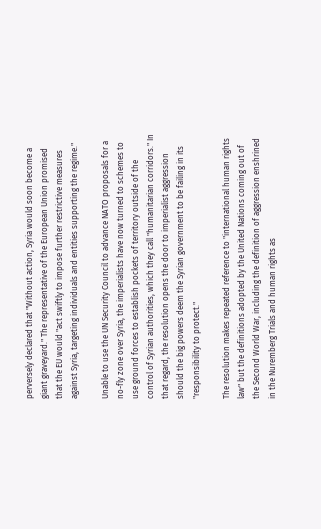perversely declared that "Without action, Syria would soon become a giant graveyard." The representative of the European Union promised that the EU would "act swiftly to impose further restrictive measures against Syria, targeting individuals and entities supporting the regime."

Unable to use the UN Security Council to advance NATO proposals for a no-fly zone over Syria, the imperialists have now turned to schemes to use ground forces to establish pockets of territory outside of the control of Syrian authorities, which they call "humanitarian corridors." In that regard, the resolution opens the door to imperialist aggression should the big powers deem the Syrian government to be failing in its "responsibility to protect."

The resolution makes repeated reference to "international human rights law" but the definitions adopted by the United Nations coming out of the Second World War, including the definition of aggression enshrined in the Nuremberg Trials and human rights as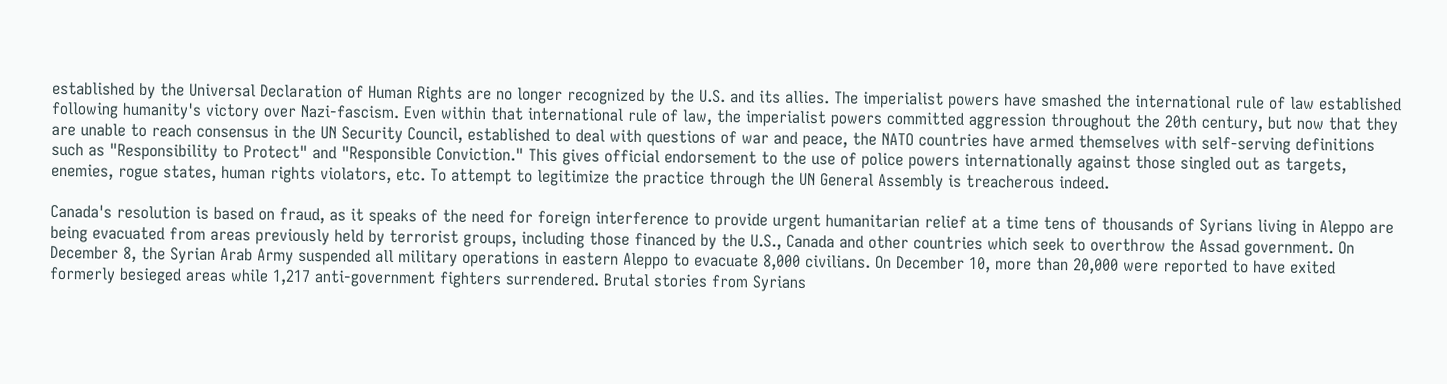established by the Universal Declaration of Human Rights are no longer recognized by the U.S. and its allies. The imperialist powers have smashed the international rule of law established following humanity's victory over Nazi-fascism. Even within that international rule of law, the imperialist powers committed aggression throughout the 20th century, but now that they are unable to reach consensus in the UN Security Council, established to deal with questions of war and peace, the NATO countries have armed themselves with self-serving definitions such as "Responsibility to Protect" and "Responsible Conviction." This gives official endorsement to the use of police powers internationally against those singled out as targets, enemies, rogue states, human rights violators, etc. To attempt to legitimize the practice through the UN General Assembly is treacherous indeed.

Canada's resolution is based on fraud, as it speaks of the need for foreign interference to provide urgent humanitarian relief at a time tens of thousands of Syrians living in Aleppo are being evacuated from areas previously held by terrorist groups, including those financed by the U.S., Canada and other countries which seek to overthrow the Assad government. On December 8, the Syrian Arab Army suspended all military operations in eastern Aleppo to evacuate 8,000 civilians. On December 10, more than 20,000 were reported to have exited formerly besieged areas while 1,217 anti-government fighters surrendered. Brutal stories from Syrians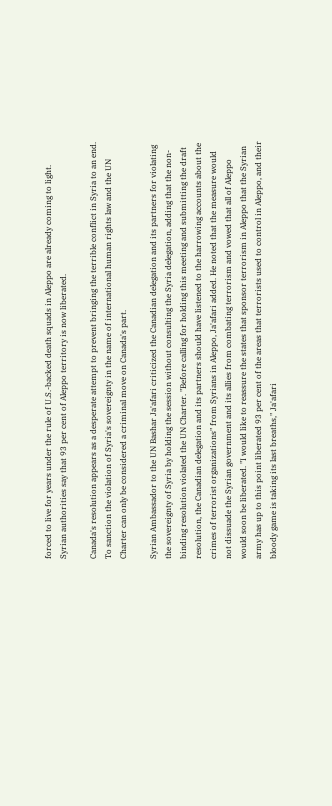forced to live for years under the rule of U.S.-backed death squads in Aleppo are already coming to light. Syrian authorities say that 93 per cent of Aleppo territory is now liberated.

Canada's resolution appears as a desperate attempt to prevent bringing the terrible conflict in Syria to an end. To sanction the violation of Syria's sovereignty in the name of international human rights law and the UN Charter can only be considered a criminal move on Canada's part.

Syrian Ambassador to the UN Bashar Ja'afari criticized the Canadian delegation and its partners for violating the sovereignty of Syria by holding the session without consulting the Syria delegation, adding that the non-binding resolution violated the UN Charter. "Before calling for holding this meeting and submitting the draft resolution, the Canadian delegation and its partners should have listened to the harrowing accounts about the crimes of terrorist organizations" from Syrians in Aleppo, Ja'afari added. He noted that the measure would not dissuade the Syrian government and its allies from combating terrorism and vowed that all of Aleppo would soon be liberated. "I would like to reassure the states that sponsor terrorism in Aleppo that the Syrian army has up to this point liberated 93 per cent of the areas that terrorists used to control in Aleppo, and their bloody game is taking its last breaths," Ja'afari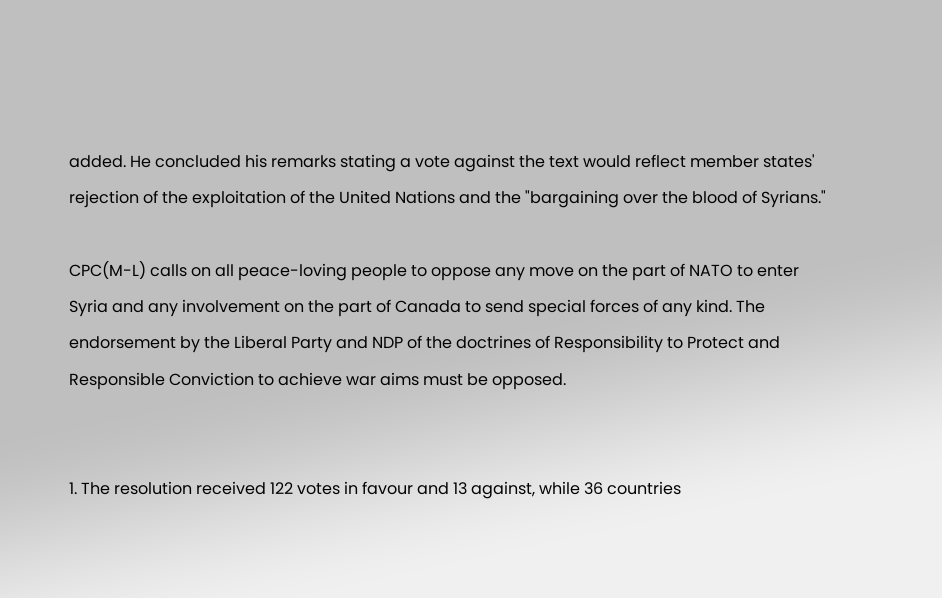added. He concluded his remarks stating a vote against the text would reflect member states' rejection of the exploitation of the United Nations and the "bargaining over the blood of Syrians."

CPC(M-L) calls on all peace-loving people to oppose any move on the part of NATO to enter Syria and any involvement on the part of Canada to send special forces of any kind. The endorsement by the Liberal Party and NDP of the doctrines of Responsibility to Protect and Responsible Conviction to achieve war aims must be opposed.


1. The resolution received 122 votes in favour and 13 against, while 36 countries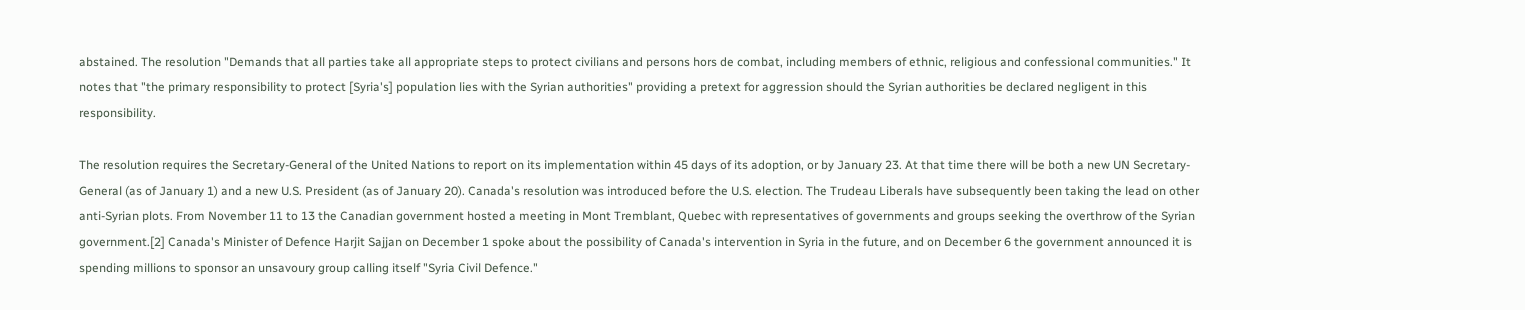abstained. The resolution "Demands that all parties take all appropriate steps to protect civilians and persons hors de combat, including members of ethnic, religious and confessional communities." It notes that "the primary responsibility to protect [Syria's] population lies with the Syrian authorities" providing a pretext for aggression should the Syrian authorities be declared negligent in this responsibility.

The resolution requires the Secretary-General of the United Nations to report on its implementation within 45 days of its adoption, or by January 23. At that time there will be both a new UN Secretary-General (as of January 1) and a new U.S. President (as of January 20). Canada's resolution was introduced before the U.S. election. The Trudeau Liberals have subsequently been taking the lead on other anti-Syrian plots. From November 11 to 13 the Canadian government hosted a meeting in Mont Tremblant, Quebec with representatives of governments and groups seeking the overthrow of the Syrian government.[2] Canada's Minister of Defence Harjit Sajjan on December 1 spoke about the possibility of Canada's intervention in Syria in the future, and on December 6 the government announced it is spending millions to sponsor an unsavoury group calling itself "Syria Civil Defence."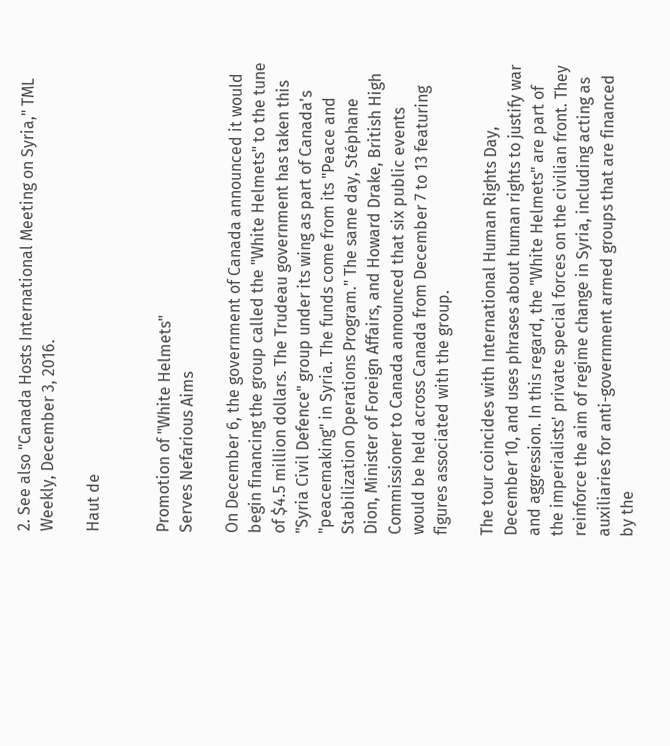2. See also "Canada Hosts International Meeting on Syria," TML Weekly, December 3, 2016.

Haut de


Promotion of "White Helmets"
Serves Nefarious Aims

On December 6, the government of Canada announced it would begin financing the group called the "White Helmets" to the tune of $4.5 million dollars. The Trudeau government has taken this "Syria Civil Defence" group under its wing as part of Canada's "peacemaking" in Syria. The funds come from its "Peace and Stabilization Operations Program." The same day, Stéphane Dion, Minister of Foreign Affairs, and Howard Drake, British High Commissioner to Canada announced that six public events would be held across Canada from December 7 to 13 featuring figures associated with the group.

The tour coincides with International Human Rights Day, December 10, and uses phrases about human rights to justify war and aggression. In this regard, the "White Helmets" are part of the imperialists' private special forces on the civilian front. They reinforce the aim of regime change in Syria, including acting as auxiliaries for anti-government armed groups that are financed by the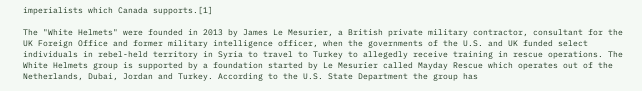imperialists which Canada supports.[1]

The "White Helmets" were founded in 2013 by James Le Mesurier, a British private military contractor, consultant for the UK Foreign Office and former military intelligence officer, when the governments of the U.S. and UK funded select individuals in rebel-held territory in Syria to travel to Turkey to allegedly receive training in rescue operations. The White Helmets group is supported by a foundation started by Le Mesurier called Mayday Rescue which operates out of the Netherlands, Dubai, Jordan and Turkey. According to the U.S. State Department the group has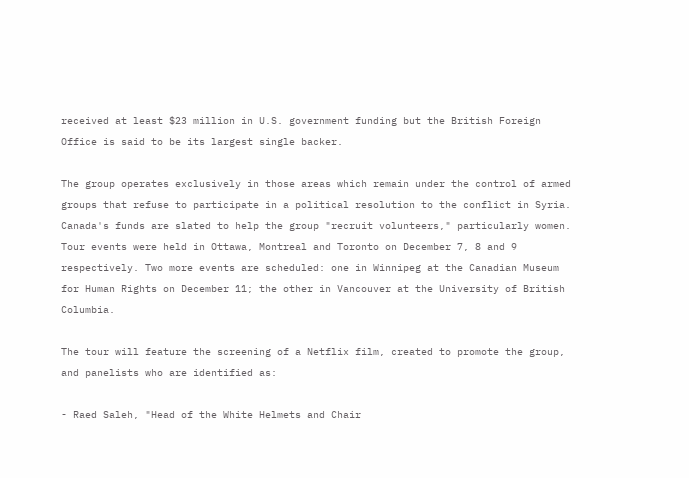received at least $23 million in U.S. government funding but the British Foreign Office is said to be its largest single backer.

The group operates exclusively in those areas which remain under the control of armed groups that refuse to participate in a political resolution to the conflict in Syria. Canada's funds are slated to help the group "recruit volunteers," particularly women. Tour events were held in Ottawa, Montreal and Toronto on December 7, 8 and 9 respectively. Two more events are scheduled: one in Winnipeg at the Canadian Museum for Human Rights on December 11; the other in Vancouver at the University of British Columbia.

The tour will feature the screening of a Netflix film, created to promote the group, and panelists who are identified as:

- Raed Saleh, "Head of the White Helmets and Chair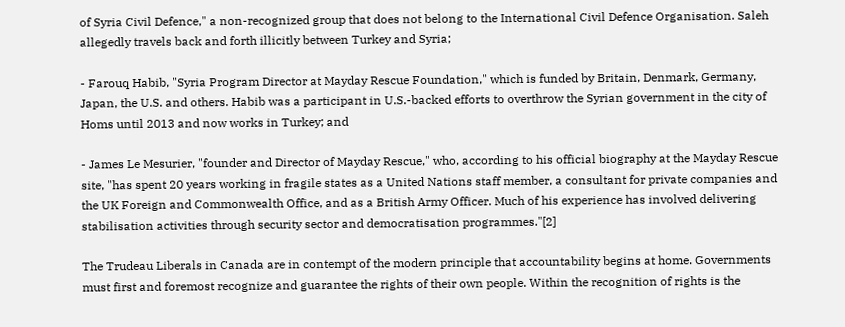of Syria Civil Defence," a non-recognized group that does not belong to the International Civil Defence Organisation. Saleh allegedly travels back and forth illicitly between Turkey and Syria;

- Farouq Habib, "Syria Program Director at Mayday Rescue Foundation," which is funded by Britain, Denmark, Germany, Japan, the U.S. and others. Habib was a participant in U.S.-backed efforts to overthrow the Syrian government in the city of Homs until 2013 and now works in Turkey; and

- James Le Mesurier, "founder and Director of Mayday Rescue," who, according to his official biography at the Mayday Rescue site, "has spent 20 years working in fragile states as a United Nations staff member, a consultant for private companies and the UK Foreign and Commonwealth Office, and as a British Army Officer. Much of his experience has involved delivering stabilisation activities through security sector and democratisation programmes."[2]

The Trudeau Liberals in Canada are in contempt of the modern principle that accountability begins at home. Governments must first and foremost recognize and guarantee the rights of their own people. Within the recognition of rights is the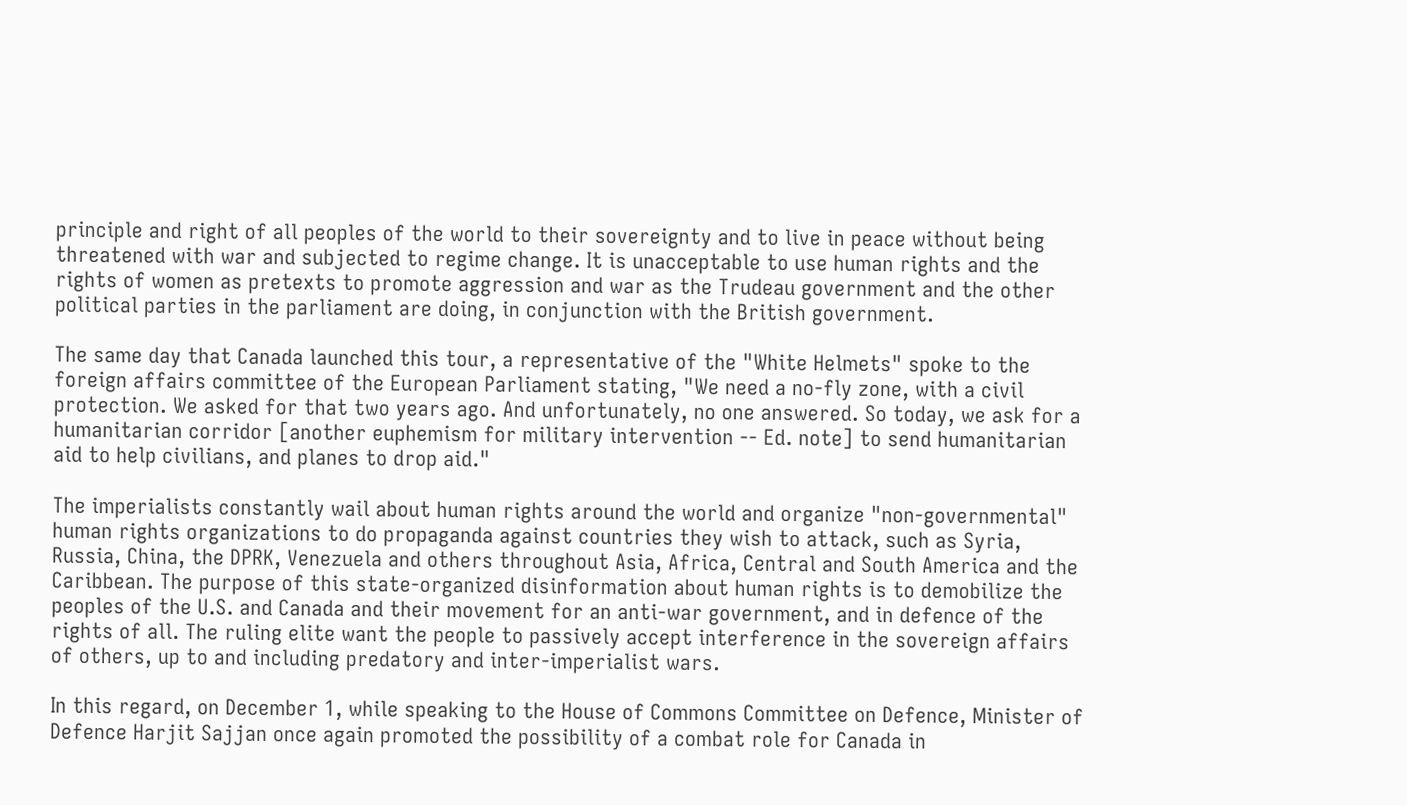principle and right of all peoples of the world to their sovereignty and to live in peace without being threatened with war and subjected to regime change. It is unacceptable to use human rights and the rights of women as pretexts to promote aggression and war as the Trudeau government and the other political parties in the parliament are doing, in conjunction with the British government.

The same day that Canada launched this tour, a representative of the "White Helmets" spoke to the foreign affairs committee of the European Parliament stating, "We need a no-fly zone, with a civil protection. We asked for that two years ago. And unfortunately, no one answered. So today, we ask for a humanitarian corridor [another euphemism for military intervention -- Ed. note] to send humanitarian aid to help civilians, and planes to drop aid."

The imperialists constantly wail about human rights around the world and organize "non-governmental" human rights organizations to do propaganda against countries they wish to attack, such as Syria, Russia, China, the DPRK, Venezuela and others throughout Asia, Africa, Central and South America and the Caribbean. The purpose of this state-organized disinformation about human rights is to demobilize the peoples of the U.S. and Canada and their movement for an anti-war government, and in defence of the rights of all. The ruling elite want the people to passively accept interference in the sovereign affairs of others, up to and including predatory and inter-imperialist wars.

In this regard, on December 1, while speaking to the House of Commons Committee on Defence, Minister of Defence Harjit Sajjan once again promoted the possibility of a combat role for Canada in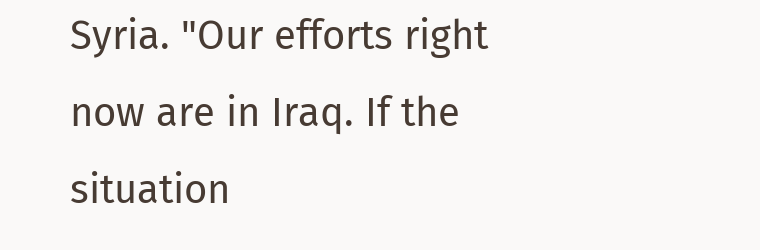Syria. "Our efforts right now are in Iraq. If the situation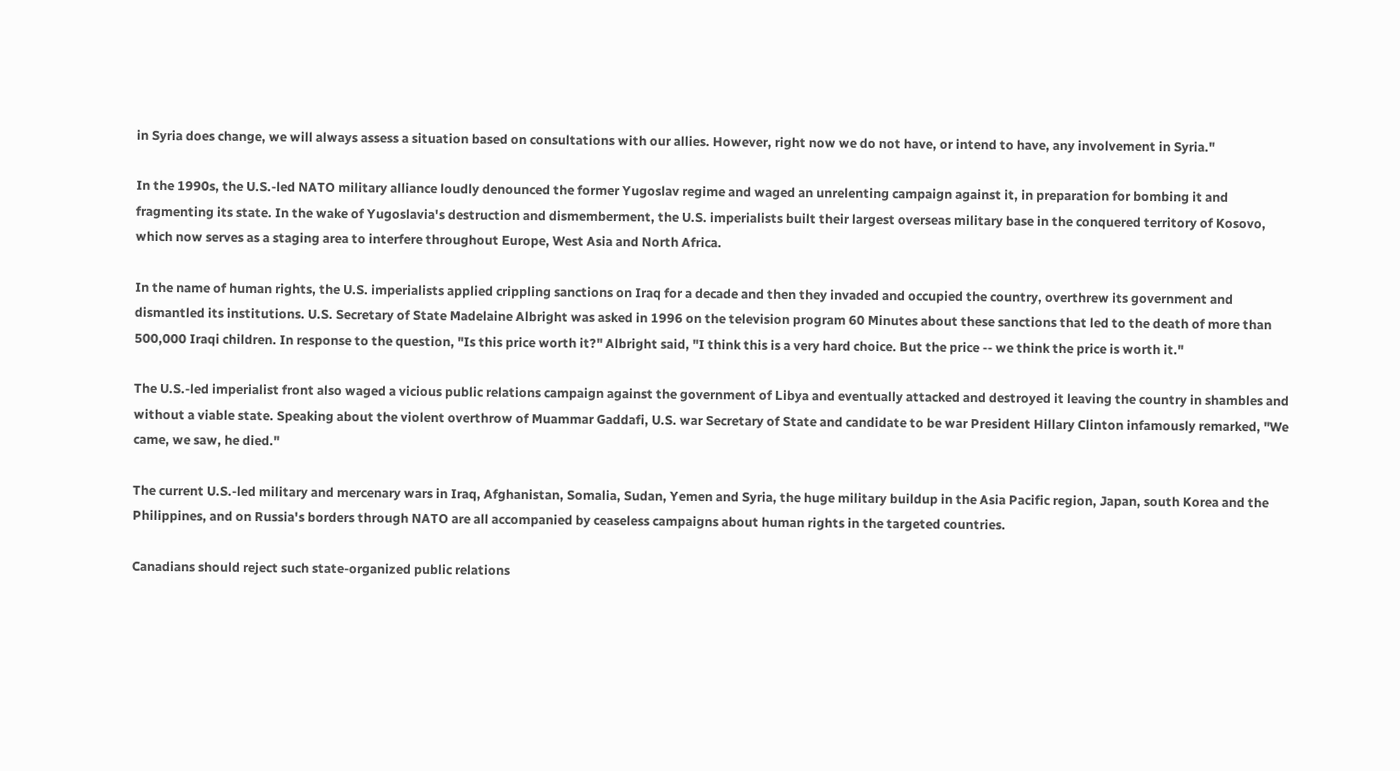in Syria does change, we will always assess a situation based on consultations with our allies. However, right now we do not have, or intend to have, any involvement in Syria."

In the 1990s, the U.S.-led NATO military alliance loudly denounced the former Yugoslav regime and waged an unrelenting campaign against it, in preparation for bombing it and fragmenting its state. In the wake of Yugoslavia's destruction and dismemberment, the U.S. imperialists built their largest overseas military base in the conquered territory of Kosovo, which now serves as a staging area to interfere throughout Europe, West Asia and North Africa.

In the name of human rights, the U.S. imperialists applied crippling sanctions on Iraq for a decade and then they invaded and occupied the country, overthrew its government and dismantled its institutions. U.S. Secretary of State Madelaine Albright was asked in 1996 on the television program 60 Minutes about these sanctions that led to the death of more than 500,000 Iraqi children. In response to the question, "Is this price worth it?" Albright said, "I think this is a very hard choice. But the price -- we think the price is worth it."

The U.S.-led imperialist front also waged a vicious public relations campaign against the government of Libya and eventually attacked and destroyed it leaving the country in shambles and without a viable state. Speaking about the violent overthrow of Muammar Gaddafi, U.S. war Secretary of State and candidate to be war President Hillary Clinton infamously remarked, "We came, we saw, he died."

The current U.S.-led military and mercenary wars in Iraq, Afghanistan, Somalia, Sudan, Yemen and Syria, the huge military buildup in the Asia Pacific region, Japan, south Korea and the Philippines, and on Russia's borders through NATO are all accompanied by ceaseless campaigns about human rights in the targeted countries.

Canadians should reject such state-organized public relations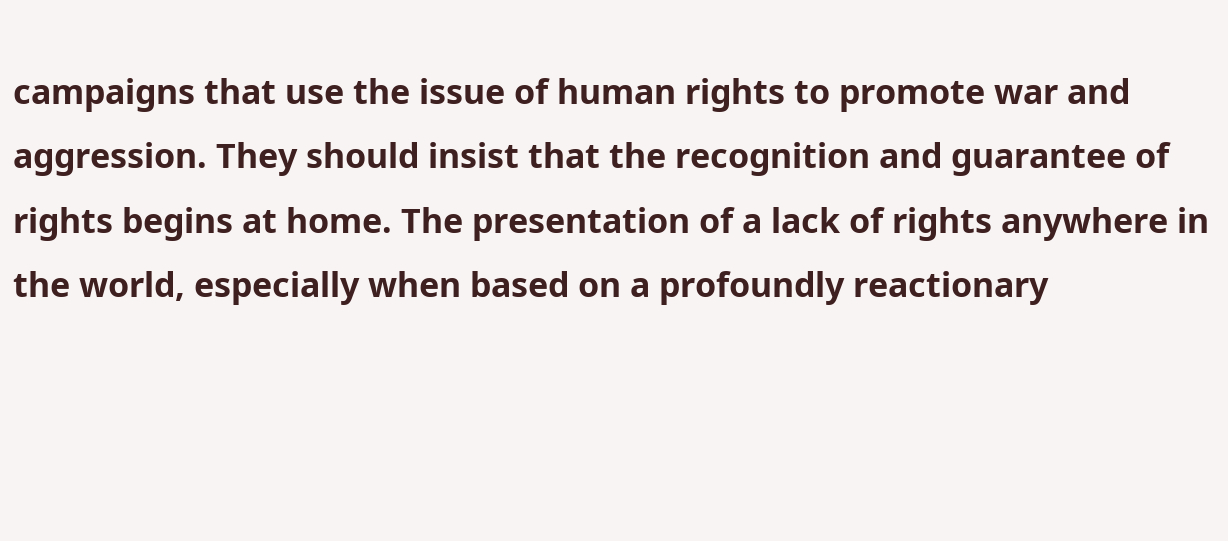campaigns that use the issue of human rights to promote war and aggression. They should insist that the recognition and guarantee of rights begins at home. The presentation of a lack of rights anywhere in the world, especially when based on a profoundly reactionary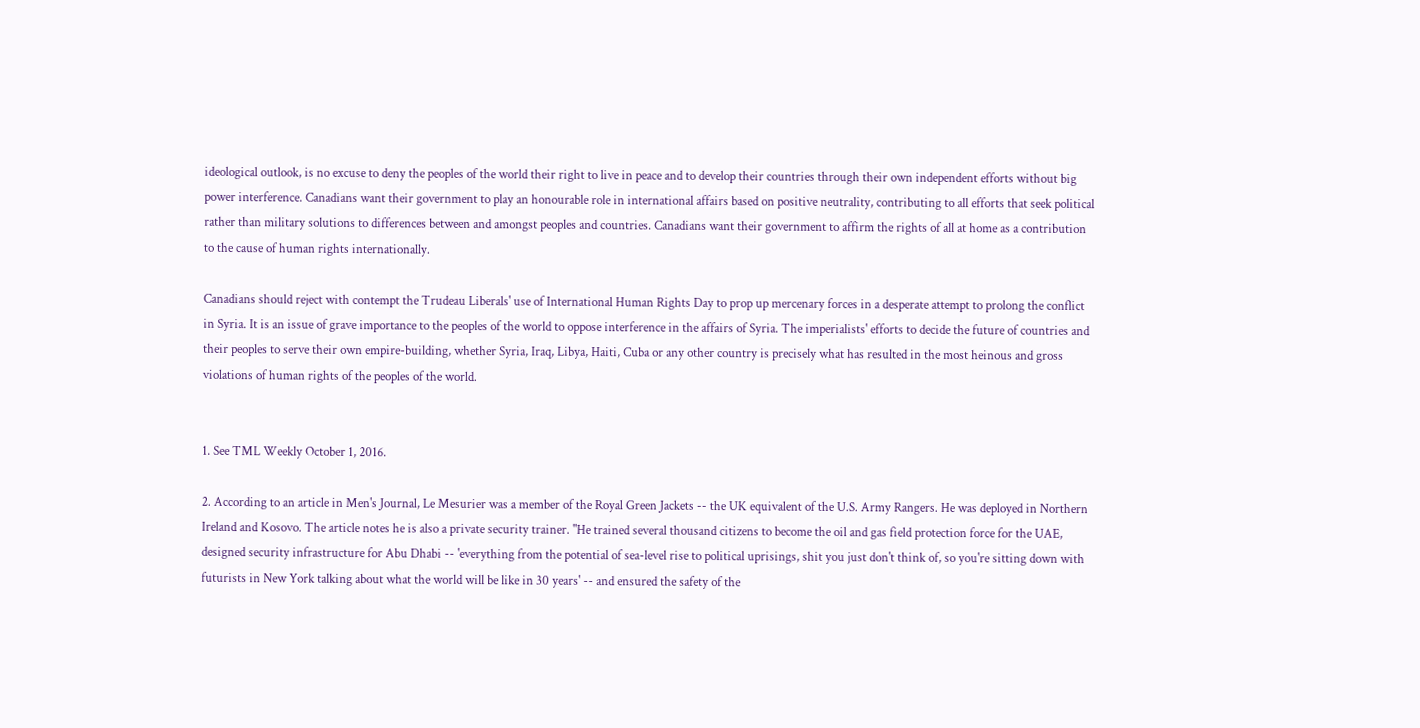ideological outlook, is no excuse to deny the peoples of the world their right to live in peace and to develop their countries through their own independent efforts without big power interference. Canadians want their government to play an honourable role in international affairs based on positive neutrality, contributing to all efforts that seek political rather than military solutions to differences between and amongst peoples and countries. Canadians want their government to affirm the rights of all at home as a contribution to the cause of human rights internationally.

Canadians should reject with contempt the Trudeau Liberals' use of International Human Rights Day to prop up mercenary forces in a desperate attempt to prolong the conflict in Syria. It is an issue of grave importance to the peoples of the world to oppose interference in the affairs of Syria. The imperialists' efforts to decide the future of countries and their peoples to serve their own empire-building, whether Syria, Iraq, Libya, Haiti, Cuba or any other country is precisely what has resulted in the most heinous and gross violations of human rights of the peoples of the world.


1. See TML Weekly October 1, 2016.

2. According to an article in Men's Journal, Le Mesurier was a member of the Royal Green Jackets -- the UK equivalent of the U.S. Army Rangers. He was deployed in Northern Ireland and Kosovo. The article notes he is also a private security trainer. "He trained several thousand citizens to become the oil and gas field protection force for the UAE, designed security infrastructure for Abu Dhabi -- 'everything from the potential of sea-level rise to political uprisings, shit you just don't think of, so you're sitting down with futurists in New York talking about what the world will be like in 30 years' -- and ensured the safety of the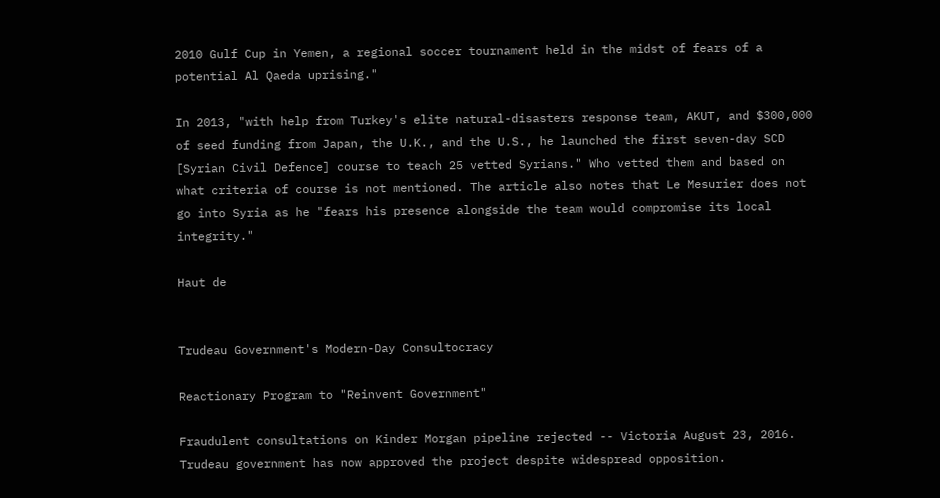2010 Gulf Cup in Yemen, a regional soccer tournament held in the midst of fears of a potential Al Qaeda uprising."

In 2013, "with help from Turkey's elite natural-disasters response team, AKUT, and $300,000 of seed funding from Japan, the U.K., and the U.S., he launched the first seven-day SCD [Syrian Civil Defence] course to teach 25 vetted Syrians." Who vetted them and based on what criteria of course is not mentioned. The article also notes that Le Mesurier does not go into Syria as he "fears his presence alongside the team would compromise its local integrity."

Haut de


Trudeau Government's Modern-Day Consultocracy

Reactionary Program to "Reinvent Government"

Fraudulent consultations on Kinder Morgan pipeline rejected -- Victoria August 23, 2016.
Trudeau government has now approved the project despite widespread opposition.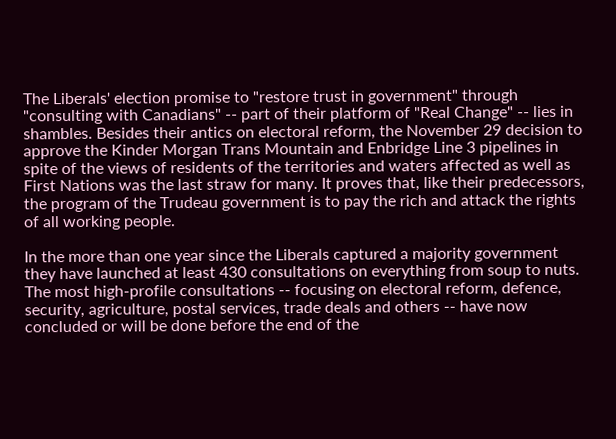The Liberals' election promise to "restore trust in government" through "consulting with Canadians" -- part of their platform of "Real Change" -- lies in shambles. Besides their antics on electoral reform, the November 29 decision to approve the Kinder Morgan Trans Mountain and Enbridge Line 3 pipelines in spite of the views of residents of the territories and waters affected as well as First Nations was the last straw for many. It proves that, like their predecessors, the program of the Trudeau government is to pay the rich and attack the rights of all working people.

In the more than one year since the Liberals captured a majority government they have launched at least 430 consultations on everything from soup to nuts. The most high-profile consultations -- focusing on electoral reform, defence, security, agriculture, postal services, trade deals and others -- have now concluded or will be done before the end of the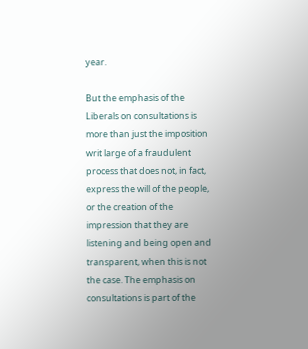year.

But the emphasis of the Liberals on consultations is more than just the imposition writ large of a fraudulent process that does not, in fact, express the will of the people, or the creation of the impression that they are listening and being open and transparent, when this is not the case. The emphasis on consultations is part of the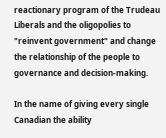reactionary program of the Trudeau Liberals and the oligopolies to "reinvent government" and change the relationship of the people to governance and decision-making.

In the name of giving every single Canadian the ability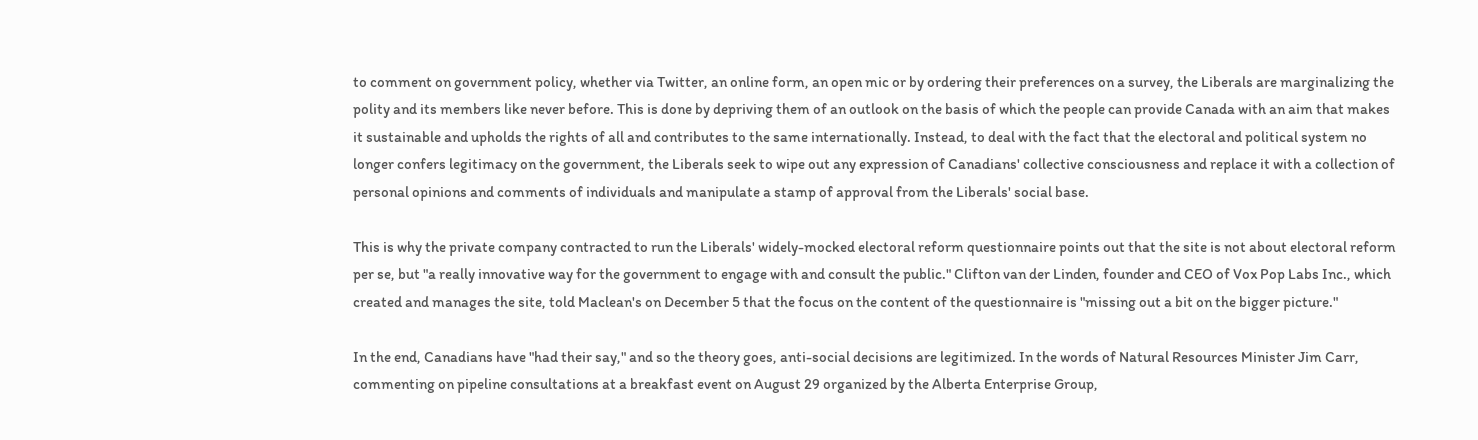to comment on government policy, whether via Twitter, an online form, an open mic or by ordering their preferences on a survey, the Liberals are marginalizing the polity and its members like never before. This is done by depriving them of an outlook on the basis of which the people can provide Canada with an aim that makes it sustainable and upholds the rights of all and contributes to the same internationally. Instead, to deal with the fact that the electoral and political system no longer confers legitimacy on the government, the Liberals seek to wipe out any expression of Canadians' collective consciousness and replace it with a collection of personal opinions and comments of individuals and manipulate a stamp of approval from the Liberals' social base.

This is why the private company contracted to run the Liberals' widely-mocked electoral reform questionnaire points out that the site is not about electoral reform per se, but "a really innovative way for the government to engage with and consult the public." Clifton van der Linden, founder and CEO of Vox Pop Labs Inc., which created and manages the site, told Maclean's on December 5 that the focus on the content of the questionnaire is "missing out a bit on the bigger picture."

In the end, Canadians have "had their say," and so the theory goes, anti-social decisions are legitimized. In the words of Natural Resources Minister Jim Carr, commenting on pipeline consultations at a breakfast event on August 29 organized by the Alberta Enterprise Group,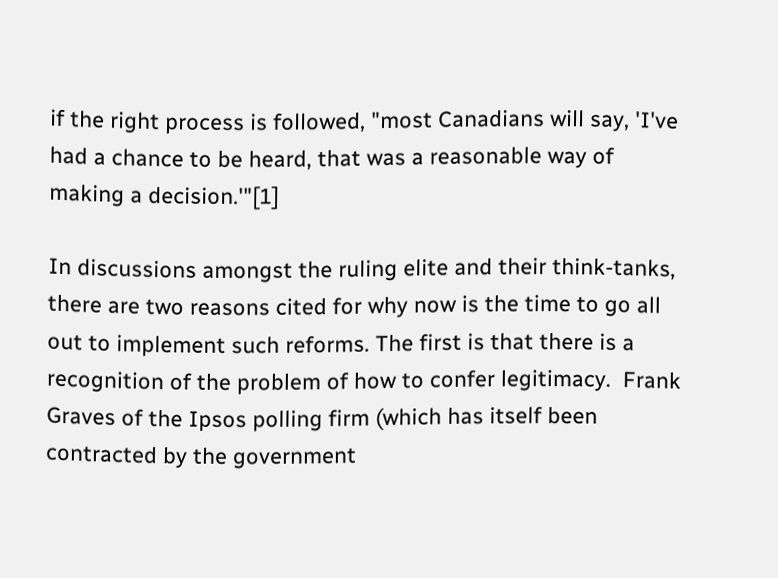if the right process is followed, "most Canadians will say, 'I've had a chance to be heard, that was a reasonable way of making a decision.'"[1]

In discussions amongst the ruling elite and their think-tanks, there are two reasons cited for why now is the time to go all out to implement such reforms. The first is that there is a recognition of the problem of how to confer legitimacy.  Frank Graves of the Ipsos polling firm (which has itself been contracted by the government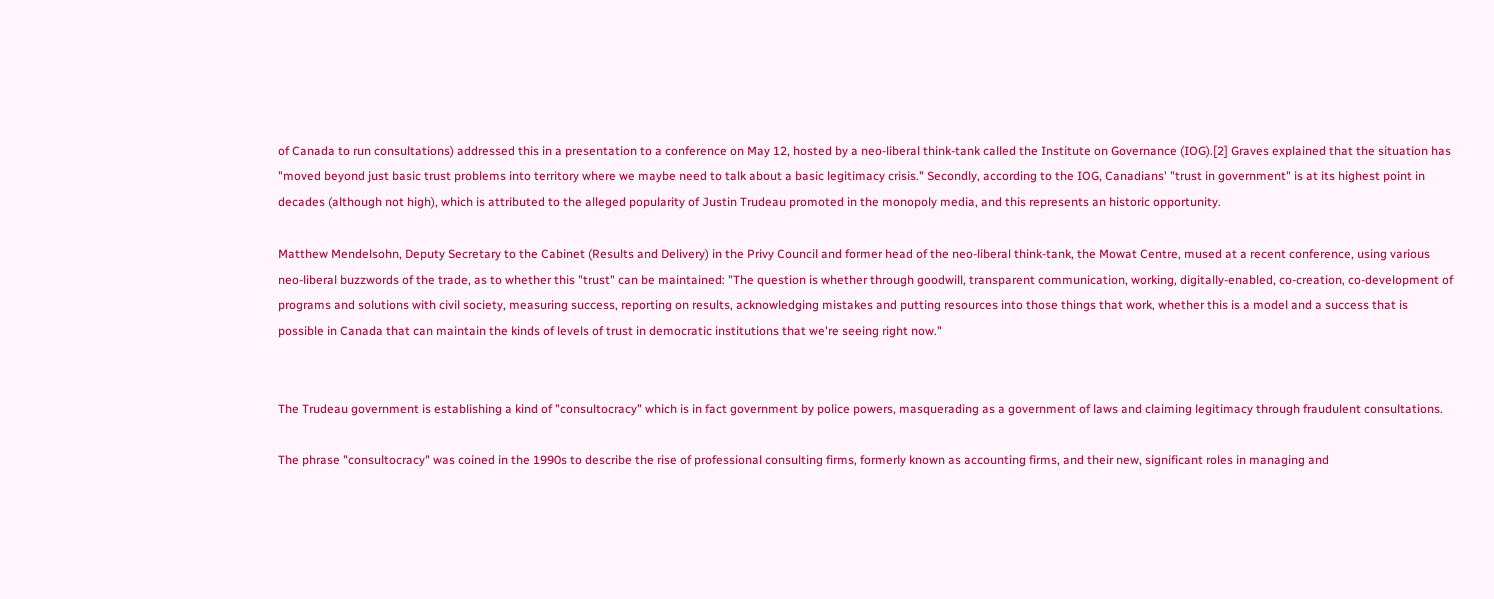of Canada to run consultations) addressed this in a presentation to a conference on May 12, hosted by a neo-liberal think-tank called the Institute on Governance (IOG).[2] Graves explained that the situation has "moved beyond just basic trust problems into territory where we maybe need to talk about a basic legitimacy crisis." Secondly, according to the IOG, Canadians' "trust in government" is at its highest point in decades (although not high), which is attributed to the alleged popularity of Justin Trudeau promoted in the monopoly media, and this represents an historic opportunity.

Matthew Mendelsohn, Deputy Secretary to the Cabinet (Results and Delivery) in the Privy Council and former head of the neo-liberal think-tank, the Mowat Centre, mused at a recent conference, using various neo-liberal buzzwords of the trade, as to whether this "trust" can be maintained: "The question is whether through goodwill, transparent communication, working, digitally-enabled, co-creation, co-development of programs and solutions with civil society, measuring success, reporting on results, acknowledging mistakes and putting resources into those things that work, whether this is a model and a success that is possible in Canada that can maintain the kinds of levels of trust in democratic institutions that we're seeing right now."


The Trudeau government is establishing a kind of "consultocracy" which is in fact government by police powers, masquerading as a government of laws and claiming legitimacy through fraudulent consultations.

The phrase "consultocracy" was coined in the 1990s to describe the rise of professional consulting firms, formerly known as accounting firms, and their new, significant roles in managing and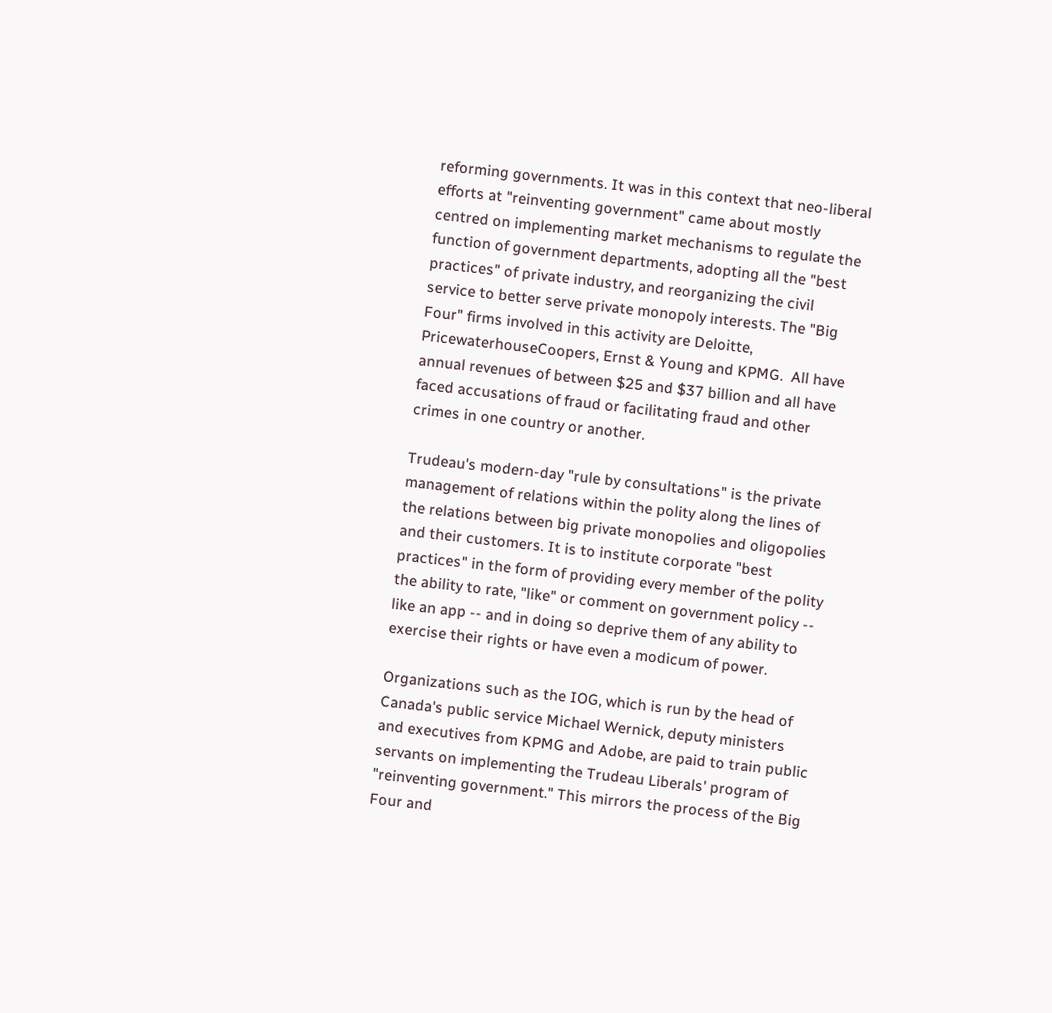reforming governments. It was in this context that neo-liberal efforts at "reinventing government" came about mostly centred on implementing market mechanisms to regulate the function of government departments, adopting all the "best practices" of private industry, and reorganizing the civil service to better serve private monopoly interests. The "Big Four" firms involved in this activity are Deloitte, PricewaterhouseCoopers, Ernst & Young and KPMG.  All have annual revenues of between $25 and $37 billion and all have faced accusations of fraud or facilitating fraud and other crimes in one country or another.

Trudeau's modern-day "rule by consultations" is the private management of relations within the polity along the lines of the relations between big private monopolies and oligopolies and their customers. It is to institute corporate "best practices" in the form of providing every member of the polity the ability to rate, "like" or comment on government policy -- like an app -- and in doing so deprive them of any ability to exercise their rights or have even a modicum of power.

Organizations such as the IOG, which is run by the head of Canada's public service Michael Wernick, deputy ministers and executives from KPMG and Adobe, are paid to train public servants on implementing the Trudeau Liberals' program of "reinventing government." This mirrors the process of the Big Four and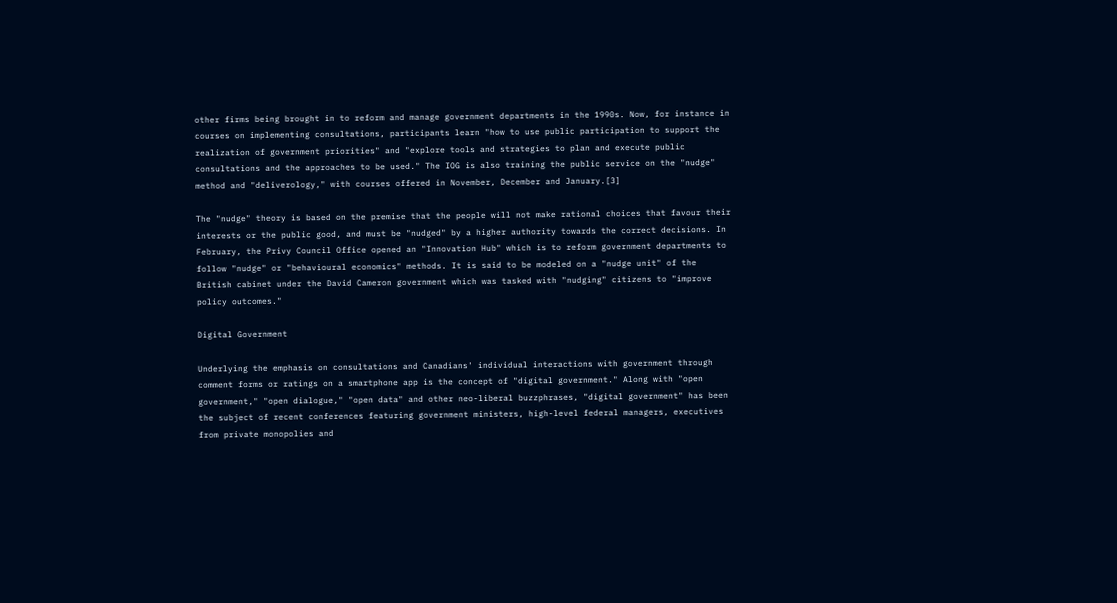other firms being brought in to reform and manage government departments in the 1990s. Now, for instance in courses on implementing consultations, participants learn "how to use public participation to support the realization of government priorities" and "explore tools and strategies to plan and execute public consultations and the approaches to be used." The IOG is also training the public service on the "nudge" method and "deliverology," with courses offered in November, December and January.[3]

The "nudge" theory is based on the premise that the people will not make rational choices that favour their interests or the public good, and must be "nudged" by a higher authority towards the correct decisions. In February, the Privy Council Office opened an "Innovation Hub" which is to reform government departments to follow "nudge" or "behavioural economics" methods. It is said to be modeled on a "nudge unit" of the British cabinet under the David Cameron government which was tasked with "nudging" citizens to "improve policy outcomes."

Digital Government

Underlying the emphasis on consultations and Canadians' individual interactions with government through comment forms or ratings on a smartphone app is the concept of "digital government." Along with "open government," "open dialogue," "open data" and other neo-liberal buzzphrases, "digital government" has been the subject of recent conferences featuring government ministers, high-level federal managers, executives from private monopolies and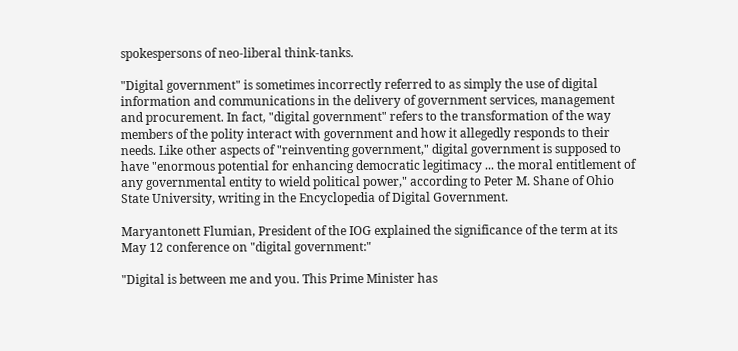spokespersons of neo-liberal think-tanks.

"Digital government" is sometimes incorrectly referred to as simply the use of digital information and communications in the delivery of government services, management and procurement. In fact, "digital government" refers to the transformation of the way members of the polity interact with government and how it allegedly responds to their needs. Like other aspects of "reinventing government," digital government is supposed to have "enormous potential for enhancing democratic legitimacy ... the moral entitlement of any governmental entity to wield political power," according to Peter M. Shane of Ohio State University, writing in the Encyclopedia of Digital Government.

Maryantonett Flumian, President of the IOG explained the significance of the term at its May 12 conference on "digital government:"

"Digital is between me and you. This Prime Minister has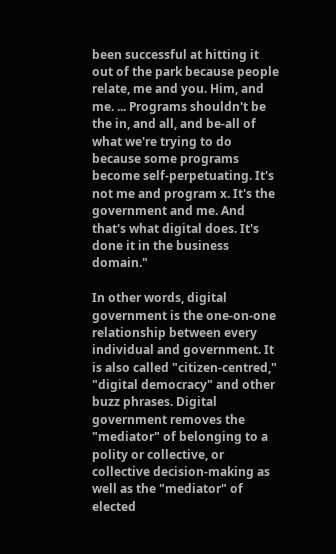been successful at hitting it out of the park because people relate, me and you. Him, and me. ... Programs shouldn't be the in, and all, and be-all of what we're trying to do because some programs become self-perpetuating. It's not me and program x. It's the government and me. And that's what digital does. It's done it in the business domain."

In other words, digital government is the one-on-one relationship between every individual and government. It is also called "citizen-centred," "digital democracy" and other buzz phrases. Digital government removes the "mediator" of belonging to a polity or collective, or collective decision-making as well as the "mediator" of elected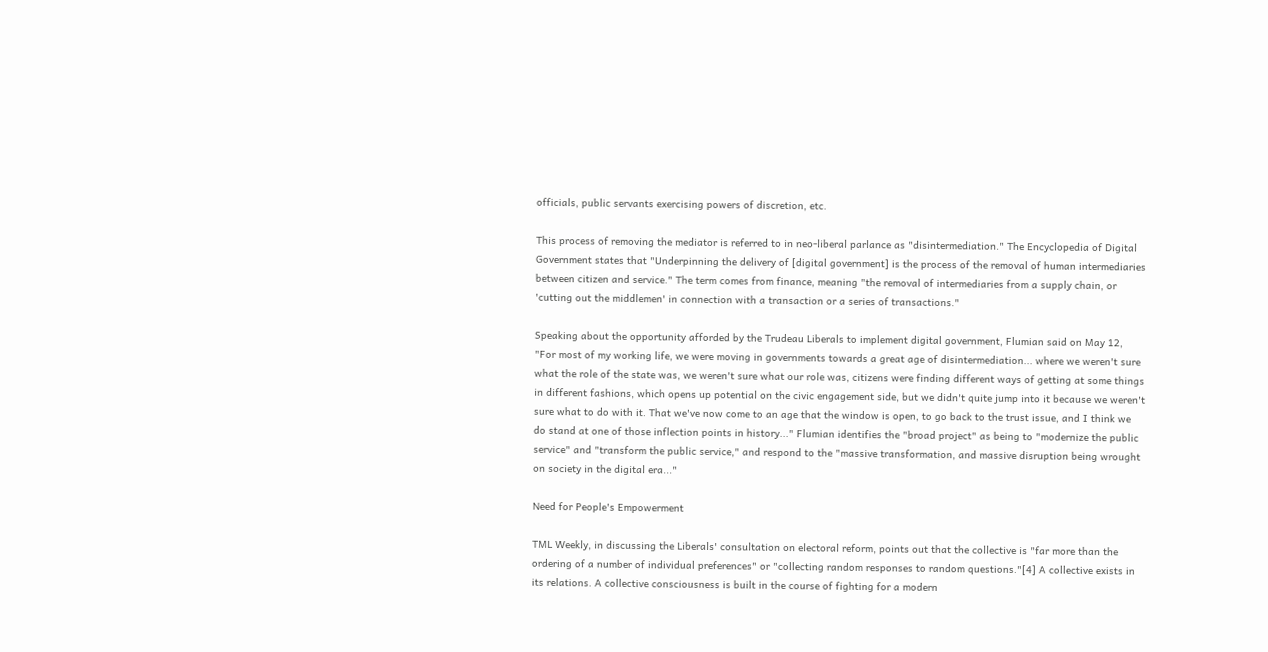officials, public servants exercising powers of discretion, etc.

This process of removing the mediator is referred to in neo-liberal parlance as "disintermediation." The Encyclopedia of Digital Government states that "Underpinning the delivery of [digital government] is the process of the removal of human intermediaries between citizen and service." The term comes from finance, meaning "the removal of intermediaries from a supply chain, or 'cutting out the middlemen' in connection with a transaction or a series of transactions."

Speaking about the opportunity afforded by the Trudeau Liberals to implement digital government, Flumian said on May 12, "For most of my working life, we were moving in governments towards a great age of disintermediation... where we weren't sure what the role of the state was, we weren't sure what our role was, citizens were finding different ways of getting at some things in different fashions, which opens up potential on the civic engagement side, but we didn't quite jump into it because we weren't sure what to do with it. That we've now come to an age that the window is open, to go back to the trust issue, and I think we do stand at one of those inflection points in history..." Flumian identifies the "broad project" as being to "modernize the public service" and "transform the public service," and respond to the "massive transformation, and massive disruption being wrought on society in the digital era..."

Need for People's Empowerment

TML Weekly, in discussing the Liberals' consultation on electoral reform, points out that the collective is "far more than the ordering of a number of individual preferences" or "collecting random responses to random questions."[4] A collective exists in its relations. A collective consciousness is built in the course of fighting for a modern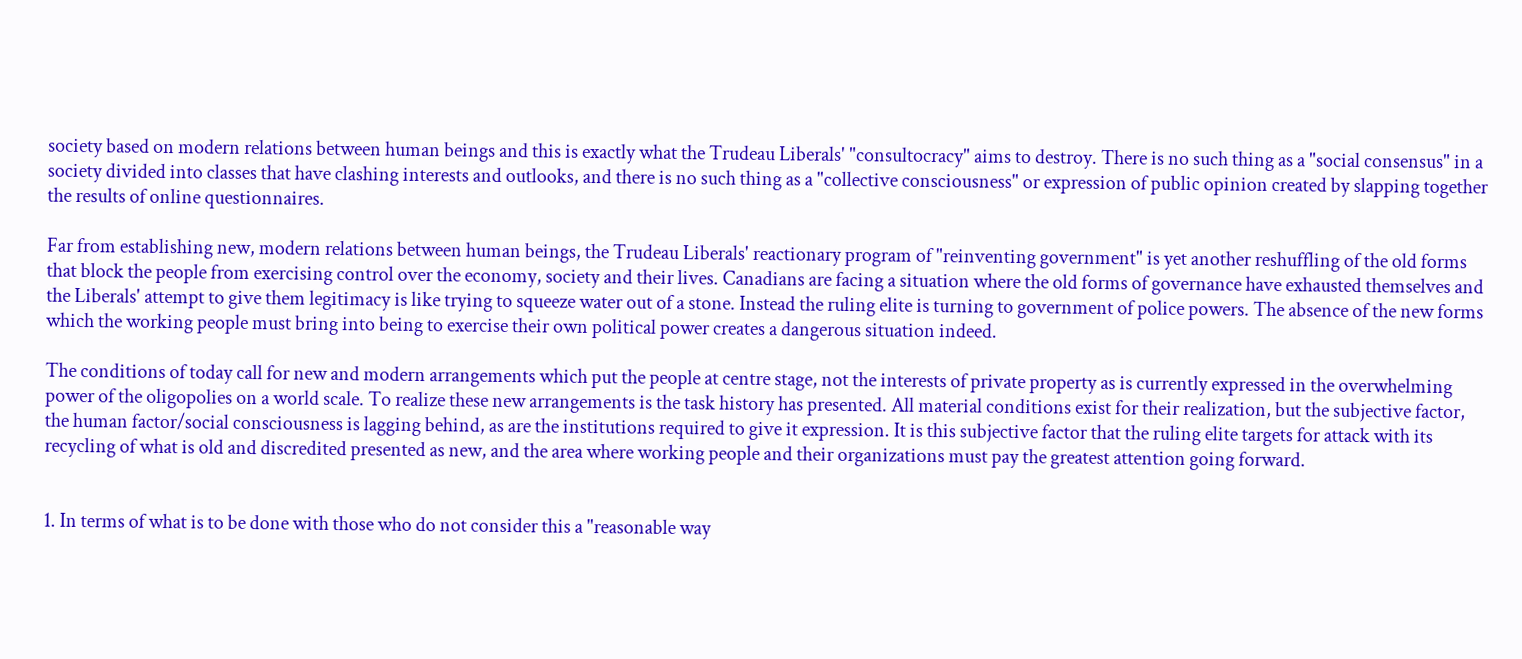society based on modern relations between human beings and this is exactly what the Trudeau Liberals' "consultocracy" aims to destroy. There is no such thing as a "social consensus" in a society divided into classes that have clashing interests and outlooks, and there is no such thing as a "collective consciousness" or expression of public opinion created by slapping together the results of online questionnaires.

Far from establishing new, modern relations between human beings, the Trudeau Liberals' reactionary program of "reinventing government" is yet another reshuffling of the old forms that block the people from exercising control over the economy, society and their lives. Canadians are facing a situation where the old forms of governance have exhausted themselves and the Liberals' attempt to give them legitimacy is like trying to squeeze water out of a stone. Instead the ruling elite is turning to government of police powers. The absence of the new forms which the working people must bring into being to exercise their own political power creates a dangerous situation indeed.

The conditions of today call for new and modern arrangements which put the people at centre stage, not the interests of private property as is currently expressed in the overwhelming power of the oligopolies on a world scale. To realize these new arrangements is the task history has presented. All material conditions exist for their realization, but the subjective factor, the human factor/social consciousness is lagging behind, as are the institutions required to give it expression. It is this subjective factor that the ruling elite targets for attack with its recycling of what is old and discredited presented as new, and the area where working people and their organizations must pay the greatest attention going forward.


1. In terms of what is to be done with those who do not consider this a "reasonable way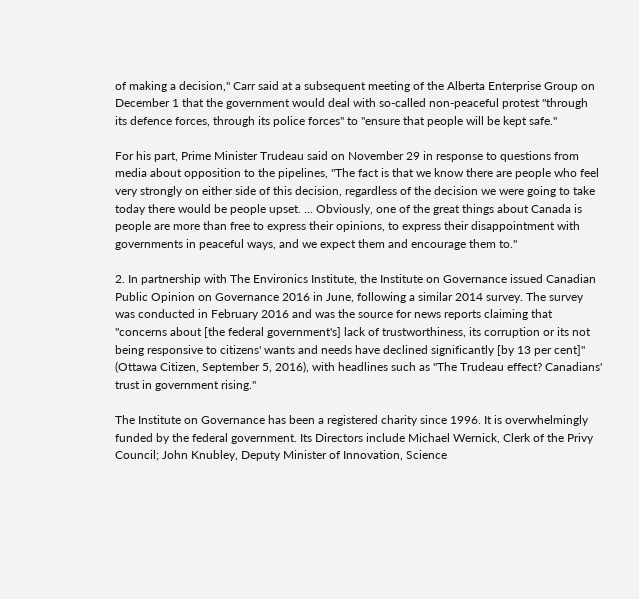of making a decision," Carr said at a subsequent meeting of the Alberta Enterprise Group on December 1 that the government would deal with so-called non-peaceful protest "through its defence forces, through its police forces" to "ensure that people will be kept safe."

For his part, Prime Minister Trudeau said on November 29 in response to questions from media about opposition to the pipelines, "The fact is that we know there are people who feel very strongly on either side of this decision, regardless of the decision we were going to take today there would be people upset. ... Obviously, one of the great things about Canada is people are more than free to express their opinions, to express their disappointment with governments in peaceful ways, and we expect them and encourage them to."

2. In partnership with The Environics Institute, the Institute on Governance issued Canadian Public Opinion on Governance 2016 in June, following a similar 2014 survey. The survey was conducted in February 2016 and was the source for news reports claiming that "concerns about [the federal government's] lack of trustworthiness, its corruption or its not being responsive to citizens' wants and needs have declined significantly [by 13 per cent]" (Ottawa Citizen, September 5, 2016), with headlines such as "The Trudeau effect? Canadians' trust in government rising."

The Institute on Governance has been a registered charity since 1996. It is overwhelmingly funded by the federal government. Its Directors include Michael Wernick, Clerk of the Privy Council; John Knubley, Deputy Minister of Innovation, Science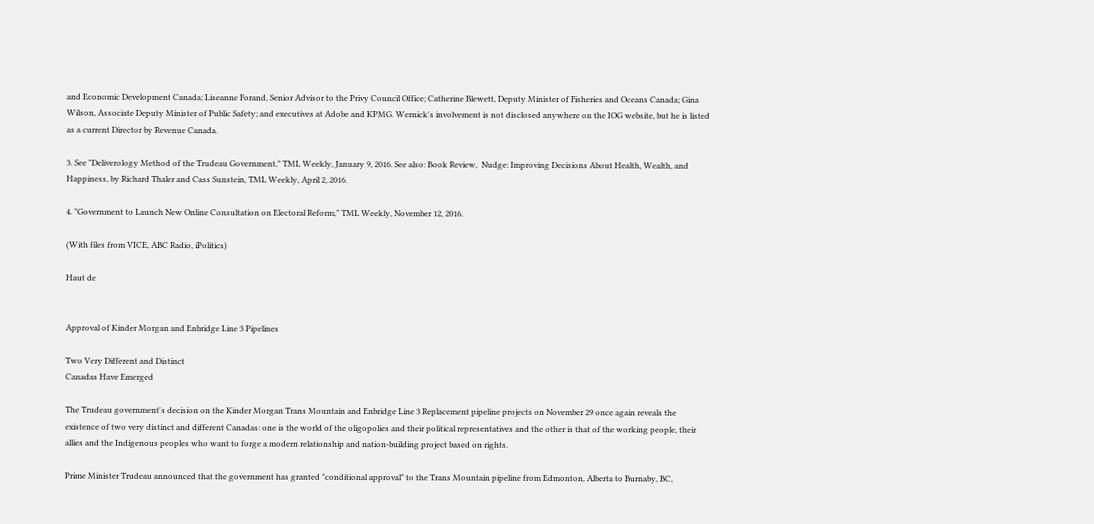and Economic Development Canada; Liseanne Forand, Senior Advisor to the Privy Council Office; Catherine Blewett, Deputy Minister of Fisheries and Oceans Canada; Gina Wilson, Associate Deputy Minister of Public Safety; and executives at Adobe and KPMG. Wernick's involvement is not disclosed anywhere on the IOG website, but he is listed as a current Director by Revenue Canada.

3. See "Deliverology Method of the Trudeau Government," TML Weekly, January 9, 2016. See also: Book Review,  Nudge: Improving Decisions About Health, Wealth, and Happiness, by Richard Thaler and Cass Sunstein, TML Weekly, April 2, 2016.

4. "Government to Launch New Online Consultation on Electoral Reform," TML Weekly, November 12, 2016.

(With files from VICE, ABC Radio, iPolitics)

Haut de


Approval of Kinder Morgan and Enbridge Line 3 Pipelines

Two Very Different and Distinct
Canadas Have Emerged

The Trudeau government's decision on the Kinder Morgan Trans Mountain and Enbridge Line 3 Replacement pipeline projects on November 29 once again reveals the existence of two very distinct and different Canadas: one is the world of the oligopolies and their political representatives and the other is that of the working people, their allies and the Indigenous peoples who want to forge a modern relationship and nation-building project based on rights.

Prime Minister Trudeau announced that the government has granted "conditional approval" to the Trans Mountain pipeline from Edmonton, Alberta to Burnaby, BC,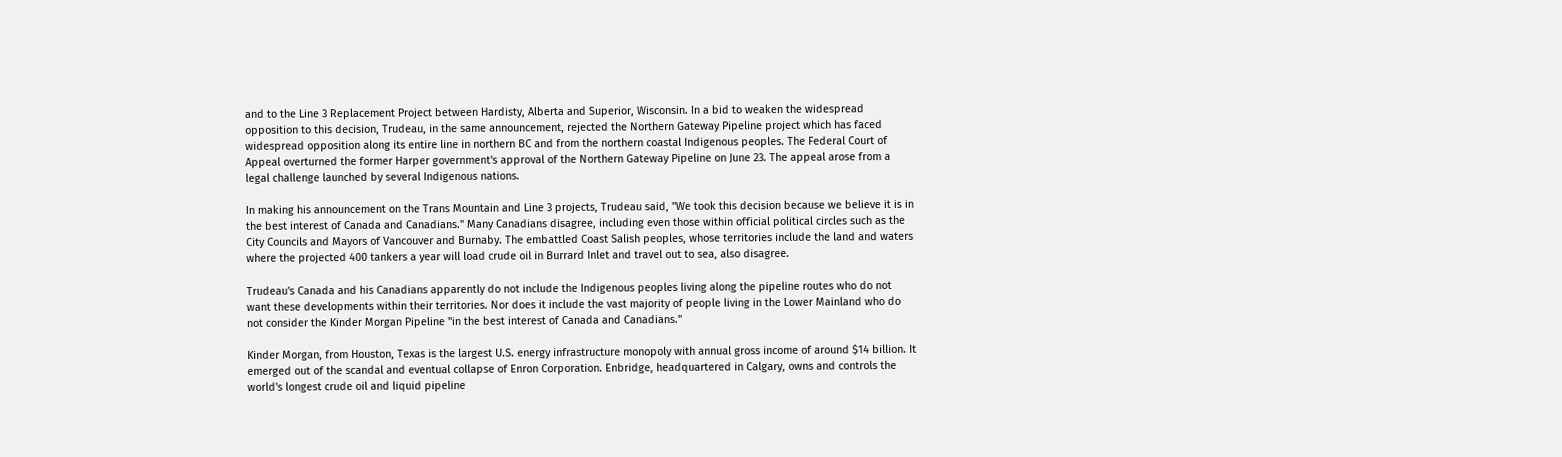and to the Line 3 Replacement Project between Hardisty, Alberta and Superior, Wisconsin. In a bid to weaken the widespread opposition to this decision, Trudeau, in the same announcement, rejected the Northern Gateway Pipeline project which has faced widespread opposition along its entire line in northern BC and from the northern coastal Indigenous peoples. The Federal Court of Appeal overturned the former Harper government's approval of the Northern Gateway Pipeline on June 23. The appeal arose from a legal challenge launched by several Indigenous nations.

In making his announcement on the Trans Mountain and Line 3 projects, Trudeau said, "We took this decision because we believe it is in the best interest of Canada and Canadians." Many Canadians disagree, including even those within official political circles such as the City Councils and Mayors of Vancouver and Burnaby. The embattled Coast Salish peoples, whose territories include the land and waters where the projected 400 tankers a year will load crude oil in Burrard Inlet and travel out to sea, also disagree.

Trudeau's Canada and his Canadians apparently do not include the Indigenous peoples living along the pipeline routes who do not want these developments within their territories. Nor does it include the vast majority of people living in the Lower Mainland who do not consider the Kinder Morgan Pipeline "in the best interest of Canada and Canadians."

Kinder Morgan, from Houston, Texas is the largest U.S. energy infrastructure monopoly with annual gross income of around $14 billion. It emerged out of the scandal and eventual collapse of Enron Corporation. Enbridge, headquartered in Calgary, owns and controls the world's longest crude oil and liquid pipeline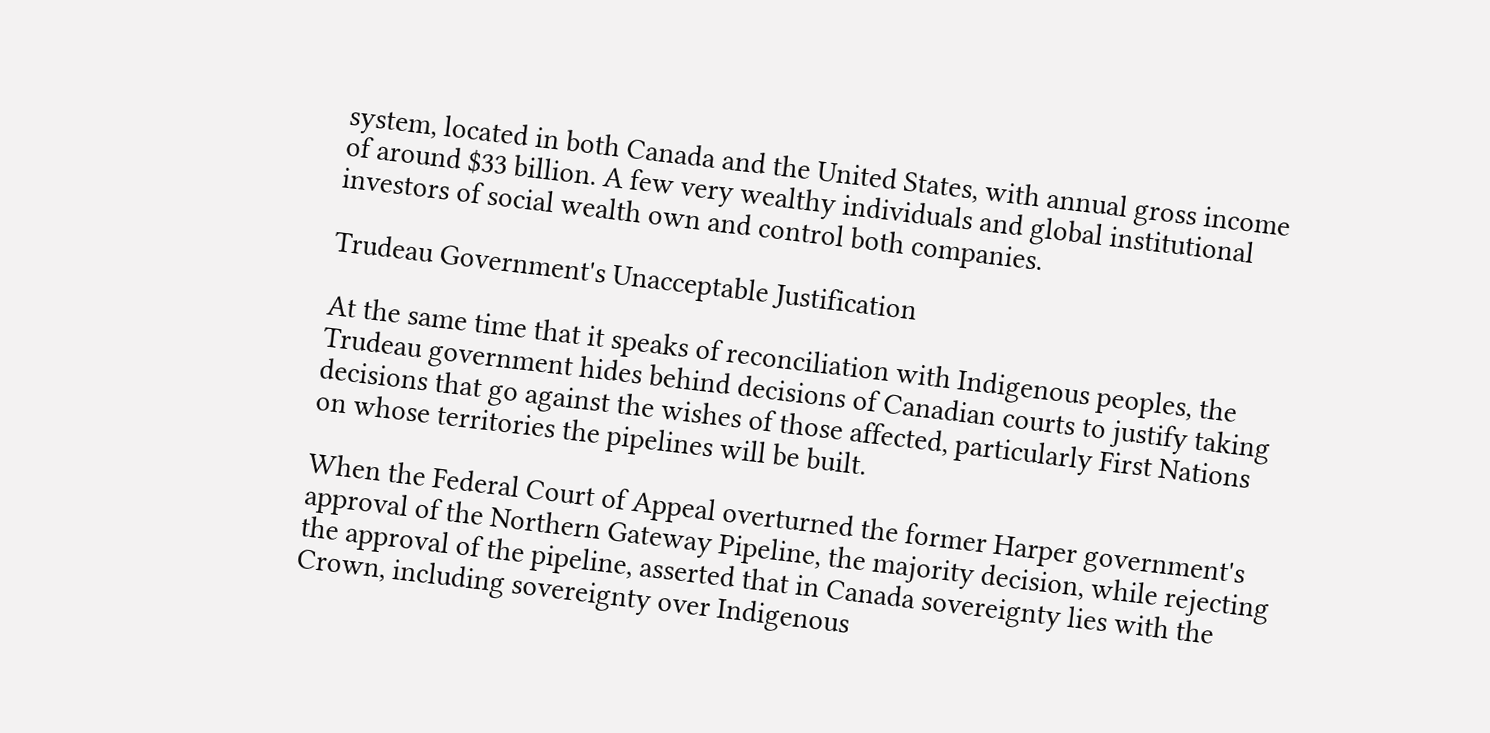system, located in both Canada and the United States, with annual gross income of around $33 billion. A few very wealthy individuals and global institutional investors of social wealth own and control both companies.

Trudeau Government's Unacceptable Justification

At the same time that it speaks of reconciliation with Indigenous peoples, the Trudeau government hides behind decisions of Canadian courts to justify taking decisions that go against the wishes of those affected, particularly First Nations on whose territories the pipelines will be built.

When the Federal Court of Appeal overturned the former Harper government's approval of the Northern Gateway Pipeline, the majority decision, while rejecting the approval of the pipeline, asserted that in Canada sovereignty lies with the Crown, including sovereignty over Indigenous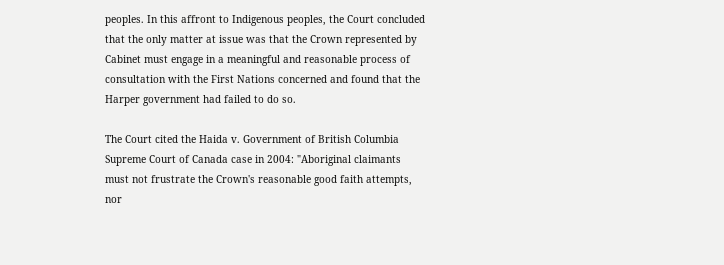peoples. In this affront to Indigenous peoples, the Court concluded that the only matter at issue was that the Crown represented by Cabinet must engage in a meaningful and reasonable process of consultation with the First Nations concerned and found that the Harper government had failed to do so.

The Court cited the Haida v. Government of British Columbia Supreme Court of Canada case in 2004: "Aboriginal claimants must not frustrate the Crown's reasonable good faith attempts, nor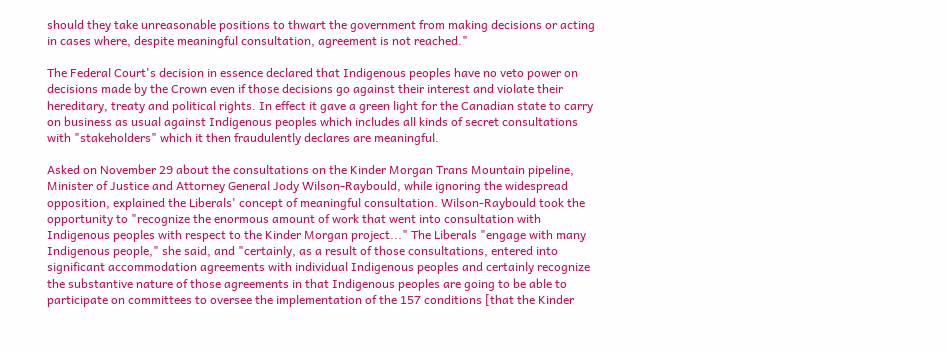should they take unreasonable positions to thwart the government from making decisions or acting in cases where, despite meaningful consultation, agreement is not reached."

The Federal Court's decision in essence declared that Indigenous peoples have no veto power on decisions made by the Crown even if those decisions go against their interest and violate their hereditary, treaty and political rights. In effect it gave a green light for the Canadian state to carry on business as usual against Indigenous peoples which includes all kinds of secret consultations with "stakeholders" which it then fraudulently declares are meaningful.

Asked on November 29 about the consultations on the Kinder Morgan Trans Mountain pipeline, Minister of Justice and Attorney General Jody Wilson-Raybould, while ignoring the widespread opposition, explained the Liberals' concept of meaningful consultation. Wilson-Raybould took the opportunity to "recognize the enormous amount of work that went into consultation with Indigenous peoples with respect to the Kinder Morgan project..." The Liberals "engage with many Indigenous people," she said, and "certainly, as a result of those consultations, entered into significant accommodation agreements with individual Indigenous peoples and certainly recognize the substantive nature of those agreements in that Indigenous peoples are going to be able to participate on committees to oversee the implementation of the 157 conditions [that the Kinder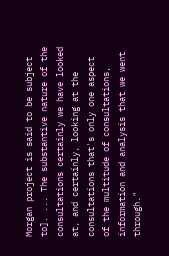Morgan project is said to be subject to]. ... The substantive nature of the consultations certainly we have looked at, and certainly, looking at the consultations that's only one aspect of the multitude of consultations, information and analysis that we went through."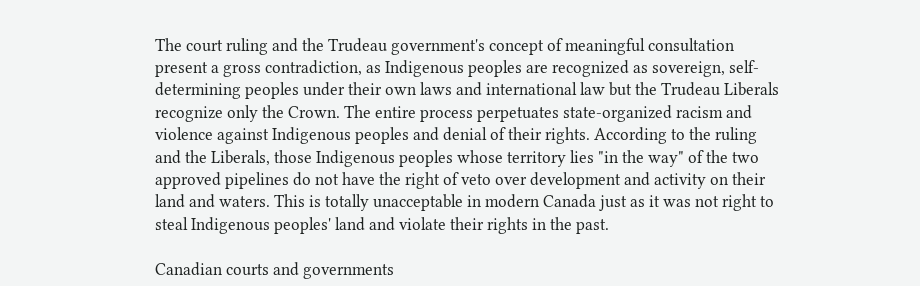The court ruling and the Trudeau government's concept of meaningful consultation present a gross contradiction, as Indigenous peoples are recognized as sovereign, self-determining peoples under their own laws and international law but the Trudeau Liberals recognize only the Crown. The entire process perpetuates state-organized racism and violence against Indigenous peoples and denial of their rights. According to the ruling and the Liberals, those Indigenous peoples whose territory lies "in the way" of the two approved pipelines do not have the right of veto over development and activity on their land and waters. This is totally unacceptable in modern Canada just as it was not right to steal Indigenous peoples' land and violate their rights in the past.

Canadian courts and governments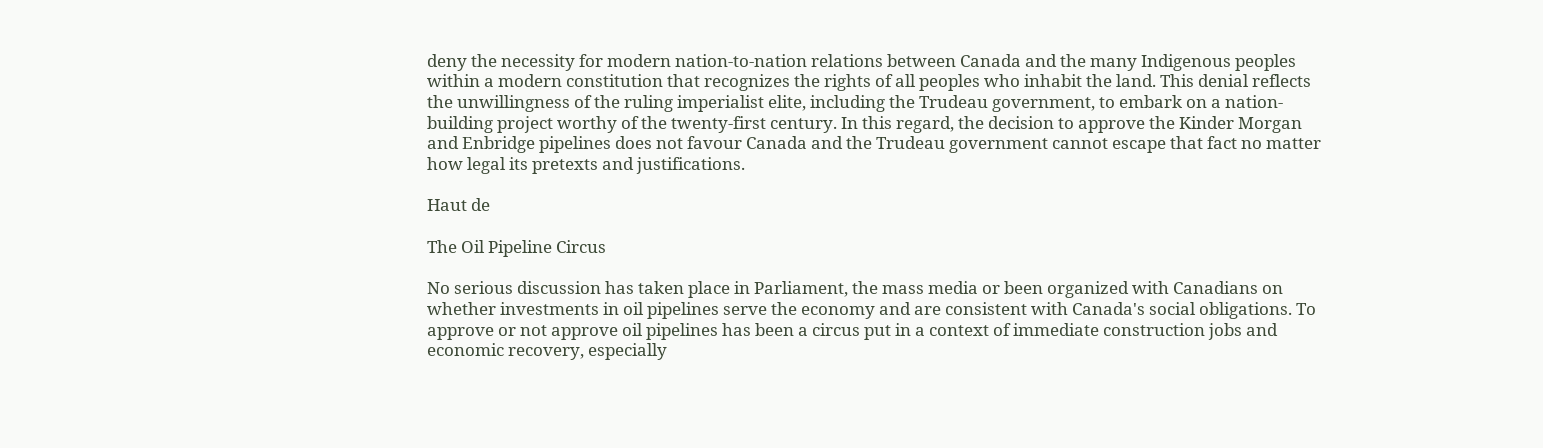deny the necessity for modern nation-to-nation relations between Canada and the many Indigenous peoples within a modern constitution that recognizes the rights of all peoples who inhabit the land. This denial reflects the unwillingness of the ruling imperialist elite, including the Trudeau government, to embark on a nation-building project worthy of the twenty-first century. In this regard, the decision to approve the Kinder Morgan and Enbridge pipelines does not favour Canada and the Trudeau government cannot escape that fact no matter how legal its pretexts and justifications.

Haut de

The Oil Pipeline Circus

No serious discussion has taken place in Parliament, the mass media or been organized with Canadians on whether investments in oil pipelines serve the economy and are consistent with Canada's social obligations. To approve or not approve oil pipelines has been a circus put in a context of immediate construction jobs and economic recovery, especially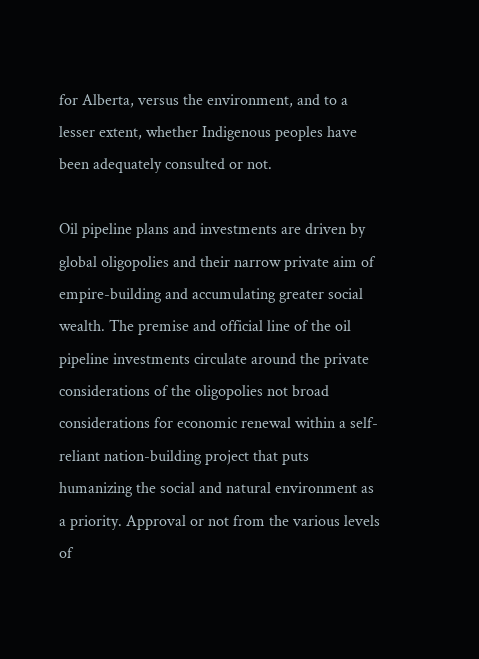for Alberta, versus the environment, and to a lesser extent, whether Indigenous peoples have been adequately consulted or not.

Oil pipeline plans and investments are driven by global oligopolies and their narrow private aim of empire-building and accumulating greater social wealth. The premise and official line of the oil pipeline investments circulate around the private considerations of the oligopolies not broad considerations for economic renewal within a self-reliant nation-building project that puts humanizing the social and natural environment as a priority. Approval or not from the various levels of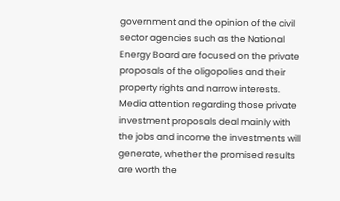government and the opinion of the civil sector agencies such as the National Energy Board are focused on the private proposals of the oligopolies and their property rights and narrow interests. Media attention regarding those private investment proposals deal mainly with the jobs and income the investments will generate, whether the promised results are worth the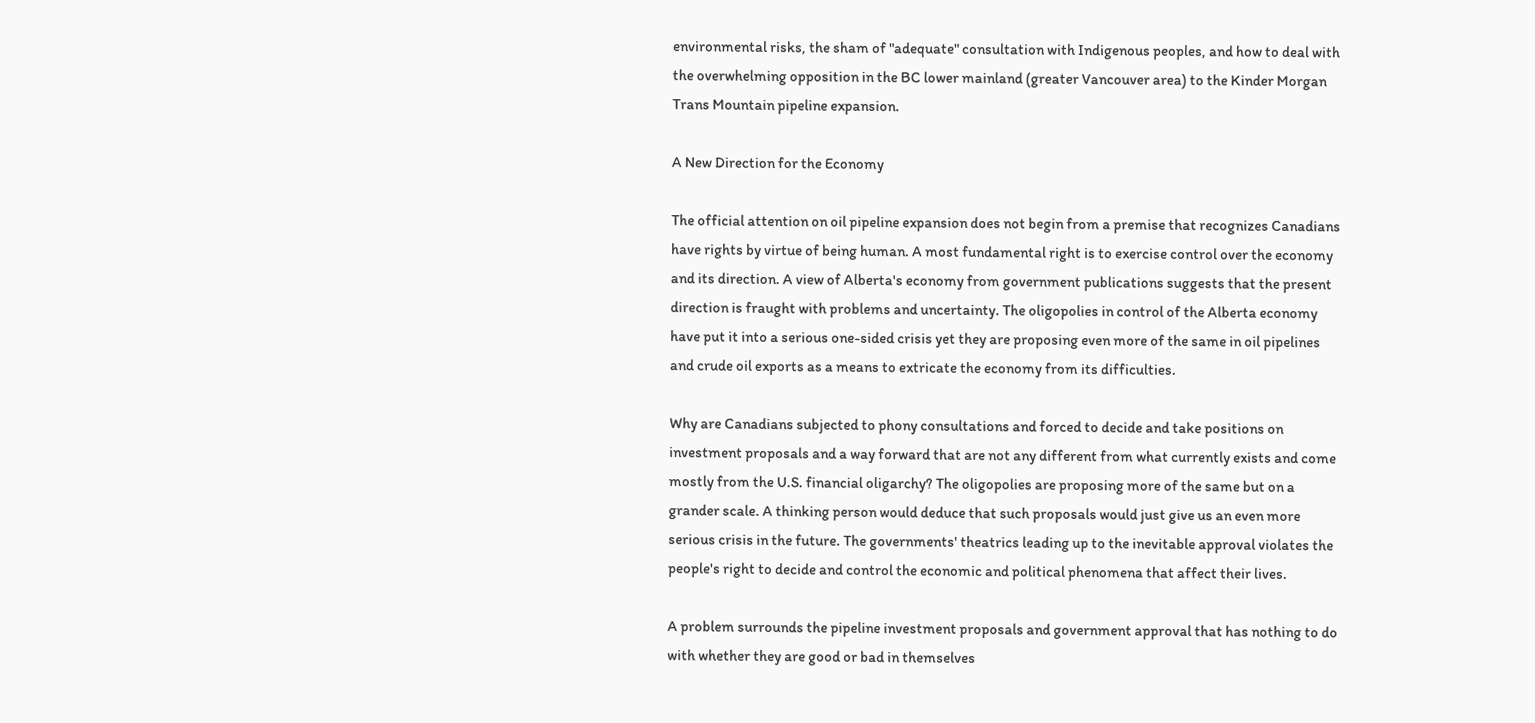environmental risks, the sham of "adequate" consultation with Indigenous peoples, and how to deal with the overwhelming opposition in the BC lower mainland (greater Vancouver area) to the Kinder Morgan Trans Mountain pipeline expansion.

A New Direction for the Economy

The official attention on oil pipeline expansion does not begin from a premise that recognizes Canadians have rights by virtue of being human. A most fundamental right is to exercise control over the economy and its direction. A view of Alberta's economy from government publications suggests that the present direction is fraught with problems and uncertainty. The oligopolies in control of the Alberta economy have put it into a serious one-sided crisis yet they are proposing even more of the same in oil pipelines and crude oil exports as a means to extricate the economy from its difficulties.

Why are Canadians subjected to phony consultations and forced to decide and take positions on investment proposals and a way forward that are not any different from what currently exists and come mostly from the U.S. financial oligarchy? The oligopolies are proposing more of the same but on a grander scale. A thinking person would deduce that such proposals would just give us an even more serious crisis in the future. The governments' theatrics leading up to the inevitable approval violates the people's right to decide and control the economic and political phenomena that affect their lives.

A problem surrounds the pipeline investment proposals and government approval that has nothing to do with whether they are good or bad in themselves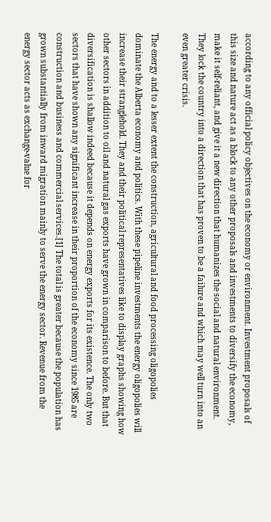according to any official policy objectives on the economy or environment. Investment proposals of this size and nature act as a block to any other proposals and investments to diversify the economy, make it self-reliant, and give it a new direction that humanizes the social and natural environment. They lock the country into a direction that has proven to be a failure and which may well turn into an even greater crisis.

The energy and to a lesser extent the construction, agricultural and food processing oligopolies dominate the Alberta economy and politics. With these pipeline investments the energy oligopolies will increase their stranglehold. They and their political representatives like to display graphs showing how other sectors in addition to oil and natural gas exports have grown in comparison to before. But that diversification is shallow indeed because it depends on energy exports for its existence. The only two sectors that have shown any significant increase in their proportion of the economy since 1985 are construction and business and commercial services.[1] The total is greater because the population has grown substantially from inward migration mainly to serve the energy sector. Revenue from the energy sector acts as exchange-value for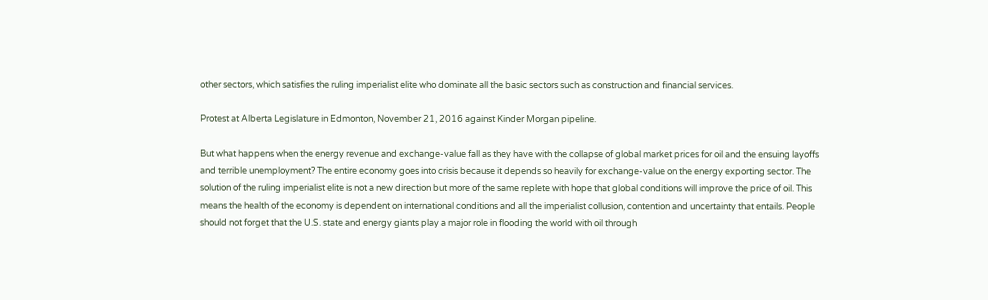other sectors, which satisfies the ruling imperialist elite who dominate all the basic sectors such as construction and financial services.

Protest at Alberta Legislature in Edmonton, November 21, 2016 against Kinder Morgan pipeline.

But what happens when the energy revenue and exchange-value fall as they have with the collapse of global market prices for oil and the ensuing layoffs and terrible unemployment? The entire economy goes into crisis because it depends so heavily for exchange-value on the energy exporting sector. The solution of the ruling imperialist elite is not a new direction but more of the same replete with hope that global conditions will improve the price of oil. This means the health of the economy is dependent on international conditions and all the imperialist collusion, contention and uncertainty that entails. People should not forget that the U.S. state and energy giants play a major role in flooding the world with oil through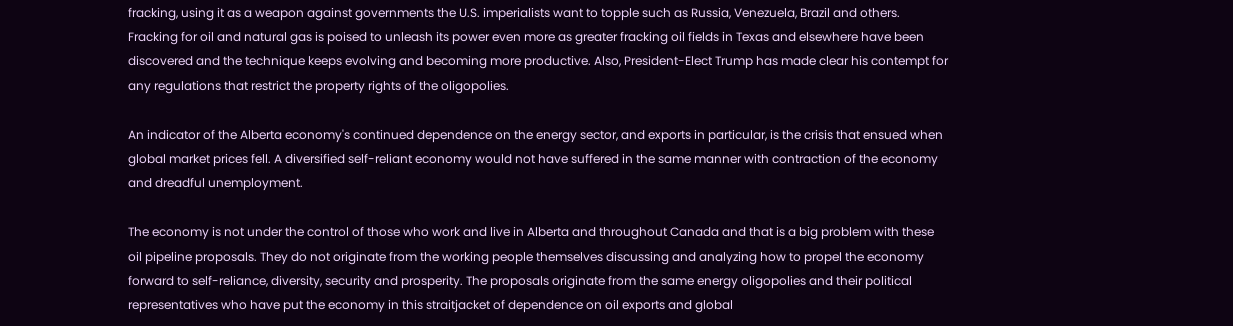fracking, using it as a weapon against governments the U.S. imperialists want to topple such as Russia, Venezuela, Brazil and others. Fracking for oil and natural gas is poised to unleash its power even more as greater fracking oil fields in Texas and elsewhere have been discovered and the technique keeps evolving and becoming more productive. Also, President-Elect Trump has made clear his contempt for any regulations that restrict the property rights of the oligopolies.

An indicator of the Alberta economy's continued dependence on the energy sector, and exports in particular, is the crisis that ensued when global market prices fell. A diversified self-reliant economy would not have suffered in the same manner with contraction of the economy and dreadful unemployment.

The economy is not under the control of those who work and live in Alberta and throughout Canada and that is a big problem with these oil pipeline proposals. They do not originate from the working people themselves discussing and analyzing how to propel the economy forward to self-reliance, diversity, security and prosperity. The proposals originate from the same energy oligopolies and their political representatives who have put the economy in this straitjacket of dependence on oil exports and global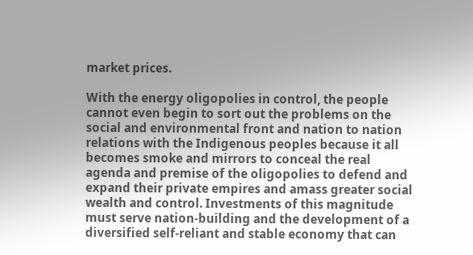market prices.

With the energy oligopolies in control, the people cannot even begin to sort out the problems on the social and environmental front and nation to nation relations with the Indigenous peoples because it all becomes smoke and mirrors to conceal the real agenda and premise of the oligopolies to defend and expand their private empires and amass greater social wealth and control. Investments of this magnitude must serve nation-building and the development of a diversified self-reliant and stable economy that can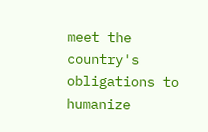meet the country's obligations to humanize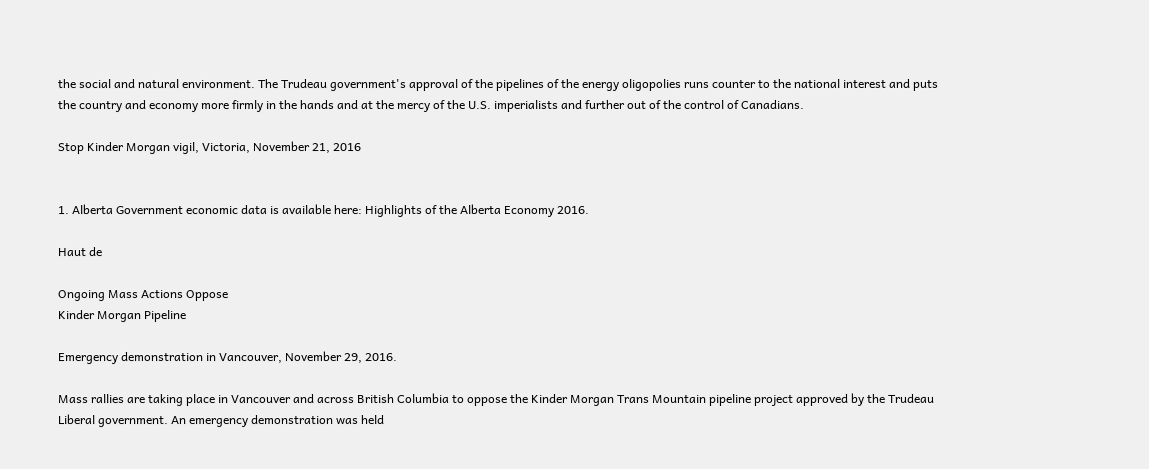the social and natural environment. The Trudeau government's approval of the pipelines of the energy oligopolies runs counter to the national interest and puts the country and economy more firmly in the hands and at the mercy of the U.S. imperialists and further out of the control of Canadians.

Stop Kinder Morgan vigil, Victoria, November 21, 2016


1. Alberta Government economic data is available here: Highlights of the Alberta Economy 2016.

Haut de

Ongoing Mass Actions Oppose
Kinder Morgan Pipeline

Emergency demonstration in Vancouver, November 29, 2016.

Mass rallies are taking place in Vancouver and across British Columbia to oppose the Kinder Morgan Trans Mountain pipeline project approved by the Trudeau Liberal government. An emergency demonstration was held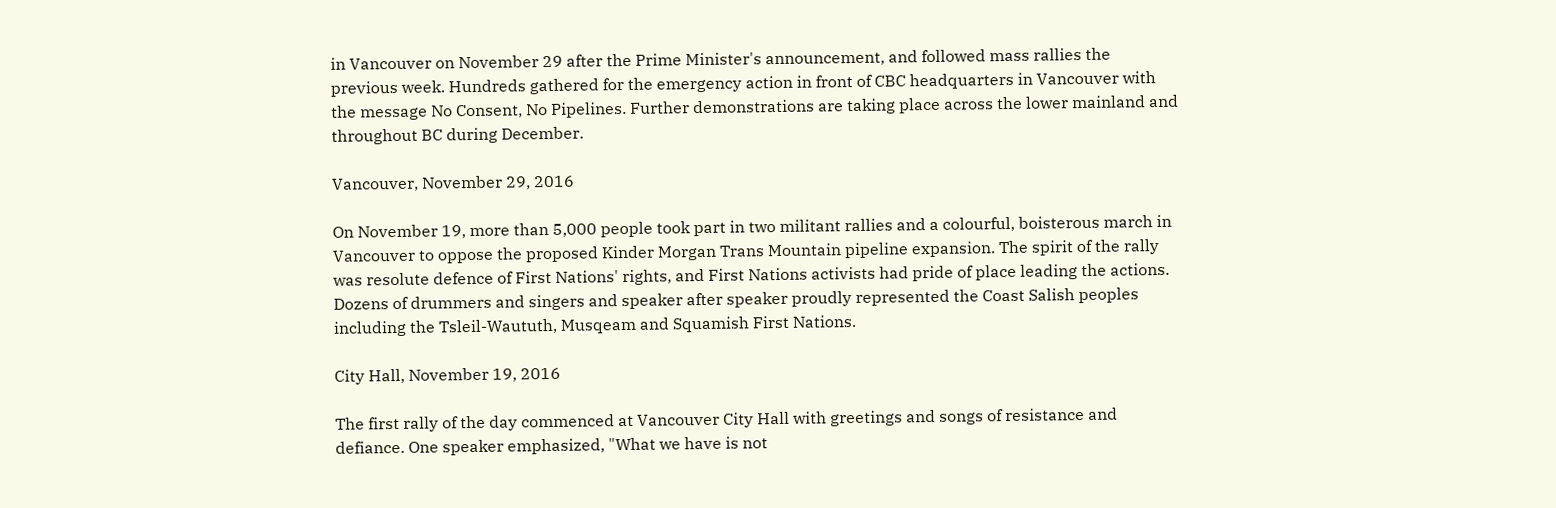in Vancouver on November 29 after the Prime Minister's announcement, and followed mass rallies the previous week. Hundreds gathered for the emergency action in front of CBC headquarters in Vancouver with the message No Consent, No Pipelines. Further demonstrations are taking place across the lower mainland and throughout BC during December.

Vancouver, November 29, 2016

On November 19, more than 5,000 people took part in two militant rallies and a colourful, boisterous march in Vancouver to oppose the proposed Kinder Morgan Trans Mountain pipeline expansion. The spirit of the rally was resolute defence of First Nations' rights, and First Nations activists had pride of place leading the actions. Dozens of drummers and singers and speaker after speaker proudly represented the Coast Salish peoples including the Tsleil-Waututh, Musqeam and Squamish First Nations.

City Hall, November 19, 2016

The first rally of the day commenced at Vancouver City Hall with greetings and songs of resistance and defiance. One speaker emphasized, "What we have is not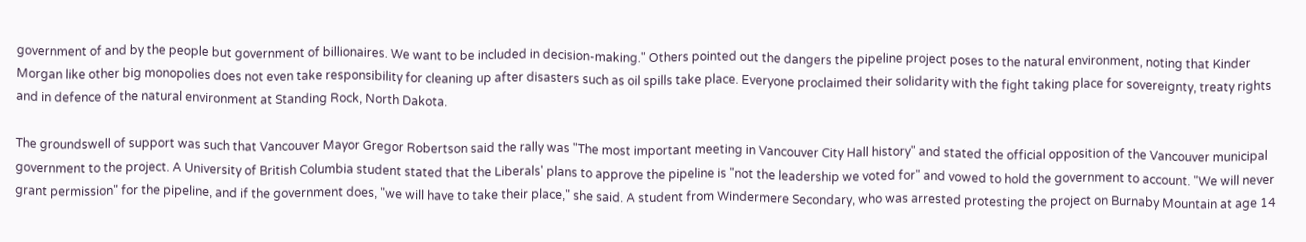government of and by the people but government of billionaires. We want to be included in decision-making." Others pointed out the dangers the pipeline project poses to the natural environment, noting that Kinder Morgan like other big monopolies does not even take responsibility for cleaning up after disasters such as oil spills take place. Everyone proclaimed their solidarity with the fight taking place for sovereignty, treaty rights and in defence of the natural environment at Standing Rock, North Dakota.

The groundswell of support was such that Vancouver Mayor Gregor Robertson said the rally was "The most important meeting in Vancouver City Hall history" and stated the official opposition of the Vancouver municipal government to the project. A University of British Columbia student stated that the Liberals' plans to approve the pipeline is "not the leadership we voted for" and vowed to hold the government to account. "We will never grant permission" for the pipeline, and if the government does, "we will have to take their place," she said. A student from Windermere Secondary, who was arrested protesting the project on Burnaby Mountain at age 14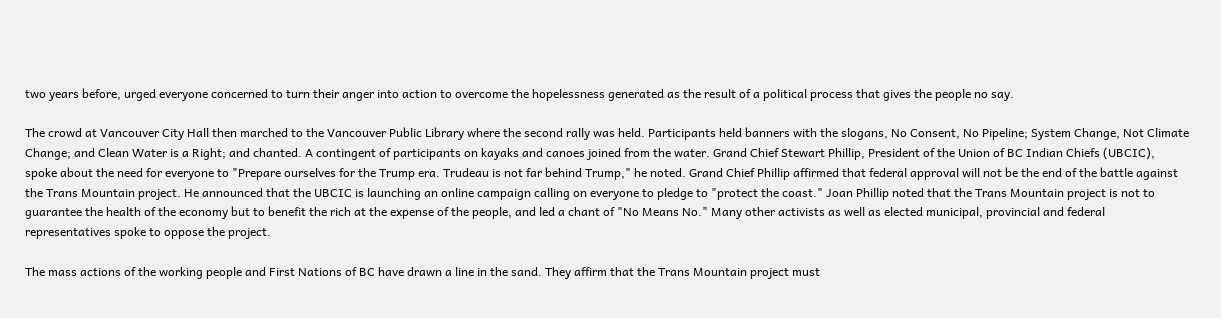two years before, urged everyone concerned to turn their anger into action to overcome the hopelessness generated as the result of a political process that gives the people no say.

The crowd at Vancouver City Hall then marched to the Vancouver Public Library where the second rally was held. Participants held banners with the slogans, No Consent, No Pipeline; System Change, Not Climate Change; and Clean Water is a Right; and chanted. A contingent of participants on kayaks and canoes joined from the water. Grand Chief Stewart Phillip, President of the Union of BC Indian Chiefs (UBCIC), spoke about the need for everyone to "Prepare ourselves for the Trump era. Trudeau is not far behind Trump," he noted. Grand Chief Phillip affirmed that federal approval will not be the end of the battle against the Trans Mountain project. He announced that the UBCIC is launching an online campaign calling on everyone to pledge to "protect the coast." Joan Phillip noted that the Trans Mountain project is not to guarantee the health of the economy but to benefit the rich at the expense of the people, and led a chant of "No Means No." Many other activists as well as elected municipal, provincial and federal representatives spoke to oppose the project.

The mass actions of the working people and First Nations of BC have drawn a line in the sand. They affirm that the Trans Mountain project must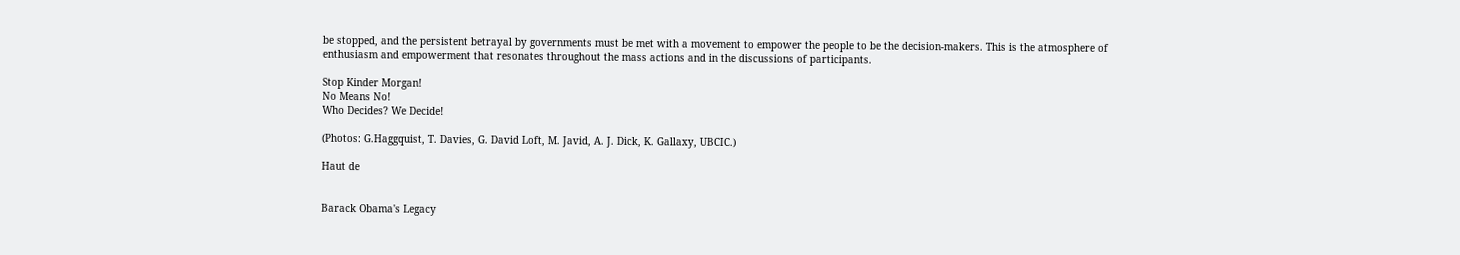be stopped, and the persistent betrayal by governments must be met with a movement to empower the people to be the decision-makers. This is the atmosphere of enthusiasm and empowerment that resonates throughout the mass actions and in the discussions of participants.

Stop Kinder Morgan!
No Means No!
Who Decides? We Decide!

(Photos: G.Haggquist, T. Davies, G. David Loft, M. Javid, A. J. Dick, K. Gallaxy, UBCIC.)

Haut de


Barack Obama's Legacy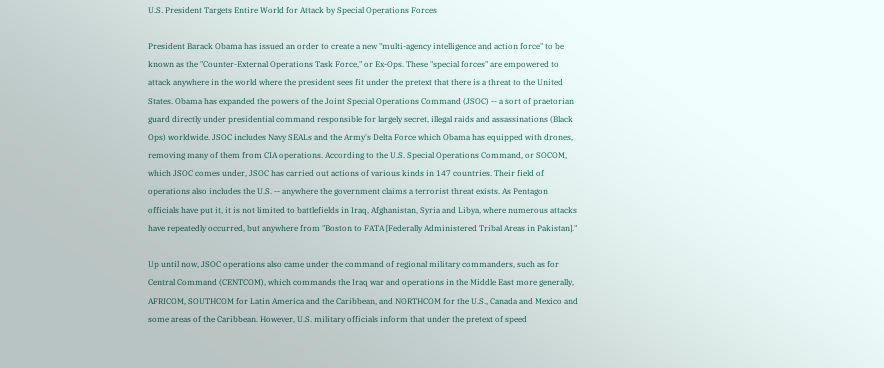U.S. President Targets Entire World for Attack by Special Operations Forces

President Barack Obama has issued an order to create a new "multi-agency intelligence and action force" to be known as the "Counter-External Operations Task Force," or Ex-Ops. These "special forces" are empowered to attack anywhere in the world where the president sees fit under the pretext that there is a threat to the United States. Obama has expanded the powers of the Joint Special Operations Command (JSOC) -- a sort of praetorian guard directly under presidential command responsible for largely secret, illegal raids and assassinations (Black Ops) worldwide. JSOC includes Navy SEALs and the Army's Delta Force which Obama has equipped with drones, removing many of them from CIA operations. According to the U.S. Special Operations Command, or SOCOM, which JSOC comes under, JSOC has carried out actions of various kinds in 147 countries. Their field of operations also includes the U.S. -- anywhere the government claims a terrorist threat exists. As Pentagon officials have put it, it is not limited to battlefields in Iraq, Afghanistan, Syria and Libya, where numerous attacks have repeatedly occurred, but anywhere from "Boston to FATA [Federally Administered Tribal Areas in Pakistan]."

Up until now, JSOC operations also came under the command of regional military commanders, such as for Central Command (CENTCOM), which commands the Iraq war and operations in the Middle East more generally, AFRICOM, SOUTHCOM for Latin America and the Caribbean, and NORTHCOM for the U.S., Canada and Mexico and some areas of the Caribbean. However, U.S. military officials inform that under the pretext of speed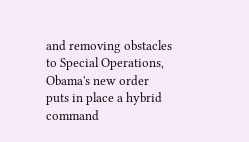and removing obstacles to Special Operations, Obama's new order puts in place a hybrid command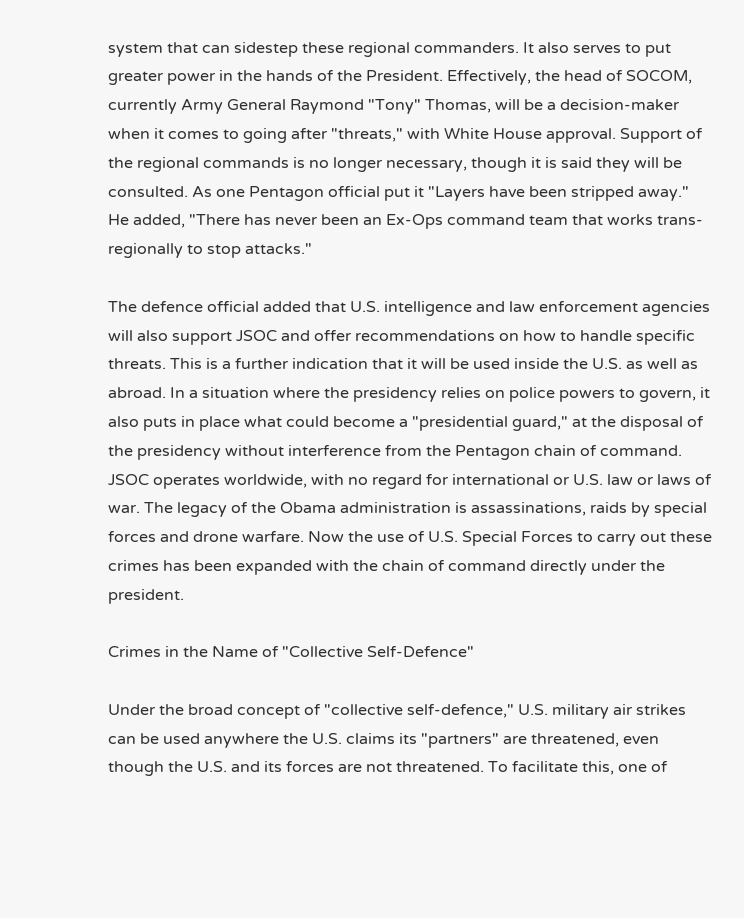system that can sidestep these regional commanders. It also serves to put greater power in the hands of the President. Effectively, the head of SOCOM, currently Army General Raymond "Tony" Thomas, will be a decision-maker when it comes to going after "threats," with White House approval. Support of the regional commands is no longer necessary, though it is said they will be consulted. As one Pentagon official put it "Layers have been stripped away." He added, "There has never been an Ex-Ops command team that works trans-regionally to stop attacks."

The defence official added that U.S. intelligence and law enforcement agencies will also support JSOC and offer recommendations on how to handle specific threats. This is a further indication that it will be used inside the U.S. as well as abroad. In a situation where the presidency relies on police powers to govern, it also puts in place what could become a "presidential guard," at the disposal of the presidency without interference from the Pentagon chain of command. JSOC operates worldwide, with no regard for international or U.S. law or laws of war. The legacy of the Obama administration is assassinations, raids by special forces and drone warfare. Now the use of U.S. Special Forces to carry out these crimes has been expanded with the chain of command directly under the president.

Crimes in the Name of "Collective Self-Defence"

Under the broad concept of "collective self-defence," U.S. military air strikes can be used anywhere the U.S. claims its "partners" are threatened, even though the U.S. and its forces are not threatened. To facilitate this, one of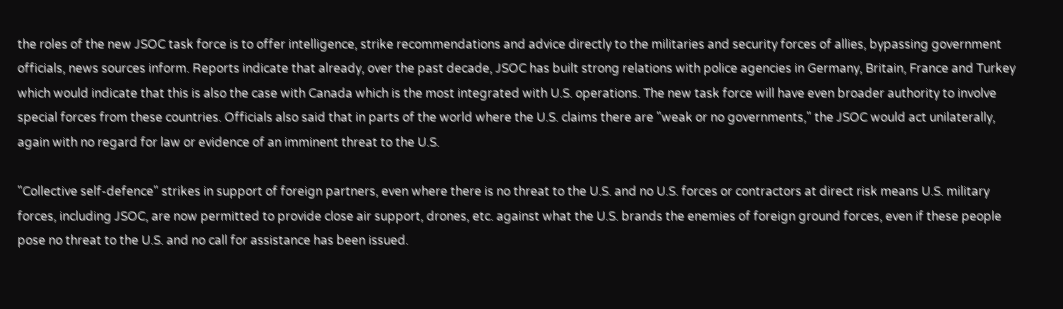the roles of the new JSOC task force is to offer intelligence, strike recommendations and advice directly to the militaries and security forces of allies, bypassing government officials, news sources inform. Reports indicate that already, over the past decade, JSOC has built strong relations with police agencies in Germany, Britain, France and Turkey which would indicate that this is also the case with Canada which is the most integrated with U.S. operations. The new task force will have even broader authority to involve special forces from these countries. Officials also said that in parts of the world where the U.S. claims there are "weak or no governments," the JSOC would act unilaterally, again with no regard for law or evidence of an imminent threat to the U.S.

"Collective self-defence" strikes in support of foreign partners, even where there is no threat to the U.S. and no U.S. forces or contractors at direct risk means U.S. military forces, including JSOC, are now permitted to provide close air support, drones, etc. against what the U.S. brands the enemies of foreign ground forces, even if these people pose no threat to the U.S. and no call for assistance has been issued.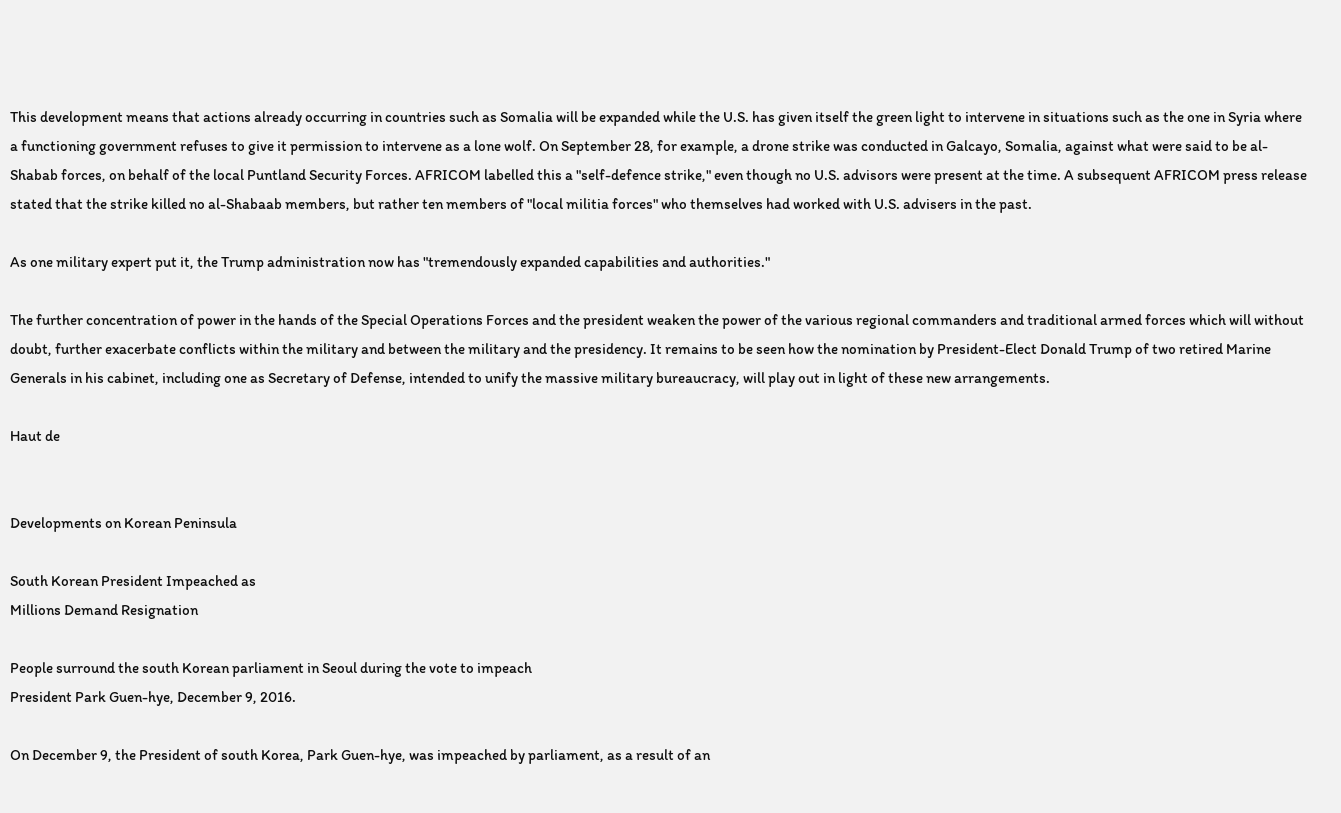This development means that actions already occurring in countries such as Somalia will be expanded while the U.S. has given itself the green light to intervene in situations such as the one in Syria where a functioning government refuses to give it permission to intervene as a lone wolf. On September 28, for example, a drone strike was conducted in Galcayo, Somalia, against what were said to be al-Shabab forces, on behalf of the local Puntland Security Forces. AFRICOM labelled this a "self-defence strike," even though no U.S. advisors were present at the time. A subsequent AFRICOM press release stated that the strike killed no al-Shabaab members, but rather ten members of "local militia forces" who themselves had worked with U.S. advisers in the past.

As one military expert put it, the Trump administration now has "tremendously expanded capabilities and authorities."

The further concentration of power in the hands of the Special Operations Forces and the president weaken the power of the various regional commanders and traditional armed forces which will without doubt, further exacerbate conflicts within the military and between the military and the presidency. It remains to be seen how the nomination by President-Elect Donald Trump of two retired Marine Generals in his cabinet, including one as Secretary of Defense, intended to unify the massive military bureaucracy, will play out in light of these new arrangements.

Haut de


Developments on Korean Peninsula

South Korean President Impeached as
Millions Demand Resignation

People surround the south Korean parliament in Seoul during the vote to impeach
President Park Guen-hye, December 9, 2016.

On December 9, the President of south Korea, Park Guen-hye, was impeached by parliament, as a result of an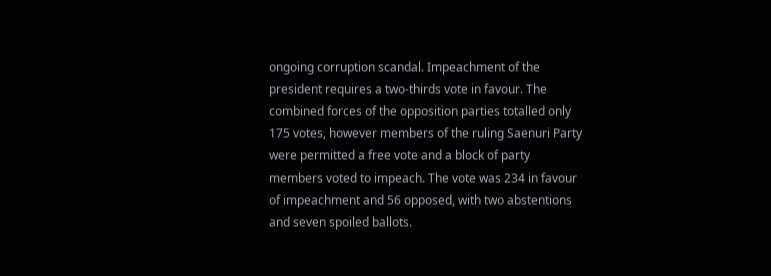ongoing corruption scandal. Impeachment of the president requires a two-thirds vote in favour. The combined forces of the opposition parties totalled only 175 votes, however members of the ruling Saenuri Party were permitted a free vote and a block of party members voted to impeach. The vote was 234 in favour of impeachment and 56 opposed, with two abstentions and seven spoiled ballots.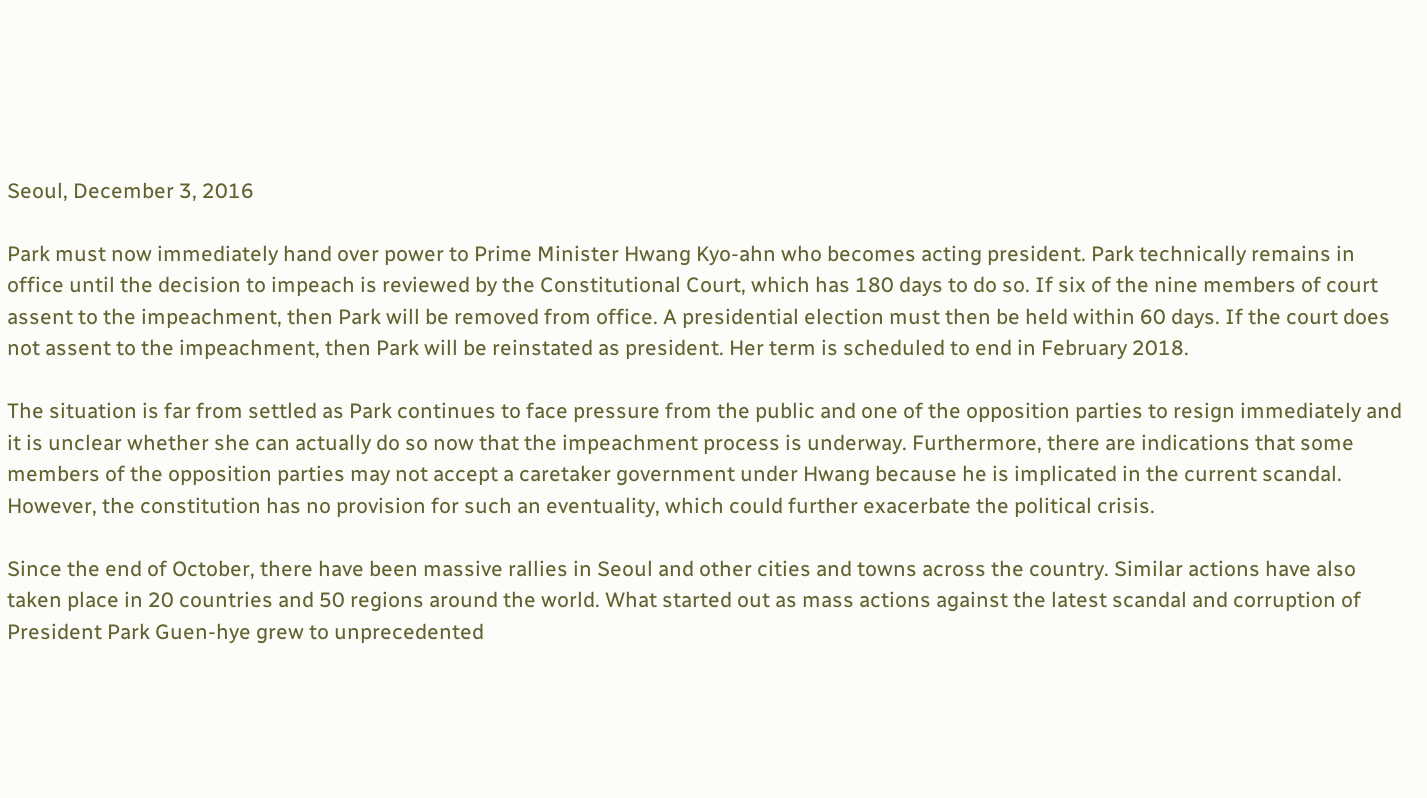Seoul, December 3, 2016

Park must now immediately hand over power to Prime Minister Hwang Kyo-ahn who becomes acting president. Park technically remains in office until the decision to impeach is reviewed by the Constitutional Court, which has 180 days to do so. If six of the nine members of court assent to the impeachment, then Park will be removed from office. A presidential election must then be held within 60 days. If the court does not assent to the impeachment, then Park will be reinstated as president. Her term is scheduled to end in February 2018.

The situation is far from settled as Park continues to face pressure from the public and one of the opposition parties to resign immediately and it is unclear whether she can actually do so now that the impeachment process is underway. Furthermore, there are indications that some members of the opposition parties may not accept a caretaker government under Hwang because he is implicated in the current scandal. However, the constitution has no provision for such an eventuality, which could further exacerbate the political crisis.

Since the end of October, there have been massive rallies in Seoul and other cities and towns across the country. Similar actions have also taken place in 20 countries and 50 regions around the world. What started out as mass actions against the latest scandal and corruption of President Park Guen-hye grew to unprecedented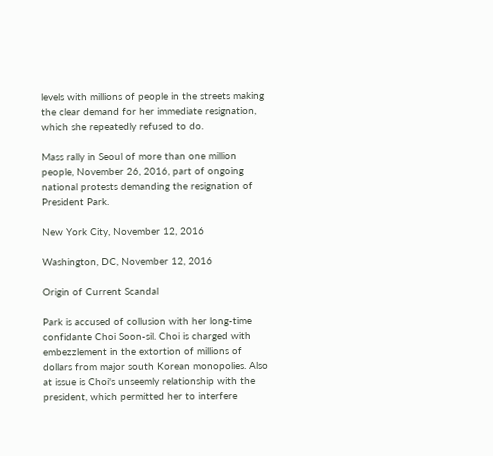levels with millions of people in the streets making the clear demand for her immediate resignation, which she repeatedly refused to do.

Mass rally in Seoul of more than one million people, November 26, 2016, part of ongoing
national protests demanding the resignation of President Park.

New York City, November 12, 2016

Washington, DC, November 12, 2016

Origin of Current Scandal

Park is accused of collusion with her long-time confidante Choi Soon-sil. Choi is charged with embezzlement in the extortion of millions of dollars from major south Korean monopolies. Also at issue is Choi's unseemly relationship with the president, which permitted her to interfere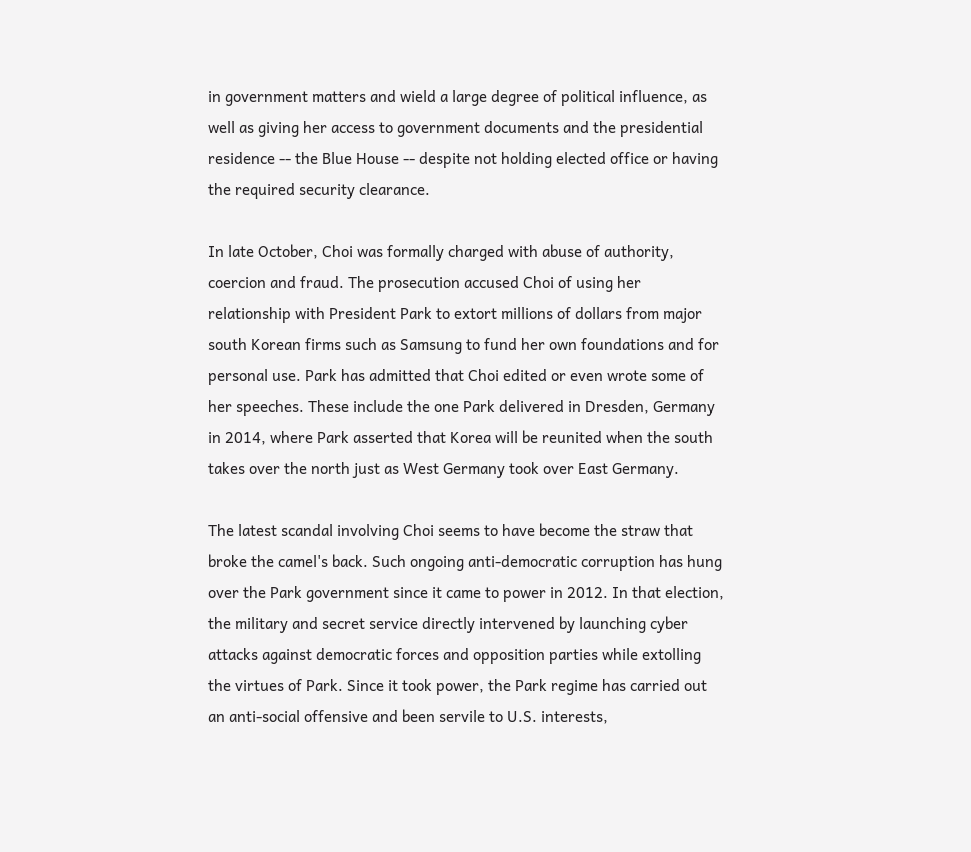in government matters and wield a large degree of political influence, as well as giving her access to government documents and the presidential residence -- the Blue House -- despite not holding elected office or having the required security clearance.

In late October, Choi was formally charged with abuse of authority, coercion and fraud. The prosecution accused Choi of using her relationship with President Park to extort millions of dollars from major south Korean firms such as Samsung to fund her own foundations and for personal use. Park has admitted that Choi edited or even wrote some of her speeches. These include the one Park delivered in Dresden, Germany in 2014, where Park asserted that Korea will be reunited when the south takes over the north just as West Germany took over East Germany.

The latest scandal involving Choi seems to have become the straw that broke the camel's back. Such ongoing anti-democratic corruption has hung over the Park government since it came to power in 2012. In that election, the military and secret service directly intervened by launching cyber attacks against democratic forces and opposition parties while extolling the virtues of Park. Since it took power, the Park regime has carried out an anti-social offensive and been servile to U.S. interests,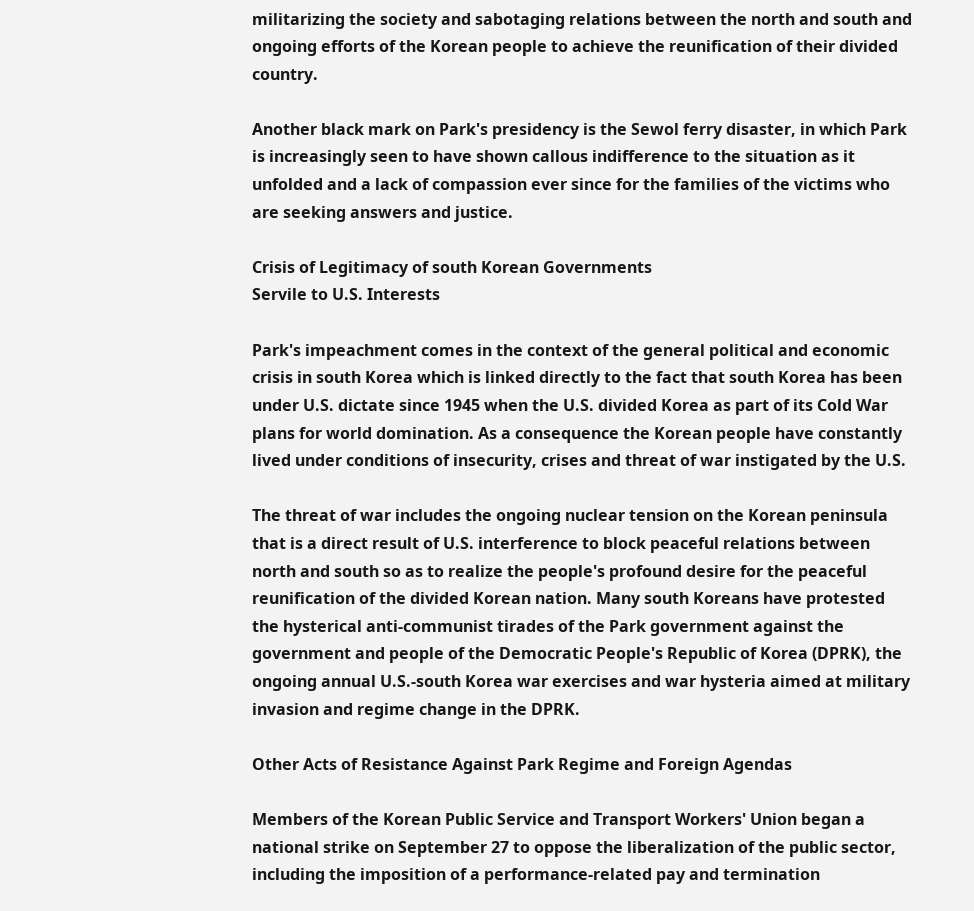militarizing the society and sabotaging relations between the north and south and ongoing efforts of the Korean people to achieve the reunification of their divided country.

Another black mark on Park's presidency is the Sewol ferry disaster, in which Park is increasingly seen to have shown callous indifference to the situation as it unfolded and a lack of compassion ever since for the families of the victims who are seeking answers and justice.

Crisis of Legitimacy of south Korean Governments
Servile to U.S. Interests

Park's impeachment comes in the context of the general political and economic crisis in south Korea which is linked directly to the fact that south Korea has been under U.S. dictate since 1945 when the U.S. divided Korea as part of its Cold War plans for world domination. As a consequence the Korean people have constantly lived under conditions of insecurity, crises and threat of war instigated by the U.S.

The threat of war includes the ongoing nuclear tension on the Korean peninsula that is a direct result of U.S. interference to block peaceful relations between north and south so as to realize the people's profound desire for the peaceful reunification of the divided Korean nation. Many south Koreans have protested the hysterical anti-communist tirades of the Park government against the government and people of the Democratic People's Republic of Korea (DPRK), the ongoing annual U.S.-south Korea war exercises and war hysteria aimed at military invasion and regime change in the DPRK.

Other Acts of Resistance Against Park Regime and Foreign Agendas

Members of the Korean Public Service and Transport Workers' Union began a national strike on September 27 to oppose the liberalization of the public sector, including the imposition of a performance-related pay and termination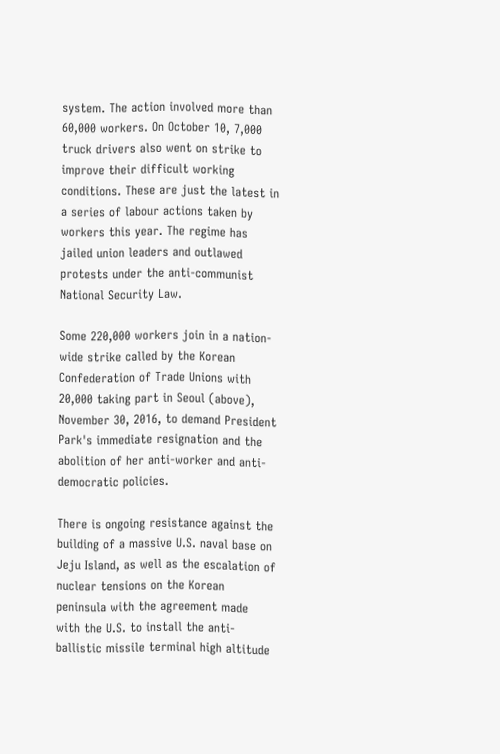system. The action involved more than 60,000 workers. On October 10, 7,000 truck drivers also went on strike to improve their difficult working conditions. These are just the latest in a series of labour actions taken by workers this year. The regime has jailed union leaders and outlawed protests under the anti-communist National Security Law.

Some 220,000 workers join in a nation-wide strike called by the Korean Confederation of Trade Unions with 20,000 taking part in Seoul (above), November 30, 2016, to demand President Park's immediate resignation and the abolition of her anti-worker and anti-democratic policies.

There is ongoing resistance against the building of a massive U.S. naval base on Jeju Island, as well as the escalation of nuclear tensions on the Korean peninsula with the agreement made with the U.S. to install the anti-ballistic missile terminal high altitude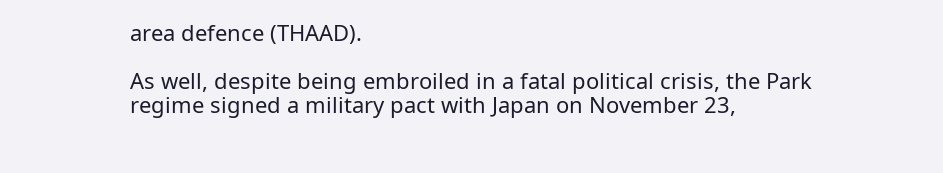area defence (THAAD).

As well, despite being embroiled in a fatal political crisis, the Park regime signed a military pact with Japan on November 23,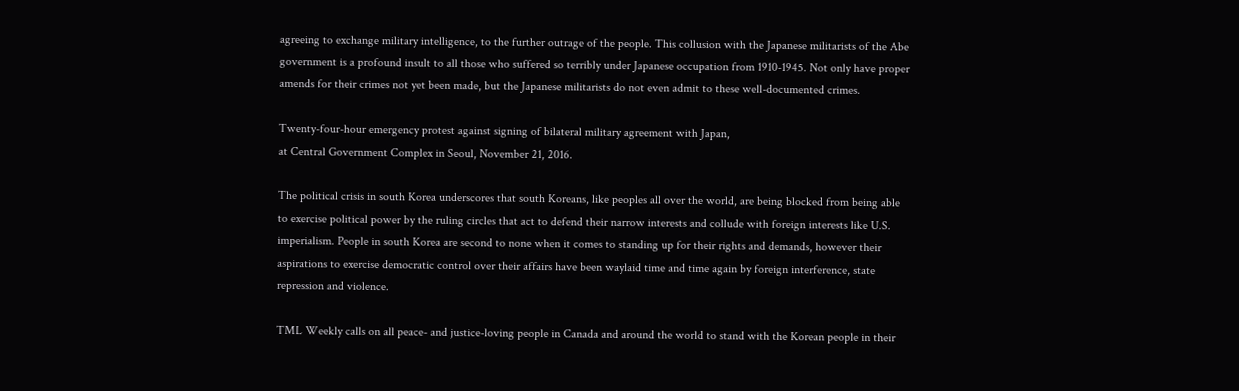agreeing to exchange military intelligence, to the further outrage of the people. This collusion with the Japanese militarists of the Abe government is a profound insult to all those who suffered so terribly under Japanese occupation from 1910-1945. Not only have proper amends for their crimes not yet been made, but the Japanese militarists do not even admit to these well-documented crimes.

Twenty-four-hour emergency protest against signing of bilateral military agreement with Japan,
at Central Government Complex in Seoul, November 21, 2016.

The political crisis in south Korea underscores that south Koreans, like peoples all over the world, are being blocked from being able to exercise political power by the ruling circles that act to defend their narrow interests and collude with foreign interests like U.S. imperialism. People in south Korea are second to none when it comes to standing up for their rights and demands, however their aspirations to exercise democratic control over their affairs have been waylaid time and time again by foreign interference, state repression and violence.

TML Weekly calls on all peace- and justice-loving people in Canada and around the world to stand with the Korean people in their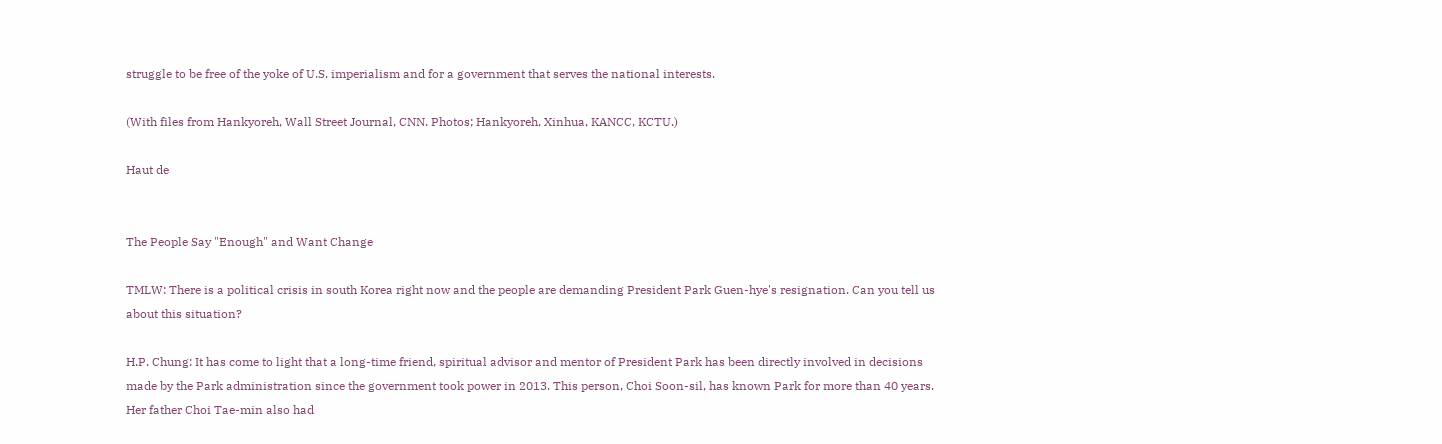struggle to be free of the yoke of U.S. imperialism and for a government that serves the national interests.

(With files from Hankyoreh, Wall Street Journal, CNN. Photos; Hankyoreh, Xinhua, KANCC, KCTU.)

Haut de


The People Say "Enough" and Want Change

TMLW: There is a political crisis in south Korea right now and the people are demanding President Park Guen-hye's resignation. Can you tell us about this situation?

H.P. Chung: It has come to light that a long-time friend, spiritual advisor and mentor of President Park has been directly involved in decisions made by the Park administration since the government took power in 2013. This person, Choi Soon-sil, has known Park for more than 40 years. Her father Choi Tae-min also had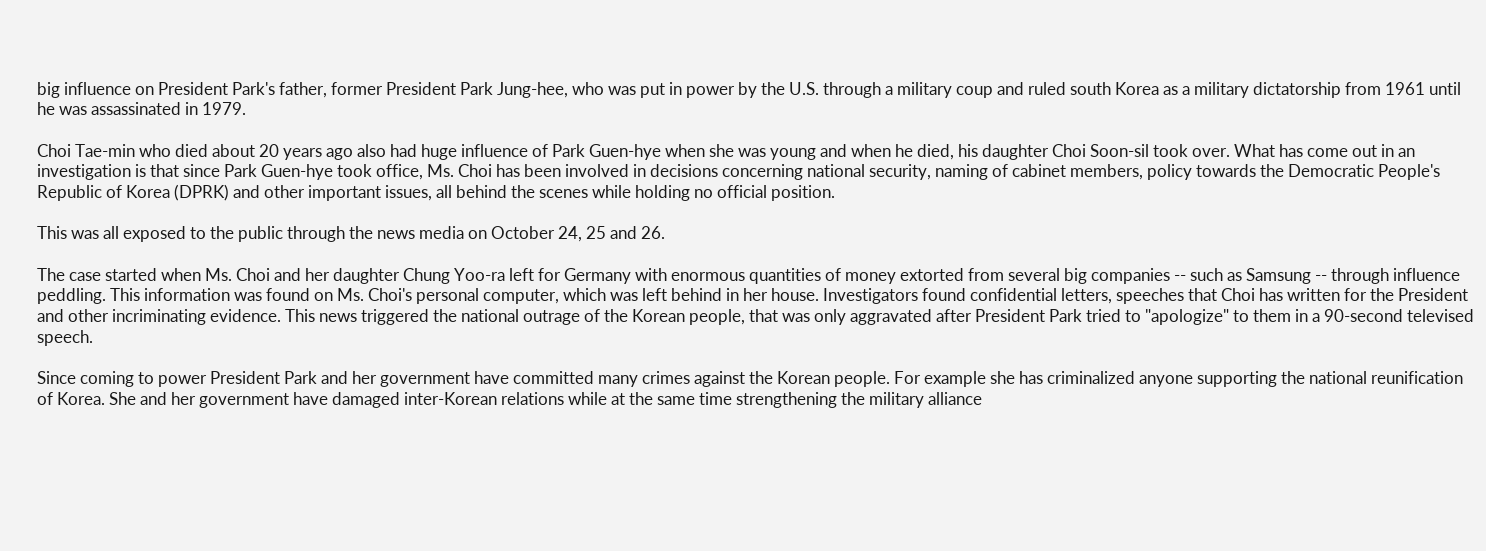big influence on President Park's father, former President Park Jung-hee, who was put in power by the U.S. through a military coup and ruled south Korea as a military dictatorship from 1961 until he was assassinated in 1979.

Choi Tae-min who died about 20 years ago also had huge influence of Park Guen-hye when she was young and when he died, his daughter Choi Soon-sil took over. What has come out in an investigation is that since Park Guen-hye took office, Ms. Choi has been involved in decisions concerning national security, naming of cabinet members, policy towards the Democratic People's Republic of Korea (DPRK) and other important issues, all behind the scenes while holding no official position.

This was all exposed to the public through the news media on October 24, 25 and 26.

The case started when Ms. Choi and her daughter Chung Yoo-ra left for Germany with enormous quantities of money extorted from several big companies -- such as Samsung -- through influence peddling. This information was found on Ms. Choi's personal computer, which was left behind in her house. Investigators found confidential letters, speeches that Choi has written for the President and other incriminating evidence. This news triggered the national outrage of the Korean people, that was only aggravated after President Park tried to "apologize" to them in a 90-second televised speech.

Since coming to power President Park and her government have committed many crimes against the Korean people. For example she has criminalized anyone supporting the national reunification of Korea. She and her government have damaged inter-Korean relations while at the same time strengthening the military alliance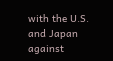with the U.S. and Japan against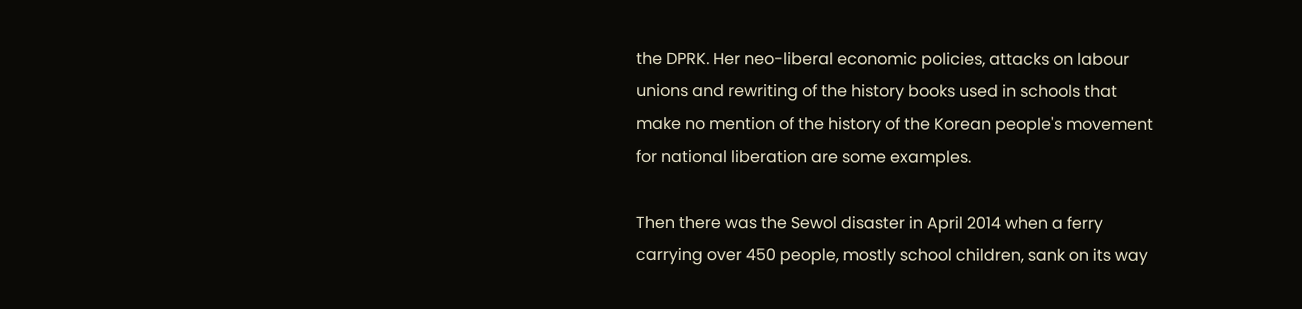the DPRK. Her neo-liberal economic policies, attacks on labour unions and rewriting of the history books used in schools that make no mention of the history of the Korean people's movement for national liberation are some examples.

Then there was the Sewol disaster in April 2014 when a ferry carrying over 450 people, mostly school children, sank on its way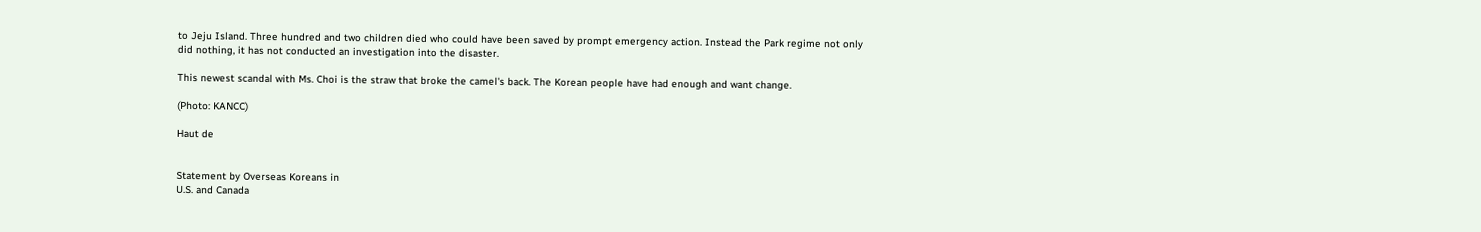to Jeju Island. Three hundred and two children died who could have been saved by prompt emergency action. Instead the Park regime not only did nothing, it has not conducted an investigation into the disaster.

This newest scandal with Ms. Choi is the straw that broke the camel's back. The Korean people have had enough and want change.

(Photo: KANCC)

Haut de


Statement by Overseas Koreans in
U.S. and Canada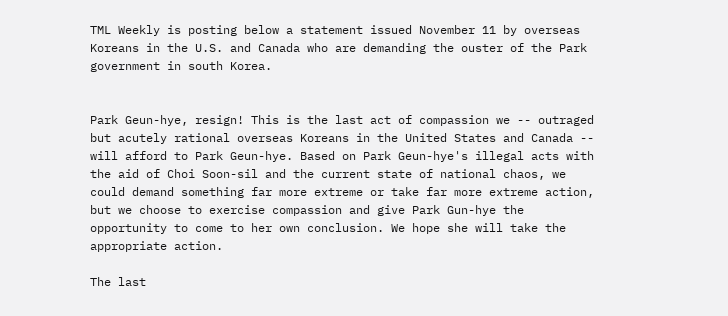TML Weekly is posting below a statement issued November 11 by overseas Koreans in the U.S. and Canada who are demanding the ouster of the Park government in south Korea.


Park Geun-hye, resign! This is the last act of compassion we -- outraged but acutely rational overseas Koreans in the United States and Canada -- will afford to Park Geun-hye. Based on Park Geun-hye's illegal acts with the aid of Choi Soon-sil and the current state of national chaos, we could demand something far more extreme or take far more extreme action, but we choose to exercise compassion and give Park Gun-hye the opportunity to come to her own conclusion. We hope she will take the appropriate action.

The last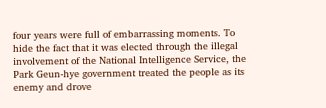four years were full of embarrassing moments. To hide the fact that it was elected through the illegal involvement of the National Intelligence Service, the Park Geun-hye government treated the people as its enemy and drove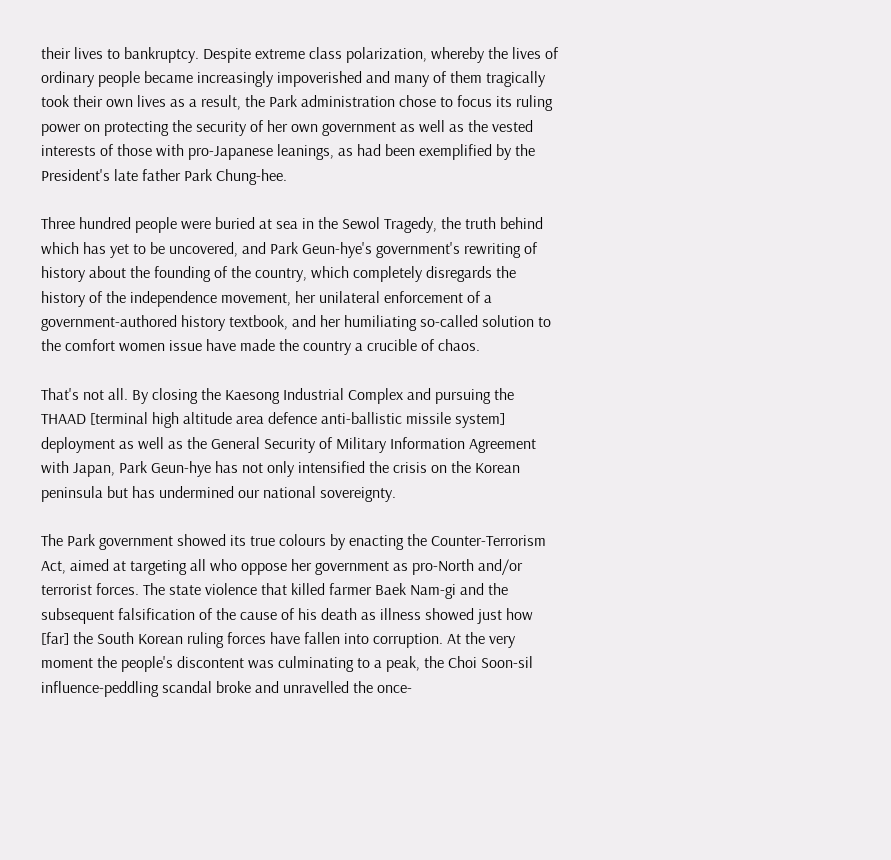their lives to bankruptcy. Despite extreme class polarization, whereby the lives of ordinary people became increasingly impoverished and many of them tragically took their own lives as a result, the Park administration chose to focus its ruling power on protecting the security of her own government as well as the vested interests of those with pro-Japanese leanings, as had been exemplified by the President's late father Park Chung-hee.

Three hundred people were buried at sea in the Sewol Tragedy, the truth behind which has yet to be uncovered, and Park Geun-hye's government's rewriting of history about the founding of the country, which completely disregards the history of the independence movement, her unilateral enforcement of a government-authored history textbook, and her humiliating so-called solution to the comfort women issue have made the country a crucible of chaos.

That's not all. By closing the Kaesong Industrial Complex and pursuing the THAAD [terminal high altitude area defence anti-ballistic missile system] deployment as well as the General Security of Military Information Agreement with Japan, Park Geun-hye has not only intensified the crisis on the Korean peninsula but has undermined our national sovereignty.

The Park government showed its true colours by enacting the Counter-Terrorism Act, aimed at targeting all who oppose her government as pro-North and/or terrorist forces. The state violence that killed farmer Baek Nam-gi and the subsequent falsification of the cause of his death as illness showed just how [far] the South Korean ruling forces have fallen into corruption. At the very moment the people's discontent was culminating to a peak, the Choi Soon-sil influence-peddling scandal broke and unravelled the once-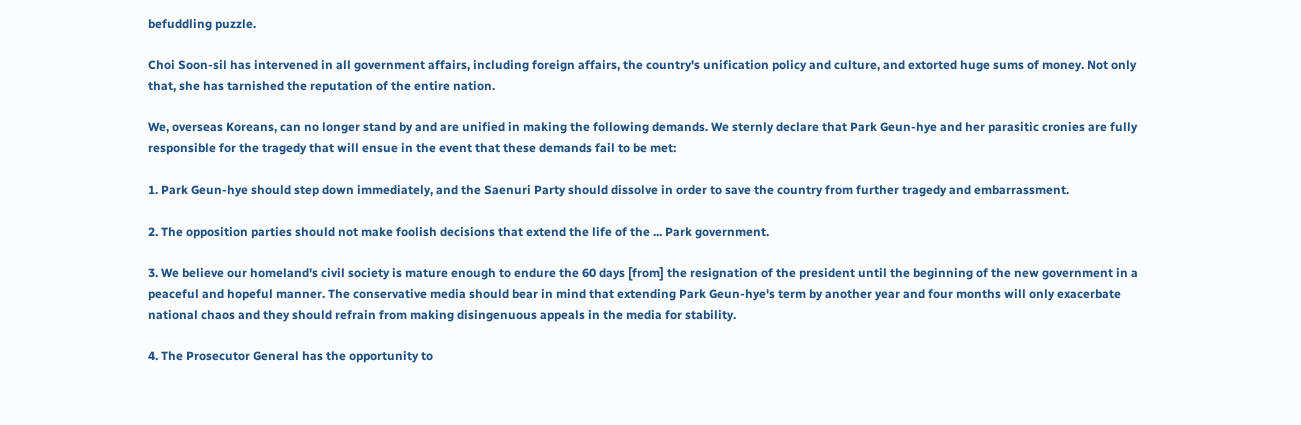befuddling puzzle.

Choi Soon-sil has intervened in all government affairs, including foreign affairs, the country's unification policy and culture, and extorted huge sums of money. Not only that, she has tarnished the reputation of the entire nation.

We, overseas Koreans, can no longer stand by and are unified in making the following demands. We sternly declare that Park Geun-hye and her parasitic cronies are fully responsible for the tragedy that will ensue in the event that these demands fail to be met:

1. Park Geun-hye should step down immediately, and the Saenuri Party should dissolve in order to save the country from further tragedy and embarrassment.

2. The opposition parties should not make foolish decisions that extend the life of the ... Park government.

3. We believe our homeland's civil society is mature enough to endure the 60 days [from] the resignation of the president until the beginning of the new government in a peaceful and hopeful manner. The conservative media should bear in mind that extending Park Geun-hye's term by another year and four months will only exacerbate national chaos and they should refrain from making disingenuous appeals in the media for stability.

4. The Prosecutor General has the opportunity to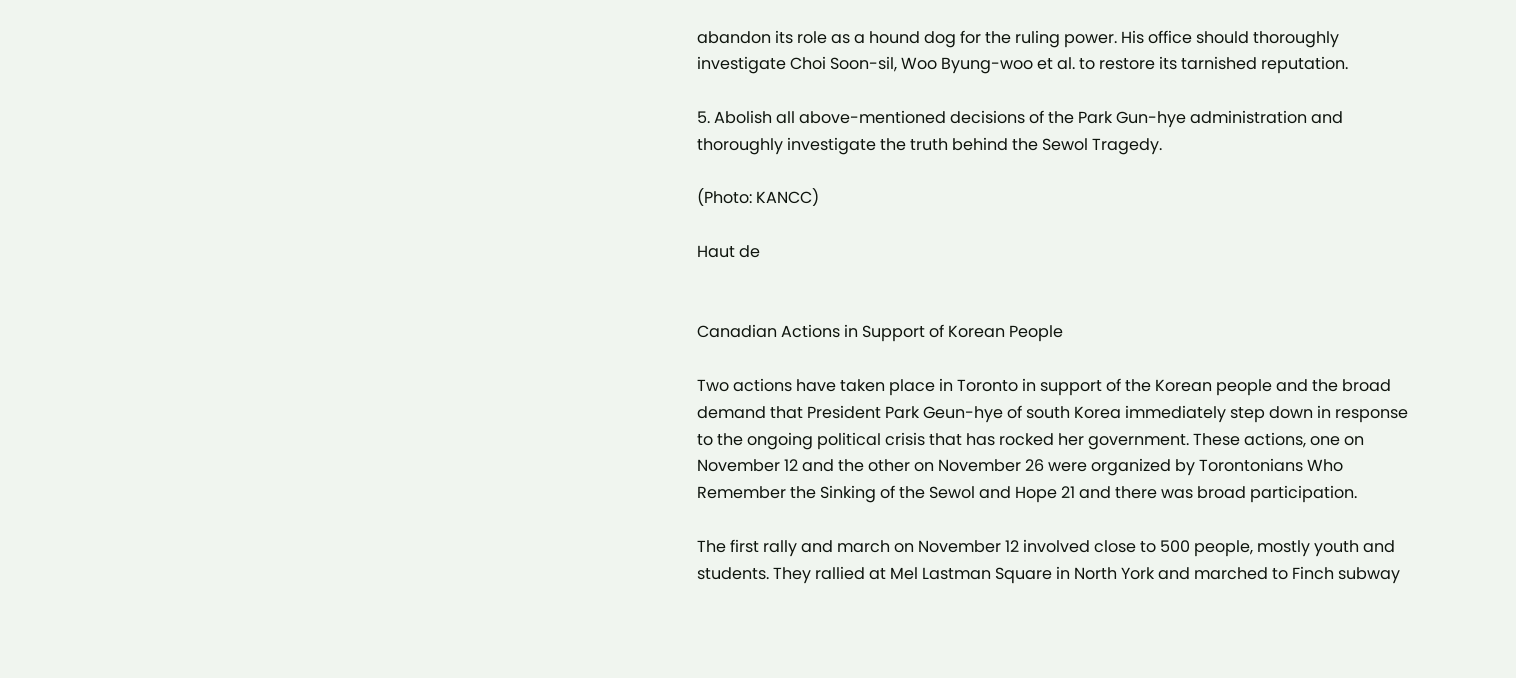abandon its role as a hound dog for the ruling power. His office should thoroughly investigate Choi Soon-sil, Woo Byung-woo et al. to restore its tarnished reputation.

5. Abolish all above-mentioned decisions of the Park Gun-hye administration and thoroughly investigate the truth behind the Sewol Tragedy.

(Photo: KANCC)

Haut de


Canadian Actions in Support of Korean People

Two actions have taken place in Toronto in support of the Korean people and the broad demand that President Park Geun-hye of south Korea immediately step down in response to the ongoing political crisis that has rocked her government. These actions, one on November 12 and the other on November 26 were organized by Torontonians Who Remember the Sinking of the Sewol and Hope 21 and there was broad participation.

The first rally and march on November 12 involved close to 500 people, mostly youth and students. They rallied at Mel Lastman Square in North York and marched to Finch subway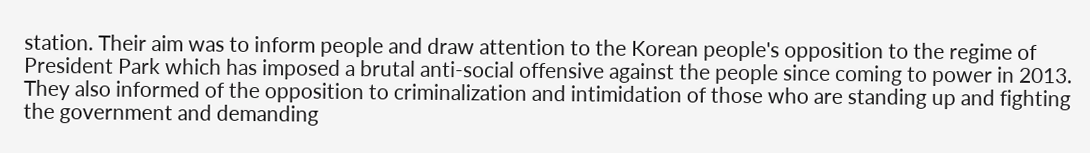station. Their aim was to inform people and draw attention to the Korean people's opposition to the regime of President Park which has imposed a brutal anti-social offensive against the people since coming to power in 2013. They also informed of the opposition to criminalization and intimidation of those who are standing up and fighting the government and demanding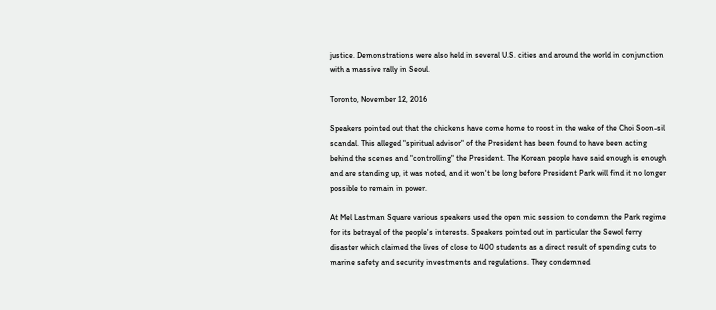justice. Demonstrations were also held in several U.S. cities and around the world in conjunction with a massive rally in Seoul.

Toronto, November 12, 2016

Speakers pointed out that the chickens have come home to roost in the wake of the Choi Soon-sil scandal. This alleged "spiritual advisor" of the President has been found to have been acting behind the scenes and "controlling" the President. The Korean people have said enough is enough and are standing up, it was noted, and it won't be long before President Park will find it no longer possible to remain in power.

At Mel Lastman Square various speakers used the open mic session to condemn the Park regime for its betrayal of the people's interests. Speakers pointed out in particular the Sewol ferry disaster which claimed the lives of close to 400 students as a direct result of spending cuts to marine safety and security investments and regulations. They condemned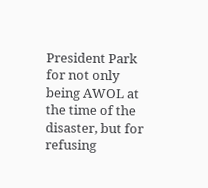President Park for not only being AWOL at the time of the disaster, but for refusing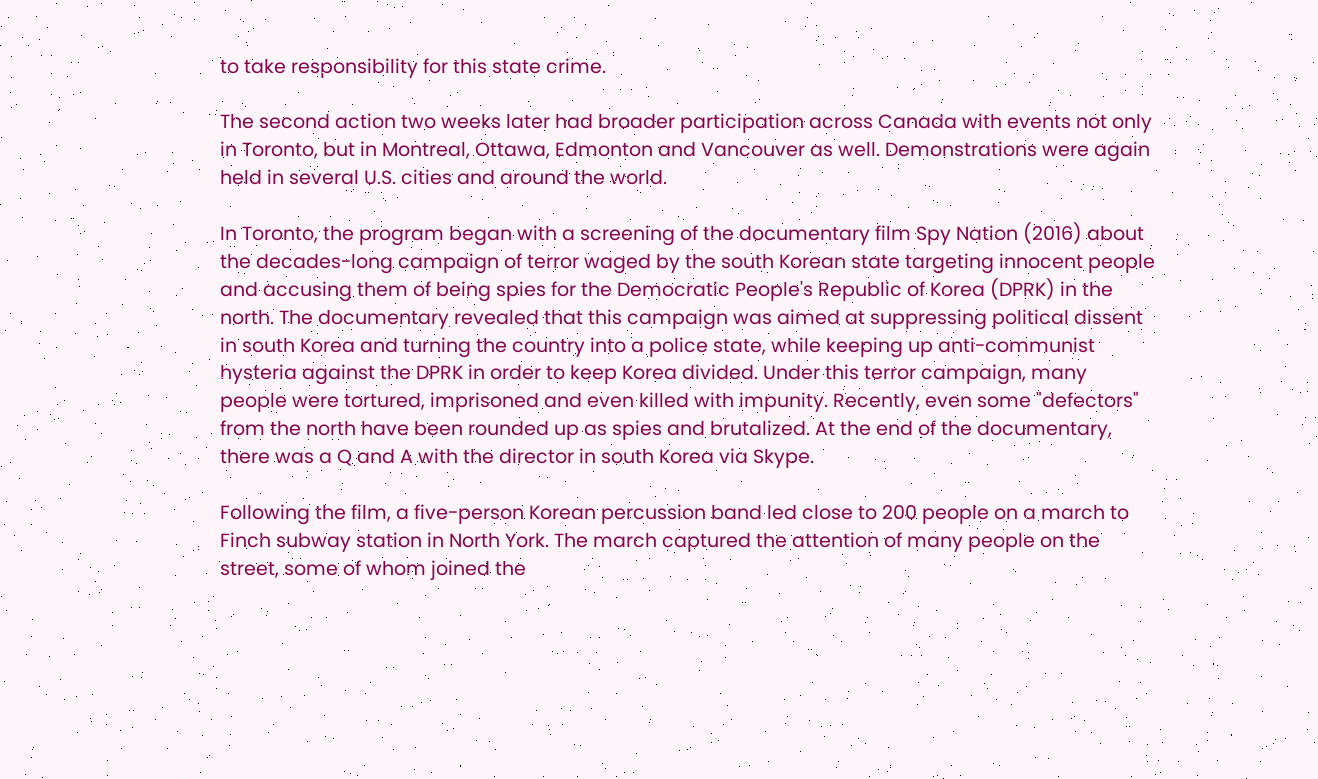to take responsibility for this state crime.

The second action two weeks later had broader participation across Canada with events not only in Toronto, but in Montreal, Ottawa, Edmonton and Vancouver as well. Demonstrations were again held in several U.S. cities and around the world.

In Toronto, the program began with a screening of the documentary film Spy Nation (2016) about the decades-long campaign of terror waged by the south Korean state targeting innocent people and accusing them of being spies for the Democratic People's Republic of Korea (DPRK) in the north. The documentary revealed that this campaign was aimed at suppressing political dissent in south Korea and turning the country into a police state, while keeping up anti-communist hysteria against the DPRK in order to keep Korea divided. Under this terror campaign, many people were tortured, imprisoned and even killed with impunity. Recently, even some "defectors" from the north have been rounded up as spies and brutalized. At the end of the documentary, there was a Q and A with the director in south Korea via Skype.

Following the film, a five-person Korean percussion band led close to 200 people on a march to Finch subway station in North York. The march captured the attention of many people on the street, some of whom joined the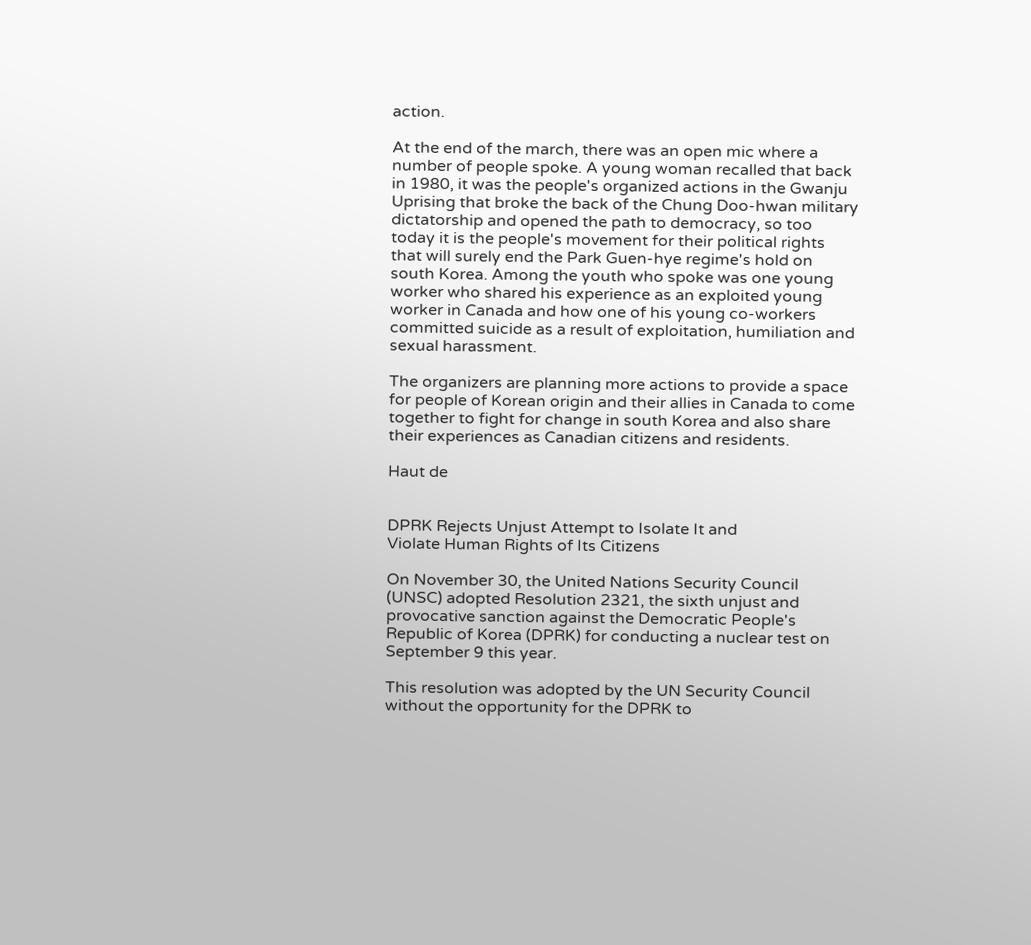action.

At the end of the march, there was an open mic where a number of people spoke. A young woman recalled that back in 1980, it was the people's organized actions in the Gwanju Uprising that broke the back of the Chung Doo-hwan military dictatorship and opened the path to democracy, so too today it is the people's movement for their political rights that will surely end the Park Guen-hye regime's hold on south Korea. Among the youth who spoke was one young worker who shared his experience as an exploited young worker in Canada and how one of his young co-workers committed suicide as a result of exploitation, humiliation and sexual harassment.

The organizers are planning more actions to provide a space for people of Korean origin and their allies in Canada to come together to fight for change in south Korea and also share their experiences as Canadian citizens and residents.

Haut de


DPRK Rejects Unjust Attempt to Isolate It and
Violate Human Rights of Its Citizens

On November 30, the United Nations Security Council (UNSC) adopted Resolution 2321, the sixth unjust and provocative sanction against the Democratic People's Republic of Korea (DPRK) for conducting a nuclear test on September 9 this year.

This resolution was adopted by the UN Security Council without the opportunity for the DPRK to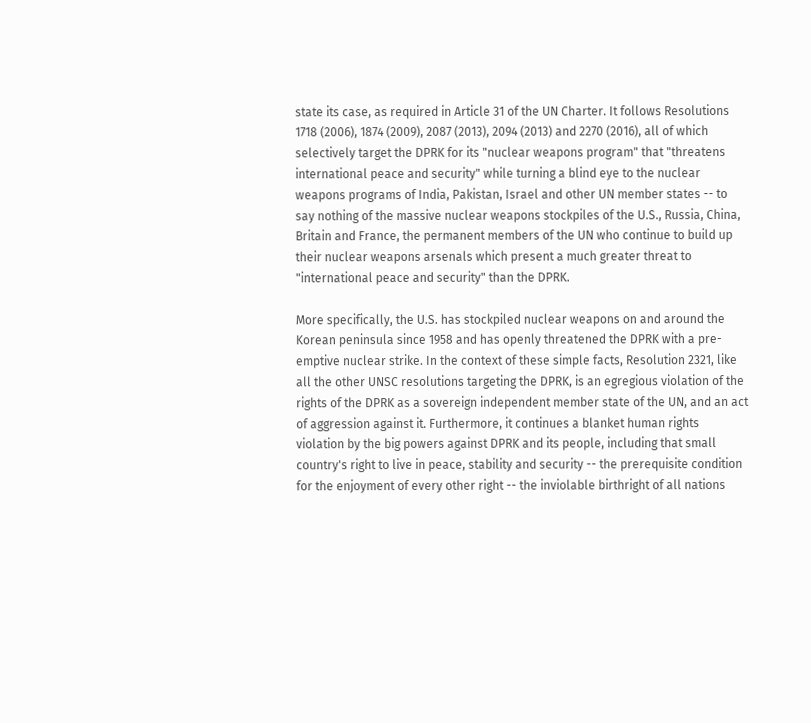state its case, as required in Article 31 of the UN Charter. It follows Resolutions 1718 (2006), 1874 (2009), 2087 (2013), 2094 (2013) and 2270 (2016), all of which selectively target the DPRK for its "nuclear weapons program" that "threatens international peace and security" while turning a blind eye to the nuclear weapons programs of India, Pakistan, Israel and other UN member states -- to say nothing of the massive nuclear weapons stockpiles of the U.S., Russia, China, Britain and France, the permanent members of the UN who continue to build up their nuclear weapons arsenals which present a much greater threat to "international peace and security" than the DPRK.

More specifically, the U.S. has stockpiled nuclear weapons on and around the Korean peninsula since 1958 and has openly threatened the DPRK with a pre-emptive nuclear strike. In the context of these simple facts, Resolution 2321, like all the other UNSC resolutions targeting the DPRK, is an egregious violation of the rights of the DPRK as a sovereign independent member state of the UN, and an act of aggression against it. Furthermore, it continues a blanket human rights violation by the big powers against DPRK and its people, including that small country's right to live in peace, stability and security -- the prerequisite condition for the enjoyment of every other right -- the inviolable birthright of all nations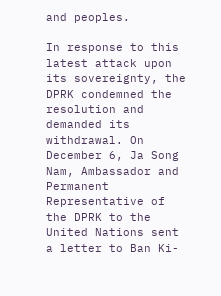and peoples.

In response to this latest attack upon its sovereignty, the DPRK condemned the resolution and demanded its withdrawal. On December 6, Ja Song Nam, Ambassador and Permanent Representative of the DPRK to the United Nations sent a letter to Ban Ki-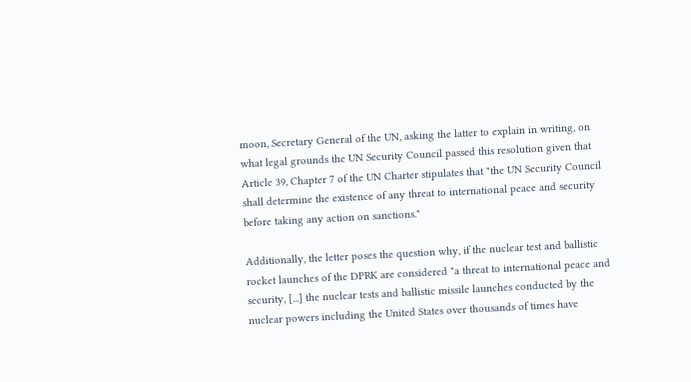moon, Secretary General of the UN, asking the latter to explain in writing, on what legal grounds the UN Security Council passed this resolution given that Article 39, Chapter 7 of the UN Charter stipulates that "the UN Security Council shall determine the existence of any threat to international peace and security before taking any action on sanctions."

Additionally, the letter poses the question why, if the nuclear test and ballistic rocket launches of the DPRK are considered "a threat to international peace and security, [...] the nuclear tests and ballistic missile launches conducted by the nuclear powers including the United States over thousands of times have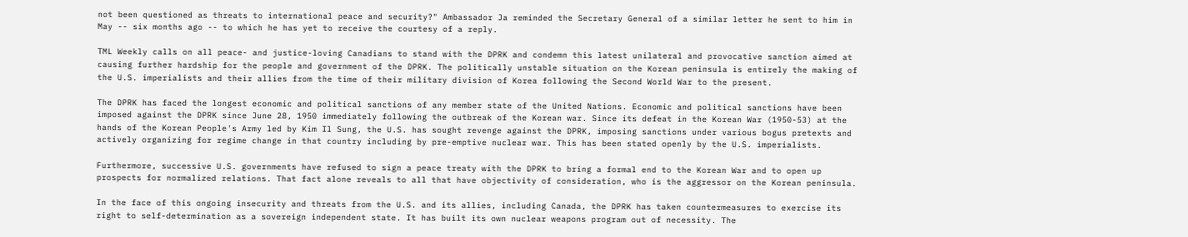not been questioned as threats to international peace and security?" Ambassador Ja reminded the Secretary General of a similar letter he sent to him in May -- six months ago -- to which he has yet to receive the courtesy of a reply.

TML Weekly calls on all peace- and justice-loving Canadians to stand with the DPRK and condemn this latest unilateral and provocative sanction aimed at causing further hardship for the people and government of the DPRK. The politically unstable situation on the Korean peninsula is entirely the making of the U.S. imperialists and their allies from the time of their military division of Korea following the Second World War to the present.

The DPRK has faced the longest economic and political sanctions of any member state of the United Nations. Economic and political sanctions have been imposed against the DPRK since June 28, 1950 immediately following the outbreak of the Korean war. Since its defeat in the Korean War (1950-53) at the hands of the Korean People's Army led by Kim Il Sung, the U.S. has sought revenge against the DPRK, imposing sanctions under various bogus pretexts and actively organizing for regime change in that country including by pre-emptive nuclear war. This has been stated openly by the U.S. imperialists.

Furthermore, successive U.S. governments have refused to sign a peace treaty with the DPRK to bring a formal end to the Korean War and to open up prospects for normalized relations. That fact alone reveals to all that have objectivity of consideration, who is the aggressor on the Korean peninsula.

In the face of this ongoing insecurity and threats from the U.S. and its allies, including Canada, the DPRK has taken countermeasures to exercise its right to self-determination as a sovereign independent state. It has built its own nuclear weapons program out of necessity. The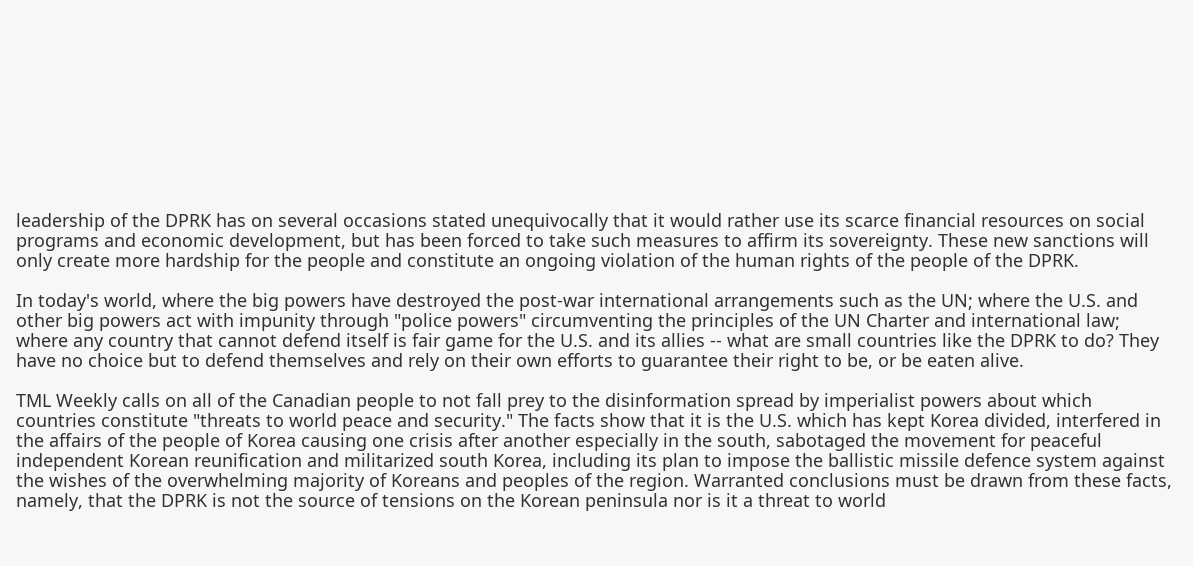leadership of the DPRK has on several occasions stated unequivocally that it would rather use its scarce financial resources on social programs and economic development, but has been forced to take such measures to affirm its sovereignty. These new sanctions will only create more hardship for the people and constitute an ongoing violation of the human rights of the people of the DPRK.

In today's world, where the big powers have destroyed the post-war international arrangements such as the UN; where the U.S. and other big powers act with impunity through "police powers" circumventing the principles of the UN Charter and international law; where any country that cannot defend itself is fair game for the U.S. and its allies -- what are small countries like the DPRK to do? They have no choice but to defend themselves and rely on their own efforts to guarantee their right to be, or be eaten alive.

TML Weekly calls on all of the Canadian people to not fall prey to the disinformation spread by imperialist powers about which countries constitute "threats to world peace and security." The facts show that it is the U.S. which has kept Korea divided, interfered in the affairs of the people of Korea causing one crisis after another especially in the south, sabotaged the movement for peaceful independent Korean reunification and militarized south Korea, including its plan to impose the ballistic missile defence system against the wishes of the overwhelming majority of Koreans and peoples of the region. Warranted conclusions must be drawn from these facts, namely, that the DPRK is not the source of tensions on the Korean peninsula nor is it a threat to world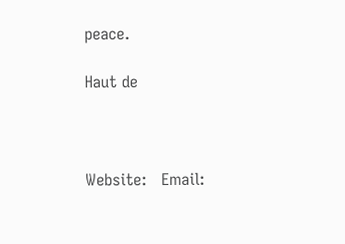peace.

Haut de



Website:   Email: